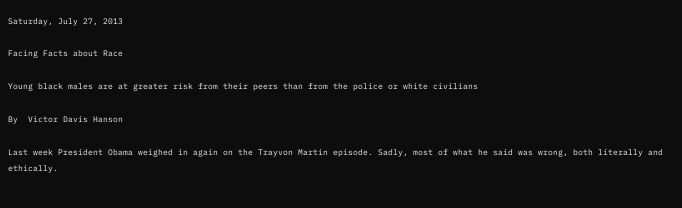Saturday, July 27, 2013

Facing Facts about Race

Young black males are at greater risk from their peers than from the police or white civilians

By  Victor Davis Hanson

Last week President Obama weighed in again on the Trayvon Martin episode. Sadly, most of what he said was wrong, both literally and ethically.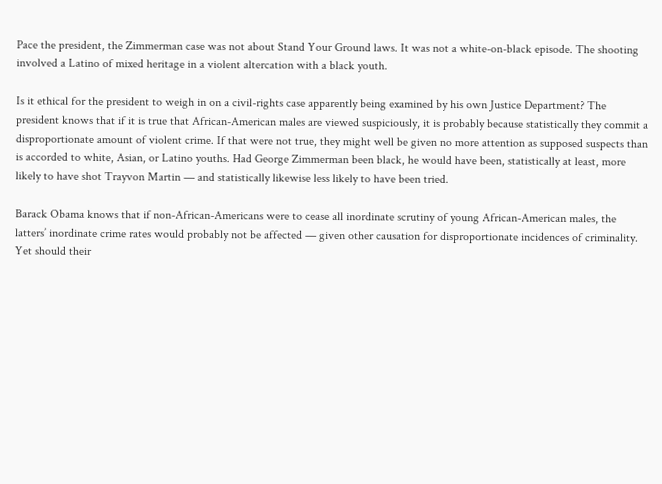Pace the president, the Zimmerman case was not about Stand Your Ground laws. It was not a white-on-black episode. The shooting involved a Latino of mixed heritage in a violent altercation with a black youth.

Is it ethical for the president to weigh in on a civil-rights case apparently being examined by his own Justice Department? The president knows that if it is true that African-American males are viewed suspiciously, it is probably because statistically they commit a disproportionate amount of violent crime. If that were not true, they might well be given no more attention as supposed suspects than is accorded to white, Asian, or Latino youths. Had George Zimmerman been black, he would have been, statistically at least, more likely to have shot Trayvon Martin — and statistically likewise less likely to have been tried.

Barack Obama knows that if non-African-Americans were to cease all inordinate scrutiny of young African-American males, the latters’ inordinate crime rates would probably not be affected — given other causation for disproportionate incidences of criminality. Yet should their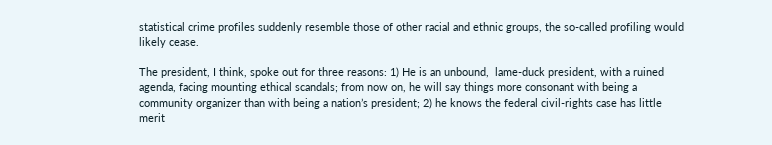statistical crime profiles suddenly resemble those of other racial and ethnic groups, the so-called profiling would likely cease.

The president, I think, spoke out for three reasons: 1) He is an unbound,  lame-duck president, with a ruined agenda, facing mounting ethical scandals; from now on, he will say things more consonant with being a community organizer than with being a nation’s president; 2) he knows the federal civil-rights case has little merit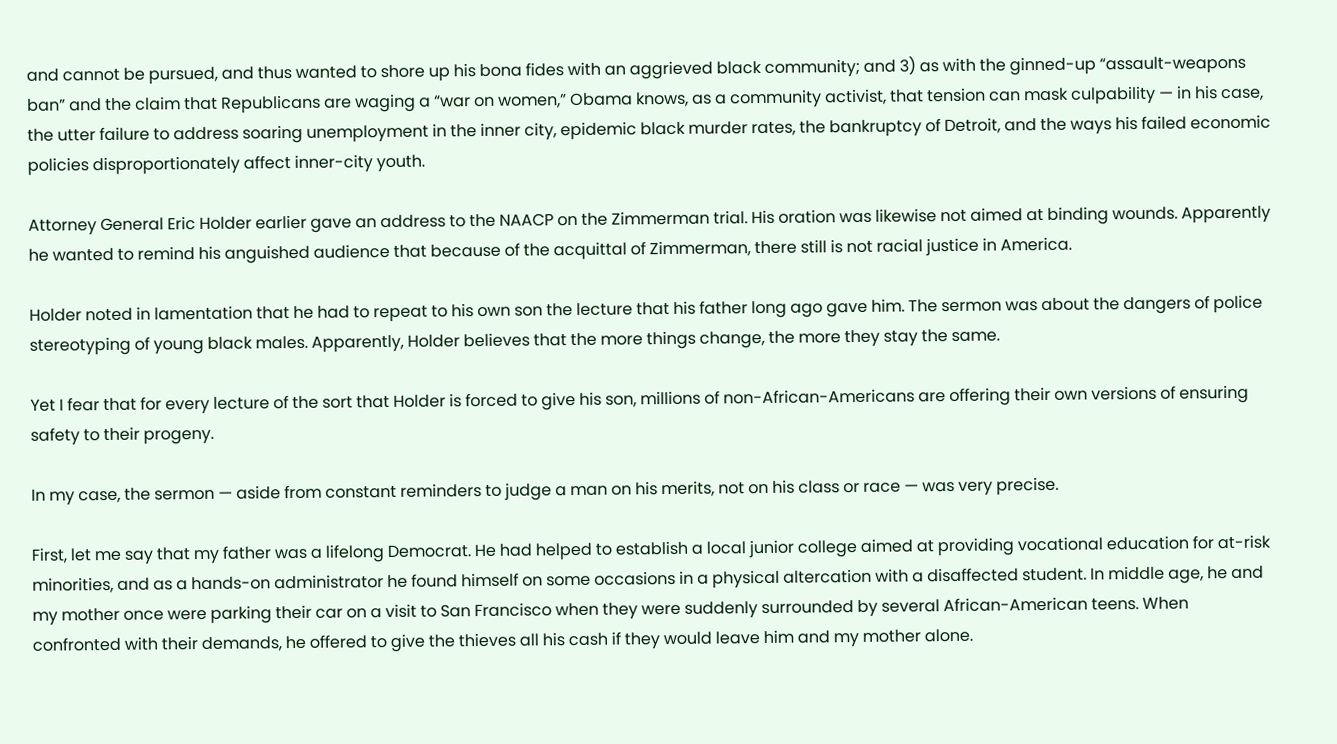and cannot be pursued, and thus wanted to shore up his bona fides with an aggrieved black community; and 3) as with the ginned-up “assault-weapons ban” and the claim that Republicans are waging a “war on women,” Obama knows, as a community activist, that tension can mask culpability — in his case, the utter failure to address soaring unemployment in the inner city, epidemic black murder rates, the bankruptcy of Detroit, and the ways his failed economic policies disproportionately affect inner-city youth.

Attorney General Eric Holder earlier gave an address to the NAACP on the Zimmerman trial. His oration was likewise not aimed at binding wounds. Apparently he wanted to remind his anguished audience that because of the acquittal of Zimmerman, there still is not racial justice in America.

Holder noted in lamentation that he had to repeat to his own son the lecture that his father long ago gave him. The sermon was about the dangers of police stereotyping of young black males. Apparently, Holder believes that the more things change, the more they stay the same.

Yet I fear that for every lecture of the sort that Holder is forced to give his son, millions of non-African-Americans are offering their own versions of ensuring safety to their progeny.

In my case, the sermon — aside from constant reminders to judge a man on his merits, not on his class or race — was very precise.

First, let me say that my father was a lifelong Democrat. He had helped to establish a local junior college aimed at providing vocational education for at-risk minorities, and as a hands-on administrator he found himself on some occasions in a physical altercation with a disaffected student. In middle age, he and my mother once were parking their car on a visit to San Francisco when they were suddenly surrounded by several African-American teens. When confronted with their demands, he offered to give the thieves all his cash if they would leave him and my mother alone.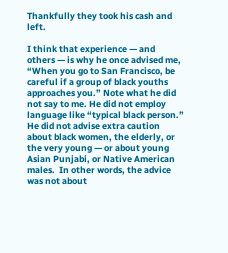Thankfully they took his cash and left.

I think that experience — and others — is why he once advised me, “When you go to San Francisco, be careful if a group of black youths approaches you.” Note what he did not say to me. He did not employ language like “typical black person.” He did not advise extra caution about black women, the elderly, or the very young — or about young Asian Punjabi, or Native American males.  In other words, the advice was not about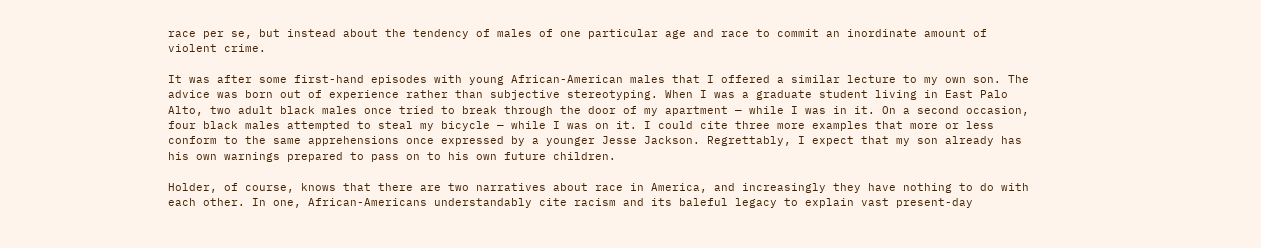race per se, but instead about the tendency of males of one particular age and race to commit an inordinate amount of violent crime.

It was after some first-hand episodes with young African-American males that I offered a similar lecture to my own son. The advice was born out of experience rather than subjective stereotyping. When I was a graduate student living in East Palo Alto, two adult black males once tried to break through the door of my apartment — while I was in it. On a second occasion, four black males attempted to steal my bicycle — while I was on it. I could cite three more examples that more or less conform to the same apprehensions once expressed by a younger Jesse Jackson. Regrettably, I expect that my son already has his own warnings prepared to pass on to his own future children.

Holder, of course, knows that there are two narratives about race in America, and increasingly they have nothing to do with each other. In one, African-Americans understandably cite racism and its baleful legacy to explain vast present-day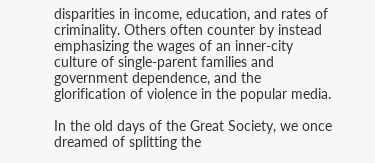disparities in income, education, and rates of criminality. Others often counter by instead emphasizing the wages of an inner-city culture of single-parent families and government dependence, and the glorification of violence in the popular media.

In the old days of the Great Society, we once dreamed of splitting the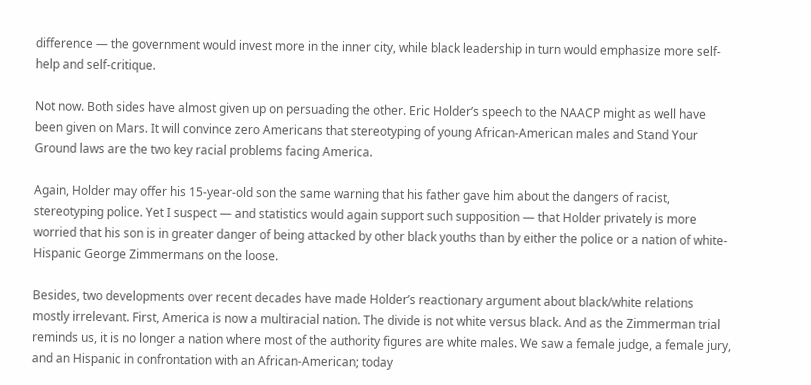difference — the government would invest more in the inner city, while black leadership in turn would emphasize more self-help and self-critique.

Not now. Both sides have almost given up on persuading the other. Eric Holder’s speech to the NAACP might as well have been given on Mars. It will convince zero Americans that stereotyping of young African-American males and Stand Your Ground laws are the two key racial problems facing America.

Again, Holder may offer his 15-year-old son the same warning that his father gave him about the dangers of racist, stereotyping police. Yet I suspect — and statistics would again support such supposition — that Holder privately is more worried that his son is in greater danger of being attacked by other black youths than by either the police or a nation of white-Hispanic George Zimmermans on the loose.

Besides, two developments over recent decades have made Holder’s reactionary argument about black/white relations mostly irrelevant. First, America is now a multiracial nation. The divide is not white versus black. And as the Zimmerman trial reminds us, it is no longer a nation where most of the authority figures are white males. We saw a female judge, a female jury, and an Hispanic in confrontation with an African-American; today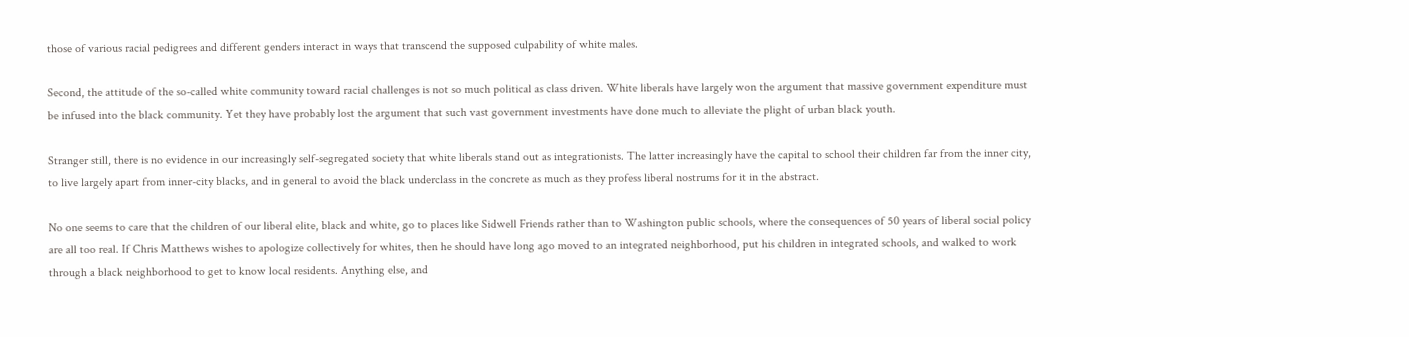those of various racial pedigrees and different genders interact in ways that transcend the supposed culpability of white males.

Second, the attitude of the so-called white community toward racial challenges is not so much political as class driven. White liberals have largely won the argument that massive government expenditure must be infused into the black community. Yet they have probably lost the argument that such vast government investments have done much to alleviate the plight of urban black youth.

Stranger still, there is no evidence in our increasingly self-segregated society that white liberals stand out as integrationists. The latter increasingly have the capital to school their children far from the inner city, to live largely apart from inner-city blacks, and in general to avoid the black underclass in the concrete as much as they profess liberal nostrums for it in the abstract.

No one seems to care that the children of our liberal elite, black and white, go to places like Sidwell Friends rather than to Washington public schools, where the consequences of 50 years of liberal social policy are all too real. If Chris Matthews wishes to apologize collectively for whites, then he should have long ago moved to an integrated neighborhood, put his children in integrated schools, and walked to work through a black neighborhood to get to know local residents. Anything else, and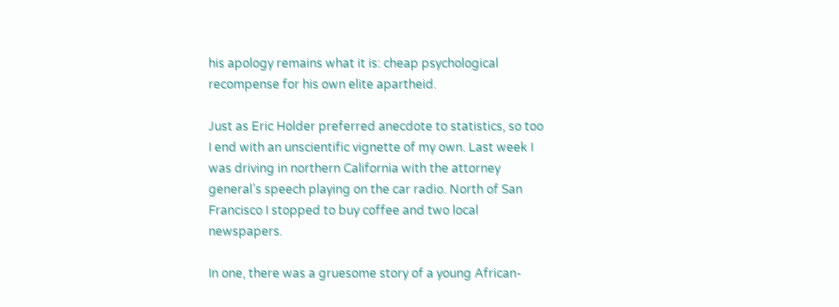his apology remains what it is: cheap psychological recompense for his own elite apartheid.

Just as Eric Holder preferred anecdote to statistics, so too I end with an unscientific vignette of my own. Last week I was driving in northern California with the attorney general’s speech playing on the car radio. North of San Francisco I stopped to buy coffee and two local newspapers.

In one, there was a gruesome story of a young African-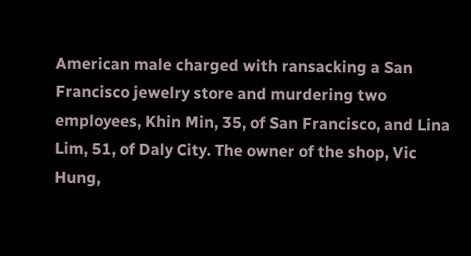American male charged with ransacking a San Francisco jewelry store and murdering two employees, Khin Min, 35, of San Francisco, and Lina Lim, 51, of Daly City. The owner of the shop, Vic Hung,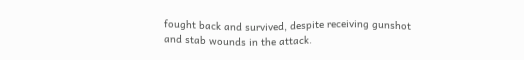fought back and survived, despite receiving gunshot and stab wounds in the attack.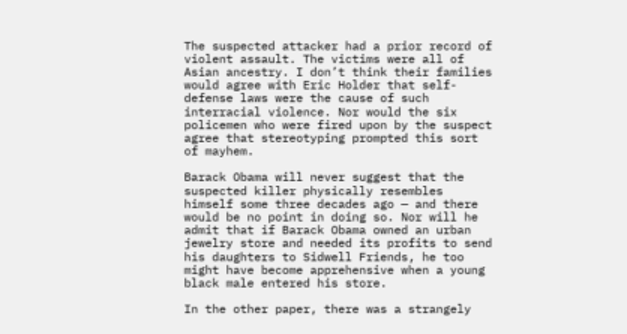The suspected attacker had a prior record of violent assault. The victims were all of Asian ancestry. I don’t think their families would agree with Eric Holder that self-defense laws were the cause of such interracial violence. Nor would the six policemen who were fired upon by the suspect agree that stereotyping prompted this sort of mayhem.

Barack Obama will never suggest that the suspected killer physically resembles himself some three decades ago — and there would be no point in doing so. Nor will he admit that if Barack Obama owned an urban jewelry store and needed its profits to send his daughters to Sidwell Friends, he too might have become apprehensive when a young black male entered his store.

In the other paper, there was a strangely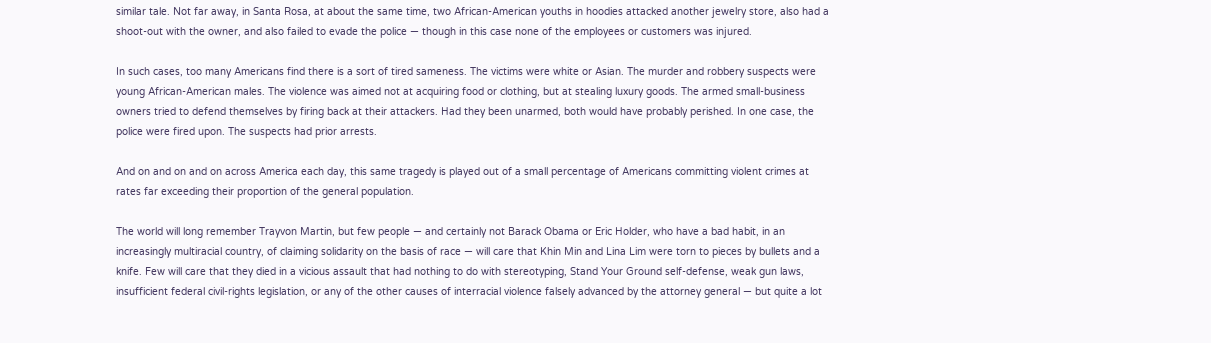similar tale. Not far away, in Santa Rosa, at about the same time, two African-American youths in hoodies attacked another jewelry store, also had a shoot-out with the owner, and also failed to evade the police — though in this case none of the employees or customers was injured.

In such cases, too many Americans find there is a sort of tired sameness. The victims were white or Asian. The murder and robbery suspects were young African-American males. The violence was aimed not at acquiring food or clothing, but at stealing luxury goods. The armed small-business owners tried to defend themselves by firing back at their attackers. Had they been unarmed, both would have probably perished. In one case, the police were fired upon. The suspects had prior arrests.

And on and on and on across America each day, this same tragedy is played out of a small percentage of Americans committing violent crimes at rates far exceeding their proportion of the general population.

The world will long remember Trayvon Martin, but few people — and certainly not Barack Obama or Eric Holder, who have a bad habit, in an increasingly multiracial country, of claiming solidarity on the basis of race — will care that Khin Min and Lina Lim were torn to pieces by bullets and a knife. Few will care that they died in a vicious assault that had nothing to do with stereotyping, Stand Your Ground self-defense, weak gun laws, insufficient federal civil-rights legislation, or any of the other causes of interracial violence falsely advanced by the attorney general — but quite a lot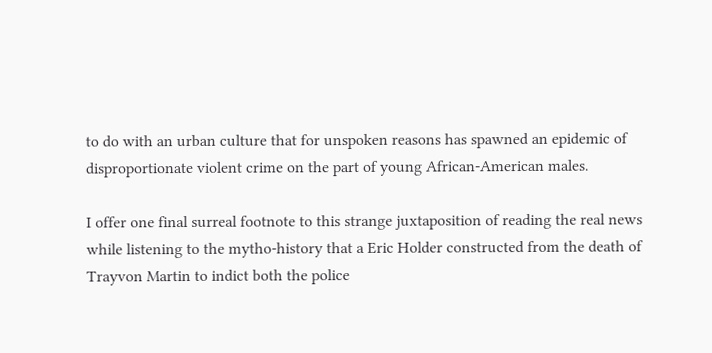to do with an urban culture that for unspoken reasons has spawned an epidemic of disproportionate violent crime on the part of young African-American males.

I offer one final surreal footnote to this strange juxtaposition of reading the real news while listening to the mytho-history that a Eric Holder constructed from the death of Trayvon Martin to indict both the police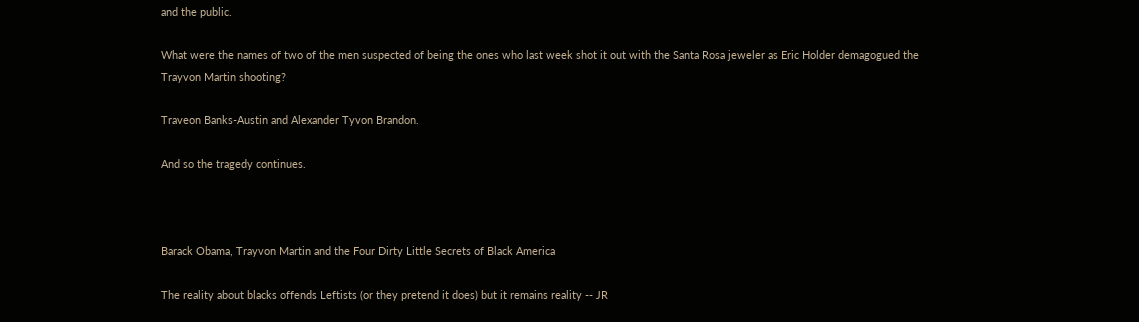and the public.

What were the names of two of the men suspected of being the ones who last week shot it out with the Santa Rosa jeweler as Eric Holder demagogued the Trayvon Martin shooting?

Traveon Banks-Austin and Alexander Tyvon Brandon.

And so the tragedy continues.



Barack Obama, Trayvon Martin and the Four Dirty Little Secrets of Black America

The reality about blacks offends Leftists (or they pretend it does) but it remains reality -- JR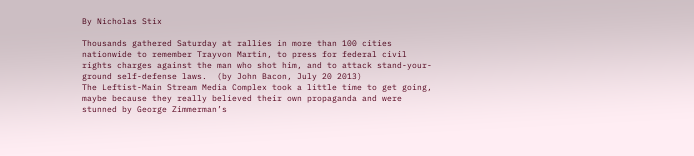By Nicholas Stix

Thousands gathered Saturday at rallies in more than 100 cities nationwide to remember Trayvon Martin, to press for federal civil rights charges against the man who shot him, and to attack stand-your-ground self-defense laws.  (by John Bacon, July 20 2013)
The Leftist-Main Stream Media Complex took a little time to get going, maybe because they really believed their own propaganda and were stunned by George Zimmerman’s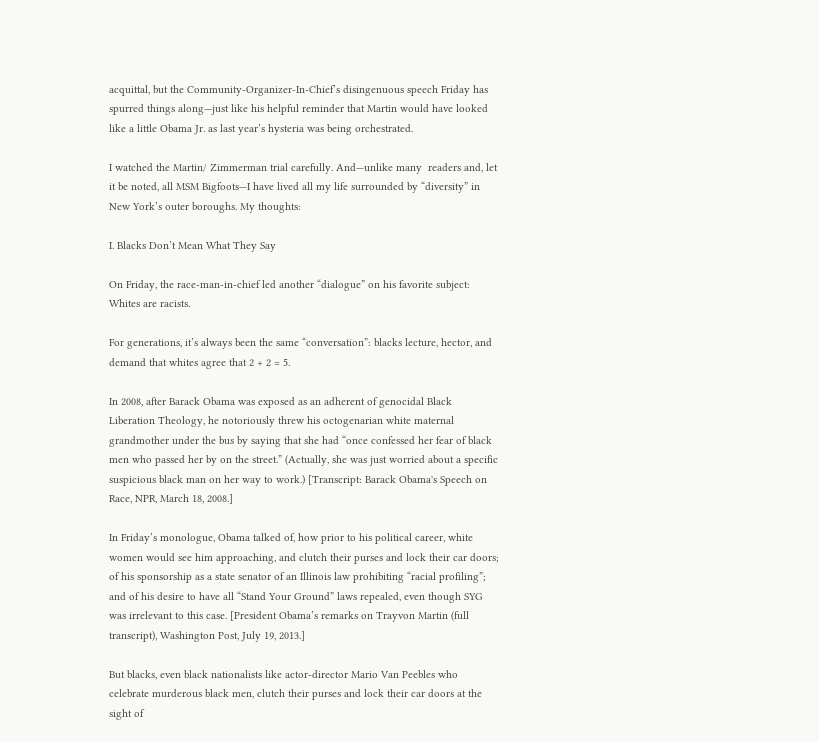acquittal, but the Community-Organizer-In-Chief’s disingenuous speech Friday has spurred things along—just like his helpful reminder that Martin would have looked like a little Obama Jr. as last year’s hysteria was being orchestrated.

I watched the Martin/ Zimmerman trial carefully. And—unlike many  readers and, let it be noted, all MSM Bigfoots—I have lived all my life surrounded by “diversity” in New York’s outer boroughs. My thoughts:

I. Blacks Don’t Mean What They Say

On Friday, the race-man-in-chief led another “dialogue” on his favorite subject: Whites are racists.

For generations, it’s always been the same “conversation”: blacks lecture, hector, and demand that whites agree that 2 + 2 = 5.

In 2008, after Barack Obama was exposed as an adherent of genocidal Black Liberation Theology, he notoriously threw his octogenarian white maternal grandmother under the bus by saying that she had “once confessed her fear of black men who passed her by on the street.” (Actually, she was just worried about a specific suspicious black man on her way to work.) [Transcript: Barack Obama's Speech on Race, NPR, March 18, 2008.]

In Friday’s monologue, Obama talked of, how prior to his political career, white women would see him approaching, and clutch their purses and lock their car doors; of his sponsorship as a state senator of an Illinois law prohibiting “racial profiling”; and of his desire to have all “Stand Your Ground” laws repealed, even though SYG was irrelevant to this case. [President Obama’s remarks on Trayvon Martin (full transcript), Washington Post, July 19, 2013.]

But blacks, even black nationalists like actor-director Mario Van Peebles who celebrate murderous black men, clutch their purses and lock their car doors at the sight of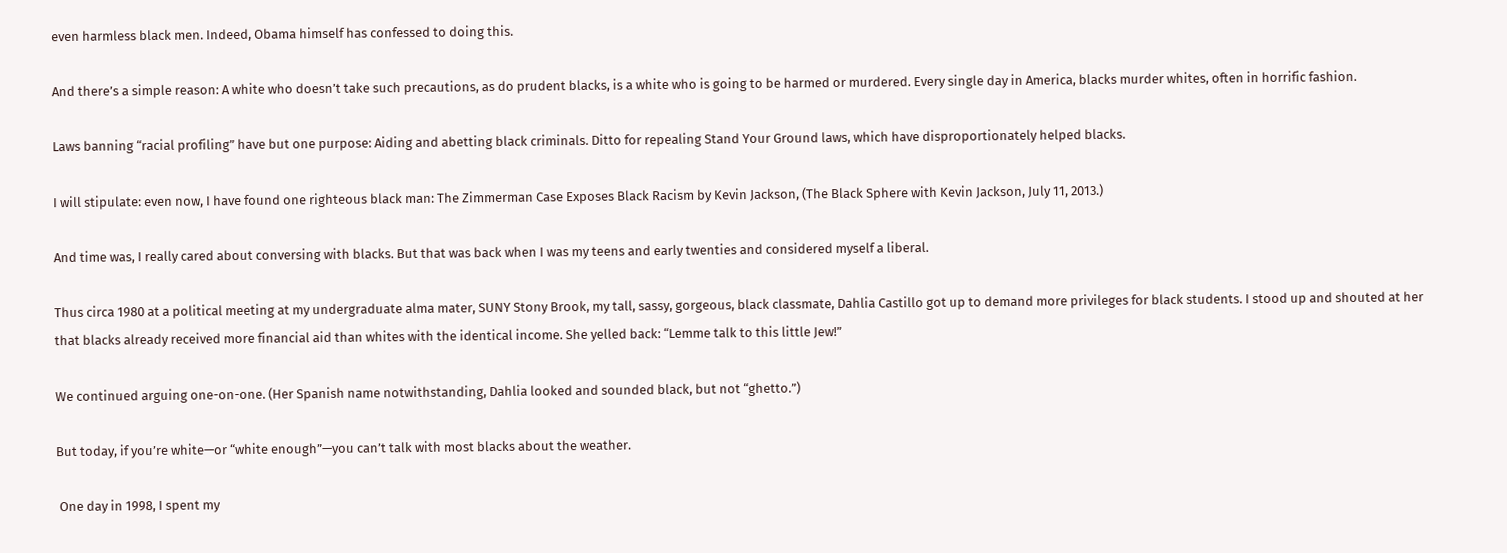even harmless black men. Indeed, Obama himself has confessed to doing this.

And there’s a simple reason: A white who doesn’t take such precautions, as do prudent blacks, is a white who is going to be harmed or murdered. Every single day in America, blacks murder whites, often in horrific fashion.

Laws banning “racial profiling” have but one purpose: Aiding and abetting black criminals. Ditto for repealing Stand Your Ground laws, which have disproportionately helped blacks.

I will stipulate: even now, I have found one righteous black man: The Zimmerman Case Exposes Black Racism by Kevin Jackson, (The Black Sphere with Kevin Jackson, July 11, 2013.)

And time was, I really cared about conversing with blacks. But that was back when I was my teens and early twenties and considered myself a liberal.

Thus circa 1980 at a political meeting at my undergraduate alma mater, SUNY Stony Brook, my tall, sassy, gorgeous, black classmate, Dahlia Castillo got up to demand more privileges for black students. I stood up and shouted at her that blacks already received more financial aid than whites with the identical income. She yelled back: “Lemme talk to this little Jew!”

We continued arguing one-on-one. (Her Spanish name notwithstanding, Dahlia looked and sounded black, but not “ghetto.”)

But today, if you’re white—or “white enough”—you can’t talk with most blacks about the weather.

 One day in 1998, I spent my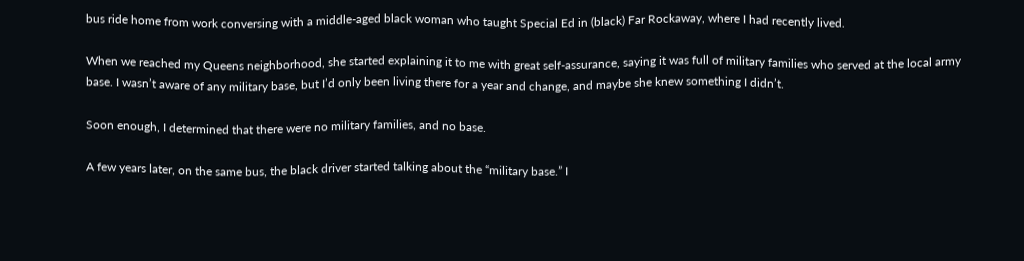bus ride home from work conversing with a middle-aged black woman who taught Special Ed in (black) Far Rockaway, where I had recently lived.

When we reached my Queens neighborhood, she started explaining it to me with great self-assurance, saying it was full of military families who served at the local army base. I wasn’t aware of any military base, but I’d only been living there for a year and change, and maybe she knew something I didn’t.

Soon enough, I determined that there were no military families, and no base.

A few years later, on the same bus, the black driver started talking about the “military base.” I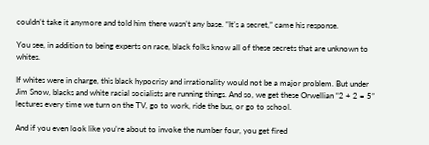couldn’t take it anymore and told him there wasn’t any base. “It’s a secret,” came his response.

You see, in addition to being experts on race, black folks know all of these secrets that are unknown to whites.

If whites were in charge, this black hypocrisy and irrationality would not be a major problem. But under Jim Snow, blacks and white racial socialists are running things. And so, we get these Orwellian “2 + 2 = 5” lectures every time we turn on the TV, go to work, ride the bus, or go to school.

And if you even look like you’re about to invoke the number four, you get fired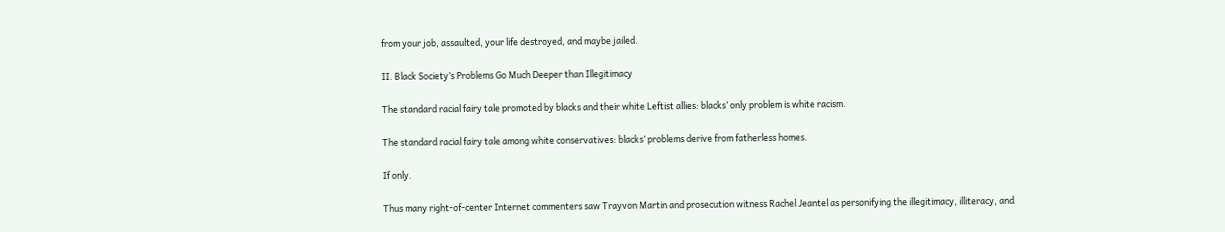from your job, assaulted, your life destroyed, and maybe jailed.

II. Black Society’s Problems Go Much Deeper than Illegitimacy

The standard racial fairy tale promoted by blacks and their white Leftist allies: blacks’ only problem is white racism.

The standard racial fairy tale among white conservatives: blacks’ problems derive from fatherless homes.

If only.

Thus many right-of-center Internet commenters saw Trayvon Martin and prosecution witness Rachel Jeantel as personifying the illegitimacy, illiteracy, and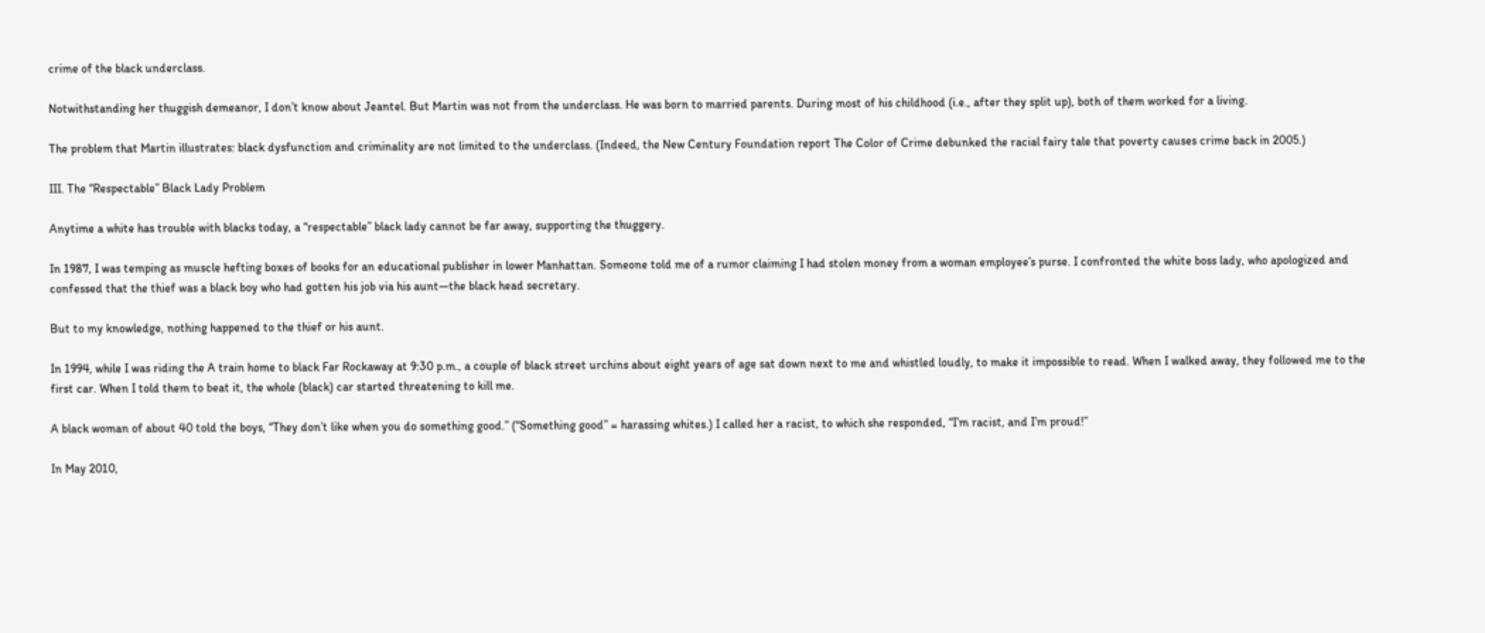crime of the black underclass.

Notwithstanding her thuggish demeanor, I don’t know about Jeantel. But Martin was not from the underclass. He was born to married parents. During most of his childhood (i.e., after they split up), both of them worked for a living.

The problem that Martin illustrates: black dysfunction and criminality are not limited to the underclass. (Indeed, the New Century Foundation report The Color of Crime debunked the racial fairy tale that poverty causes crime back in 2005.)

III. The “Respectable” Black Lady Problem

Anytime a white has trouble with blacks today, a “respectable” black lady cannot be far away, supporting the thuggery.

In 1987, I was temping as muscle hefting boxes of books for an educational publisher in lower Manhattan. Someone told me of a rumor claiming I had stolen money from a woman employee’s purse. I confronted the white boss lady, who apologized and confessed that the thief was a black boy who had gotten his job via his aunt—the black head secretary.

But to my knowledge, nothing happened to the thief or his aunt.

In 1994, while I was riding the A train home to black Far Rockaway at 9:30 p.m., a couple of black street urchins about eight years of age sat down next to me and whistled loudly, to make it impossible to read. When I walked away, they followed me to the first car. When I told them to beat it, the whole (black) car started threatening to kill me.

A black woman of about 40 told the boys, “They don’t like when you do something good.” (“Something good” = harassing whites.) I called her a racist, to which she responded, “I’m racist, and I’m proud!”

In May 2010,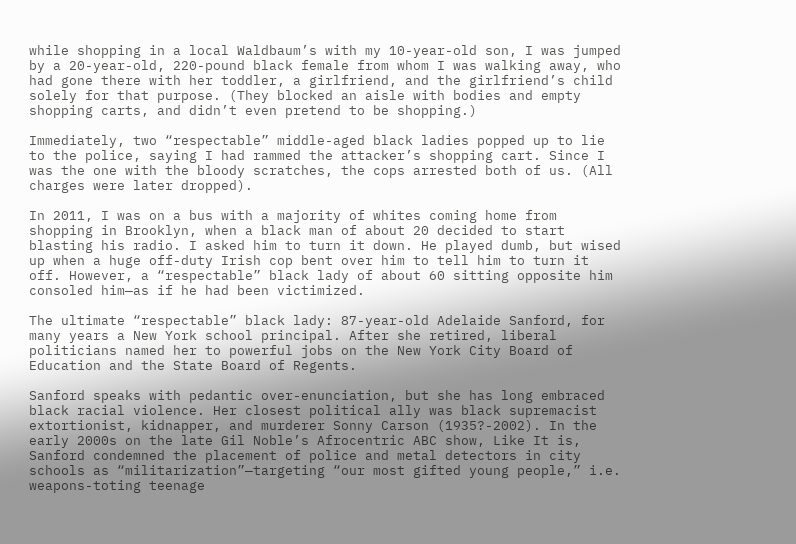while shopping in a local Waldbaum’s with my 10-year-old son, I was jumped by a 20-year-old, 220-pound black female from whom I was walking away, who had gone there with her toddler, a girlfriend, and the girlfriend’s child solely for that purpose. (They blocked an aisle with bodies and empty shopping carts, and didn’t even pretend to be shopping.)

Immediately, two “respectable” middle-aged black ladies popped up to lie to the police, saying I had rammed the attacker’s shopping cart. Since I was the one with the bloody scratches, the cops arrested both of us. (All charges were later dropped).

In 2011, I was on a bus with a majority of whites coming home from shopping in Brooklyn, when a black man of about 20 decided to start blasting his radio. I asked him to turn it down. He played dumb, but wised up when a huge off-duty Irish cop bent over him to tell him to turn it off. However, a “respectable” black lady of about 60 sitting opposite him consoled him—as if he had been victimized.

The ultimate “respectable” black lady: 87-year-old Adelaide Sanford, for many years a New York school principal. After she retired, liberal politicians named her to powerful jobs on the New York City Board of Education and the State Board of Regents.

Sanford speaks with pedantic over-enunciation, but she has long embraced black racial violence. Her closest political ally was black supremacist extortionist, kidnapper, and murderer Sonny Carson (1935?-2002). In the early 2000s on the late Gil Noble’s Afrocentric ABC show, Like It is, Sanford condemned the placement of police and metal detectors in city schools as “militarization”—targeting “our most gifted young people,” i.e. weapons-toting teenage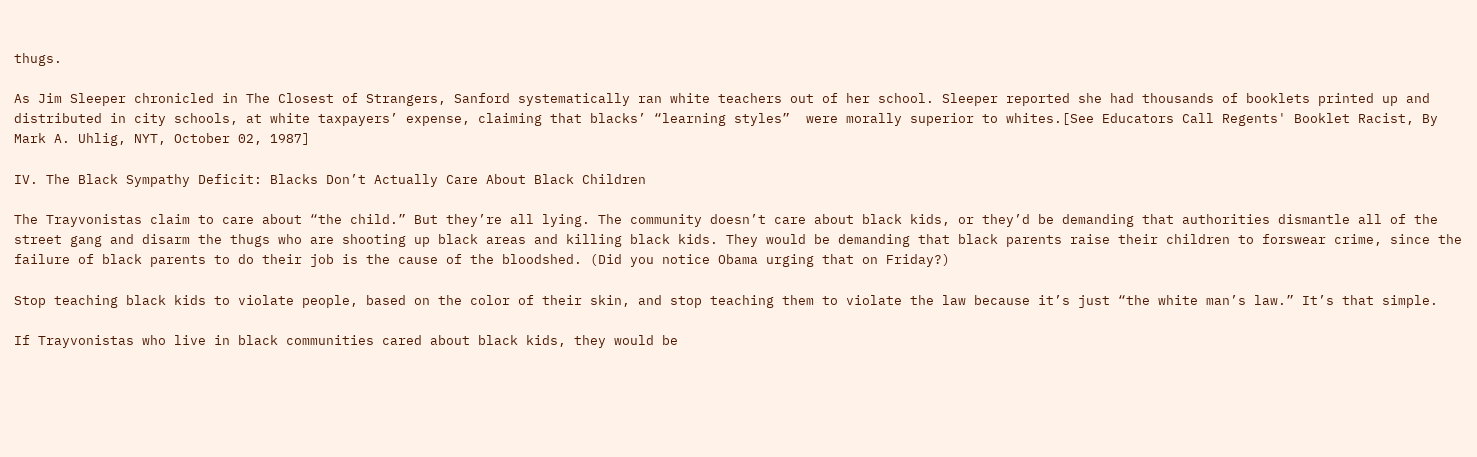thugs.

As Jim Sleeper chronicled in The Closest of Strangers, Sanford systematically ran white teachers out of her school. Sleeper reported she had thousands of booklets printed up and distributed in city schools, at white taxpayers’ expense, claiming that blacks’ “learning styles”  were morally superior to whites.[See Educators Call Regents' Booklet Racist, By Mark A. Uhlig, NYT, October 02, 1987]

IV. The Black Sympathy Deficit: Blacks Don’t Actually Care About Black Children

The Trayvonistas claim to care about “the child.” But they’re all lying. The community doesn’t care about black kids, or they’d be demanding that authorities dismantle all of the street gang and disarm the thugs who are shooting up black areas and killing black kids. They would be demanding that black parents raise their children to forswear crime, since the failure of black parents to do their job is the cause of the bloodshed. (Did you notice Obama urging that on Friday?)

Stop teaching black kids to violate people, based on the color of their skin, and stop teaching them to violate the law because it’s just “the white man’s law.” It’s that simple.

If Trayvonistas who live in black communities cared about black kids, they would be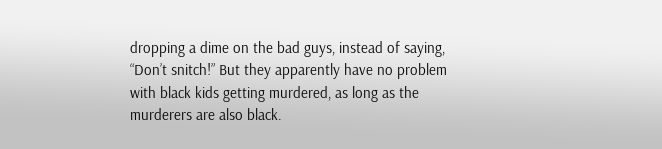dropping a dime on the bad guys, instead of saying, “Don’t snitch!” But they apparently have no problem with black kids getting murdered, as long as the murderers are also black.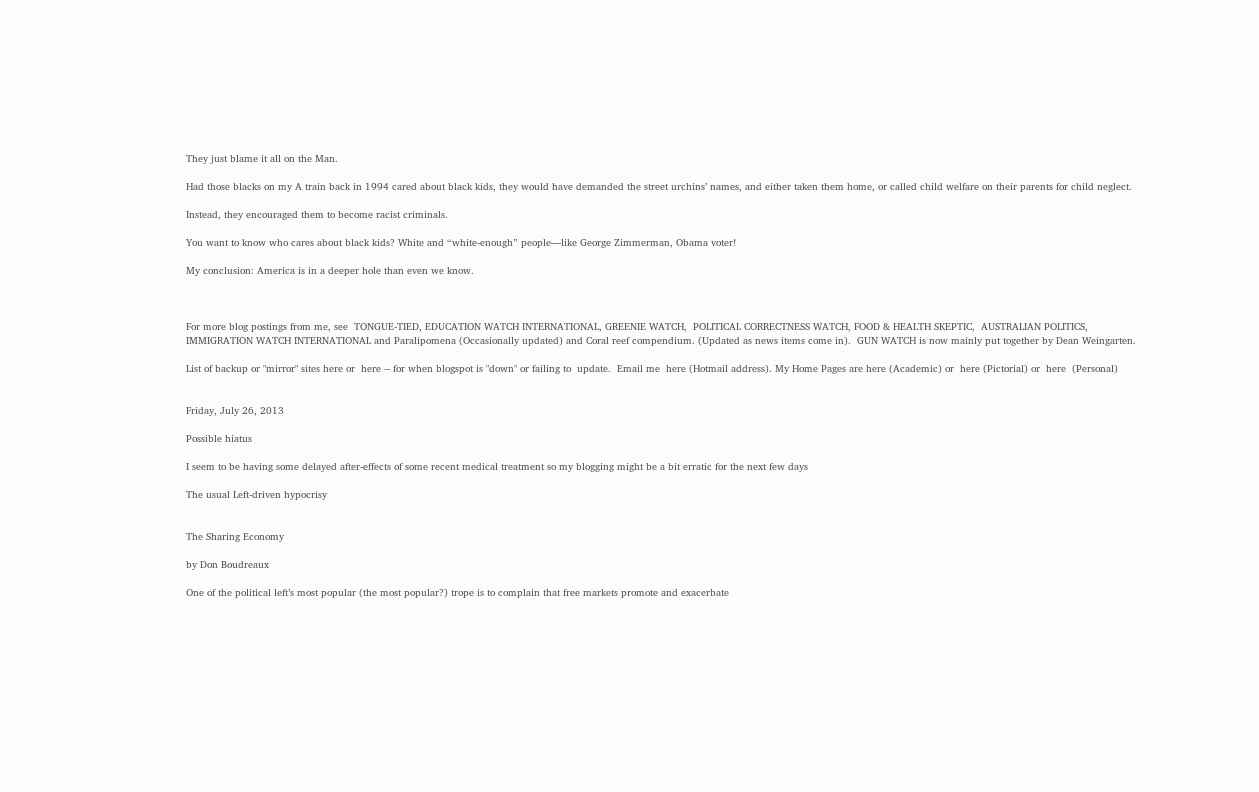They just blame it all on the Man.

Had those blacks on my A train back in 1994 cared about black kids, they would have demanded the street urchins’ names, and either taken them home, or called child welfare on their parents for child neglect.

Instead, they encouraged them to become racist criminals.

You want to know who cares about black kids? White and “white-enough” people—like George Zimmerman, Obama voter!

My conclusion: America is in a deeper hole than even we know.



For more blog postings from me, see  TONGUE-TIED, EDUCATION WATCH INTERNATIONAL, GREENIE WATCH,  POLITICAL CORRECTNESS WATCH, FOOD & HEALTH SKEPTIC,  AUSTRALIAN POLITICS, IMMIGRATION WATCH INTERNATIONAL and Paralipomena (Occasionally updated) and Coral reef compendium. (Updated as news items come in).  GUN WATCH is now mainly put together by Dean Weingarten.

List of backup or "mirror" sites here or  here -- for when blogspot is "down" or failing to  update.  Email me  here (Hotmail address). My Home Pages are here (Academic) or  here (Pictorial) or  here  (Personal)


Friday, July 26, 2013

Possible hiatus

I seem to be having some delayed after-effects of some recent medical treatment so my blogging might be a bit erratic for the next few days

The usual Left-driven hypocrisy


The Sharing Economy

by Don Boudreaux

One of the political left’s most popular (the most popular?) trope is to complain that free markets promote and exacerbate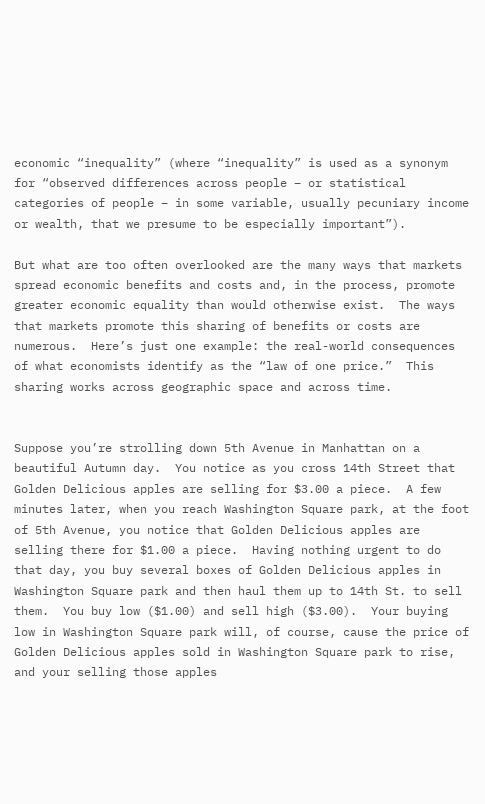economic “inequality” (where “inequality” is used as a synonym for “observed differences across people – or statistical categories of people – in some variable, usually pecuniary income or wealth, that we presume to be especially important”).

But what are too often overlooked are the many ways that markets spread economic benefits and costs and, in the process, promote greater economic equality than would otherwise exist.  The ways that markets promote this sharing of benefits or costs are numerous.  Here’s just one example: the real-world consequences of what economists identify as the “law of one price.”  This sharing works across geographic space and across time.


Suppose you’re strolling down 5th Avenue in Manhattan on a beautiful Autumn day.  You notice as you cross 14th Street that Golden Delicious apples are selling for $3.00 a piece.  A few minutes later, when you reach Washington Square park, at the foot of 5th Avenue, you notice that Golden Delicious apples are selling there for $1.00 a piece.  Having nothing urgent to do that day, you buy several boxes of Golden Delicious apples in Washington Square park and then haul them up to 14th St. to sell them.  You buy low ($1.00) and sell high ($3.00).  Your buying low in Washington Square park will, of course, cause the price of Golden Delicious apples sold in Washington Square park to rise, and your selling those apples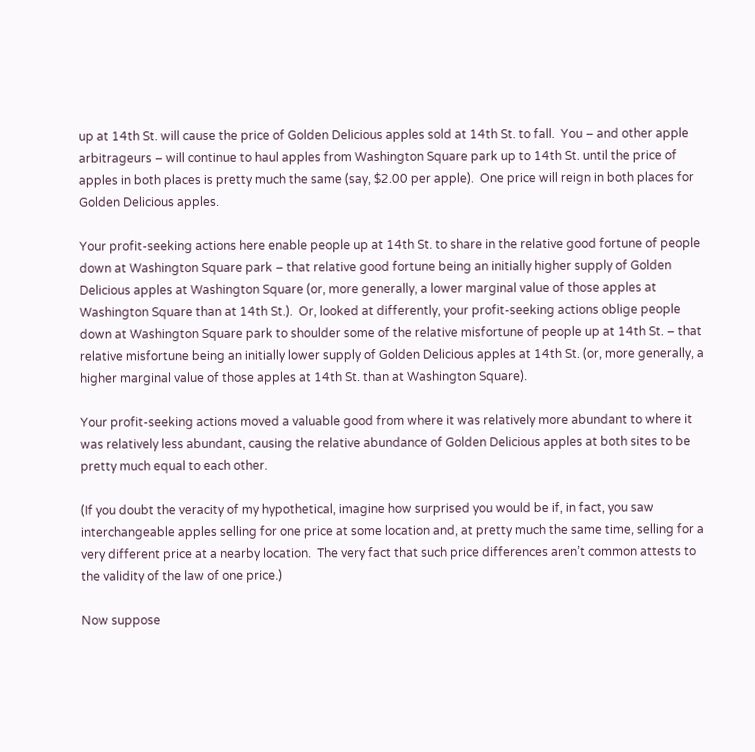up at 14th St. will cause the price of Golden Delicious apples sold at 14th St. to fall.  You – and other apple arbitrageurs – will continue to haul apples from Washington Square park up to 14th St. until the price of apples in both places is pretty much the same (say, $2.00 per apple).  One price will reign in both places for Golden Delicious apples.

Your profit-seeking actions here enable people up at 14th St. to share in the relative good fortune of people down at Washington Square park – that relative good fortune being an initially higher supply of Golden Delicious apples at Washington Square (or, more generally, a lower marginal value of those apples at Washington Square than at 14th St.).  Or, looked at differently, your profit-seeking actions oblige people down at Washington Square park to shoulder some of the relative misfortune of people up at 14th St. – that relative misfortune being an initially lower supply of Golden Delicious apples at 14th St. (or, more generally, a higher marginal value of those apples at 14th St. than at Washington Square).

Your profit-seeking actions moved a valuable good from where it was relatively more abundant to where it was relatively less abundant, causing the relative abundance of Golden Delicious apples at both sites to be pretty much equal to each other.

(If you doubt the veracity of my hypothetical, imagine how surprised you would be if, in fact, you saw interchangeable apples selling for one price at some location and, at pretty much the same time, selling for a very different price at a nearby location.  The very fact that such price differences aren’t common attests to the validity of the law of one price.)

Now suppose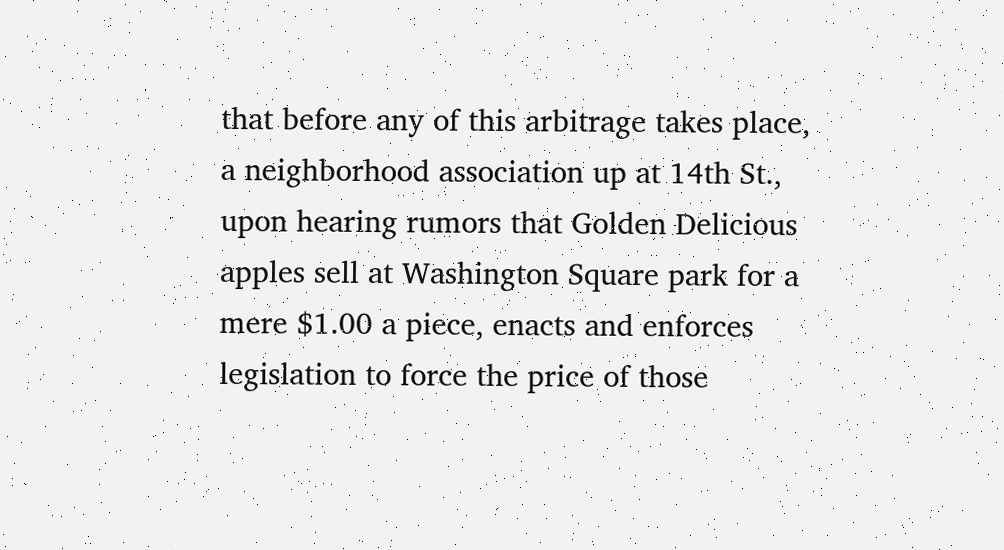that before any of this arbitrage takes place, a neighborhood association up at 14th St., upon hearing rumors that Golden Delicious apples sell at Washington Square park for a mere $1.00 a piece, enacts and enforces legislation to force the price of those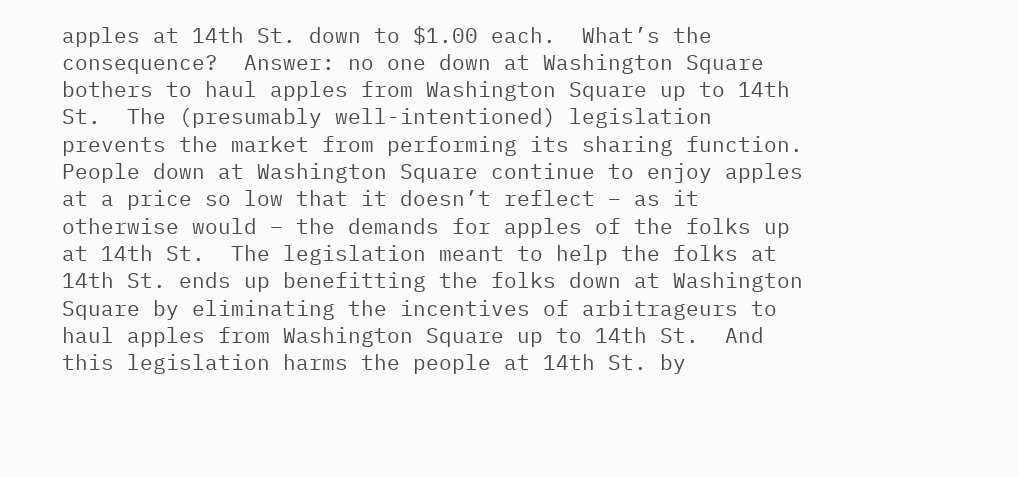apples at 14th St. down to $1.00 each.  What’s the consequence?  Answer: no one down at Washington Square bothers to haul apples from Washington Square up to 14th St.  The (presumably well-intentioned) legislation prevents the market from performing its sharing function.  People down at Washington Square continue to enjoy apples at a price so low that it doesn’t reflect – as it otherwise would – the demands for apples of the folks up at 14th St.  The legislation meant to help the folks at 14th St. ends up benefitting the folks down at Washington Square by eliminating the incentives of arbitrageurs to haul apples from Washington Square up to 14th St.  And this legislation harms the people at 14th St. by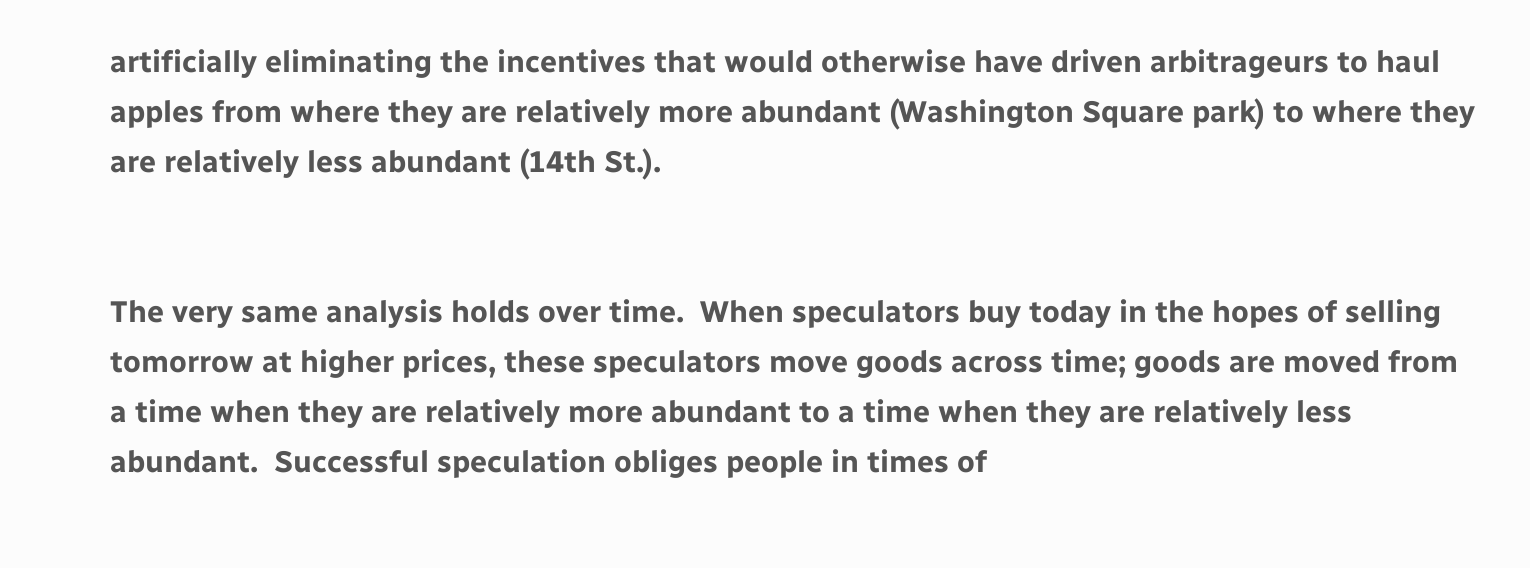artificially eliminating the incentives that would otherwise have driven arbitrageurs to haul apples from where they are relatively more abundant (Washington Square park) to where they are relatively less abundant (14th St.).


The very same analysis holds over time.  When speculators buy today in the hopes of selling tomorrow at higher prices, these speculators move goods across time; goods are moved from a time when they are relatively more abundant to a time when they are relatively less abundant.  Successful speculation obliges people in times of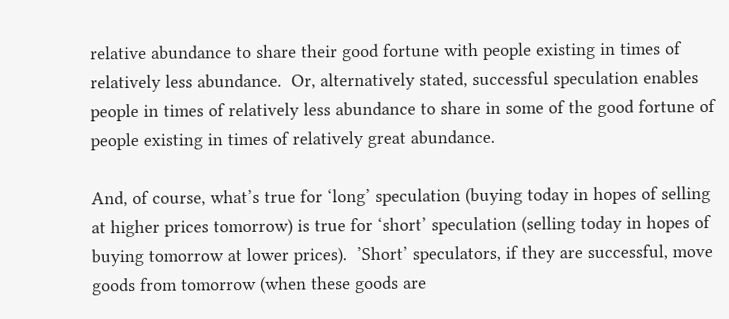relative abundance to share their good fortune with people existing in times of relatively less abundance.  Or, alternatively stated, successful speculation enables people in times of relatively less abundance to share in some of the good fortune of people existing in times of relatively great abundance.

And, of course, what’s true for ‘long’ speculation (buying today in hopes of selling at higher prices tomorrow) is true for ‘short’ speculation (selling today in hopes of buying tomorrow at lower prices).  ’Short’ speculators, if they are successful, move goods from tomorrow (when these goods are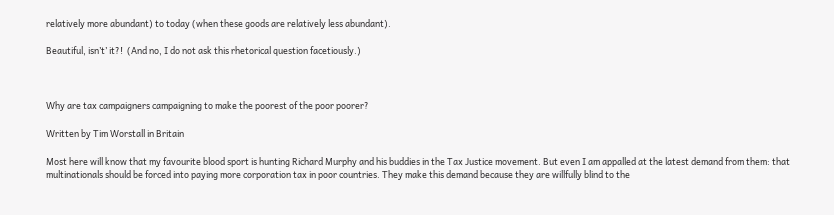relatively more abundant) to today (when these goods are relatively less abundant).

Beautiful, isn’t’ it?!  (And no, I do not ask this rhetorical question facetiously.)



Why are tax campaigners campaigning to make the poorest of the poor poorer?

Written by Tim Worstall in Britain

Most here will know that my favourite blood sport is hunting Richard Murphy and his buddies in the Tax Justice movement. But even I am appalled at the latest demand from them: that multinationals should be forced into paying more corporation tax in poor countries. They make this demand because they are willfully blind to the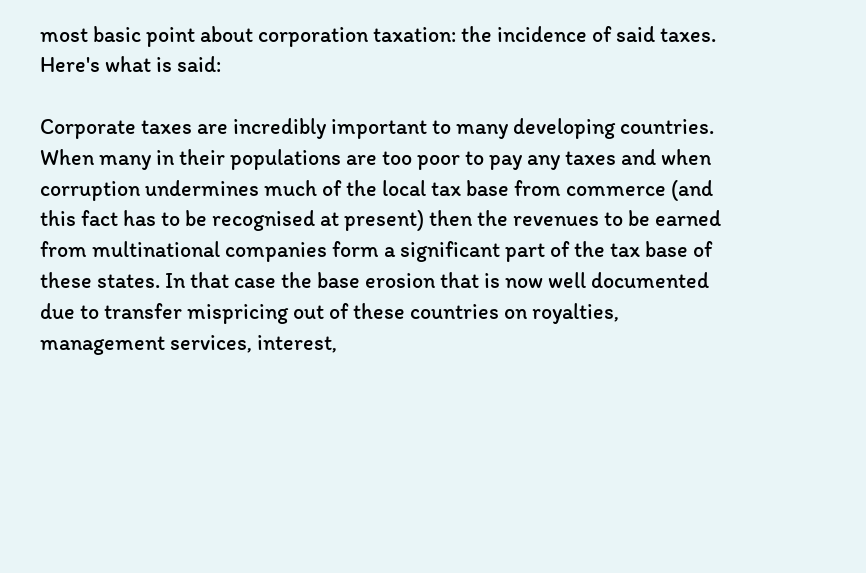most basic point about corporation taxation: the incidence of said taxes. Here's what is said:

Corporate taxes are incredibly important to many developing countries. When many in their populations are too poor to pay any taxes and when corruption undermines much of the local tax base from commerce (and this fact has to be recognised at present) then the revenues to be earned from multinational companies form a significant part of the tax base of these states. In that case the base erosion that is now well documented due to transfer mispricing out of these countries on royalties, management services, interest,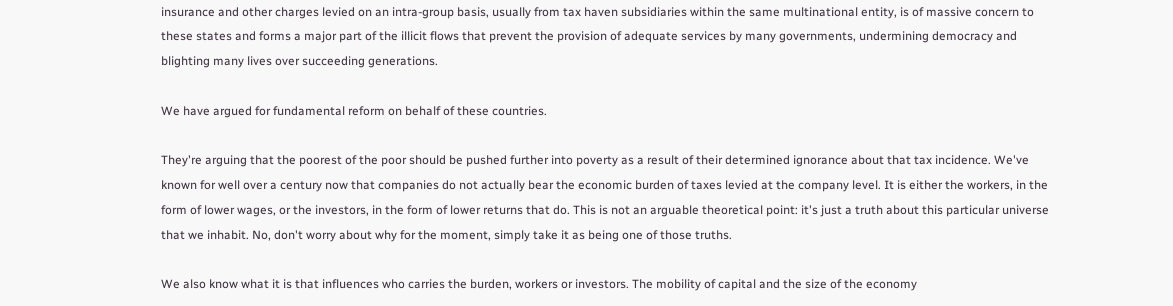insurance and other charges levied on an intra-group basis, usually from tax haven subsidiaries within the same multinational entity, is of massive concern to these states and forms a major part of the illicit flows that prevent the provision of adequate services by many governments, undermining democracy and blighting many lives over succeeding generations.

We have argued for fundamental reform on behalf of these countries.

They're arguing that the poorest of the poor should be pushed further into poverty as a result of their determined ignorance about that tax incidence. We've known for well over a century now that companies do not actually bear the economic burden of taxes levied at the company level. It is either the workers, in the form of lower wages, or the investors, in the form of lower returns that do. This is not an arguable theoretical point: it's just a truth about this particular universe that we inhabit. No, don't worry about why for the moment, simply take it as being one of those truths.

We also know what it is that influences who carries the burden, workers or investors. The mobility of capital and the size of the economy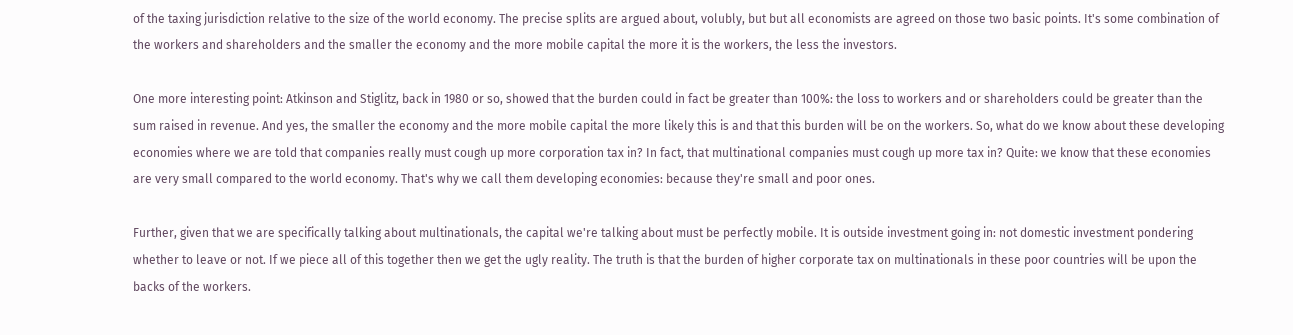of the taxing jurisdiction relative to the size of the world economy. The precise splits are argued about, volubly, but but all economists are agreed on those two basic points. It's some combination of the workers and shareholders and the smaller the economy and the more mobile capital the more it is the workers, the less the investors.

One more interesting point: Atkinson and Stiglitz, back in 1980 or so, showed that the burden could in fact be greater than 100%: the loss to workers and or shareholders could be greater than the sum raised in revenue. And yes, the smaller the economy and the more mobile capital the more likely this is and that this burden will be on the workers. So, what do we know about these developing economies where we are told that companies really must cough up more corporation tax in? In fact, that multinational companies must cough up more tax in? Quite: we know that these economies are very small compared to the world economy. That's why we call them developing economies: because they're small and poor ones.

Further, given that we are specifically talking about multinationals, the capital we're talking about must be perfectly mobile. It is outside investment going in: not domestic investment pondering whether to leave or not. If we piece all of this together then we get the ugly reality. The truth is that the burden of higher corporate tax on multinationals in these poor countries will be upon the backs of the workers.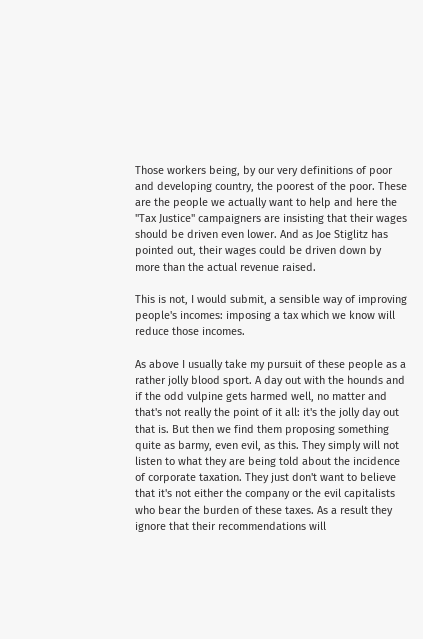Those workers being, by our very definitions of poor and developing country, the poorest of the poor. These are the people we actually want to help and here the "Tax Justice" campaigners are insisting that their wages should be driven even lower. And as Joe Stiglitz has pointed out, their wages could be driven down by more than the actual revenue raised.

This is not, I would submit, a sensible way of improving people's incomes: imposing a tax which we know will reduce those incomes.

As above I usually take my pursuit of these people as a rather jolly blood sport. A day out with the hounds and if the odd vulpine gets harmed well, no matter and that's not really the point of it all: it's the jolly day out that is. But then we find them proposing something quite as barmy, even evil, as this. They simply will not listen to what they are being told about the incidence of corporate taxation. They just don't want to believe that it's not either the company or the evil capitalists who bear the burden of these taxes. As a result they ignore that their recommendations will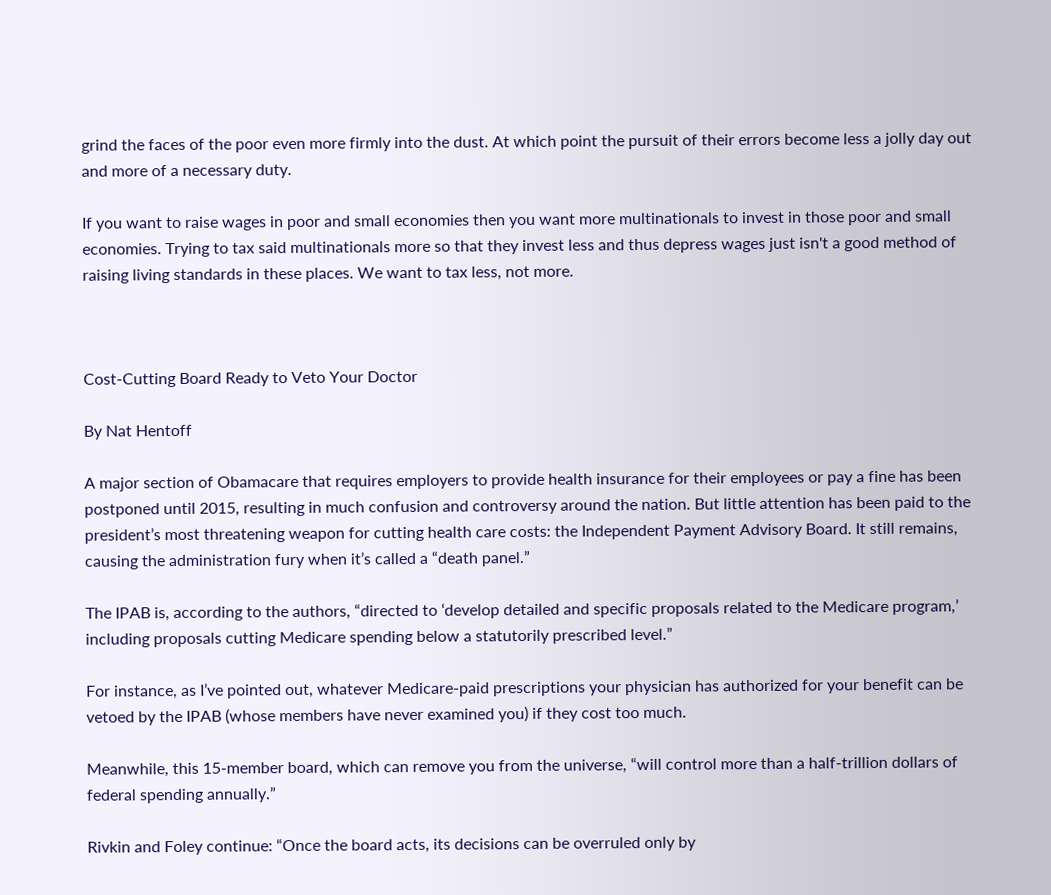grind the faces of the poor even more firmly into the dust. At which point the pursuit of their errors become less a jolly day out and more of a necessary duty.

If you want to raise wages in poor and small economies then you want more multinationals to invest in those poor and small economies. Trying to tax said multinationals more so that they invest less and thus depress wages just isn't a good method of raising living standards in these places. We want to tax less, not more.



Cost-Cutting Board Ready to Veto Your Doctor

By Nat Hentoff

A major section of Obamacare that requires employers to provide health insurance for their employees or pay a fine has been postponed until 2015, resulting in much confusion and controversy around the nation. But little attention has been paid to the president’s most threatening weapon for cutting health care costs: the Independent Payment Advisory Board. It still remains, causing the administration fury when it’s called a “death panel.”

The IPAB is, according to the authors, “directed to ‘develop detailed and specific proposals related to the Medicare program,’ including proposals cutting Medicare spending below a statutorily prescribed level.”

For instance, as I’ve pointed out, whatever Medicare-paid prescriptions your physician has authorized for your benefit can be vetoed by the IPAB (whose members have never examined you) if they cost too much.

Meanwhile, this 15-member board, which can remove you from the universe, “will control more than a half-trillion dollars of federal spending annually.”

Rivkin and Foley continue: “Once the board acts, its decisions can be overruled only by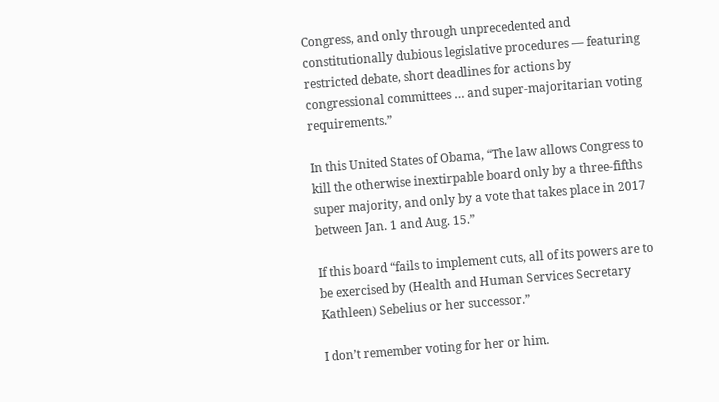Congress, and only through unprecedented and constitutionally dubious legislative procedures — featuring restricted debate, short deadlines for actions by congressional committees … and super-majoritarian voting requirements.”

In this United States of Obama, “The law allows Congress to kill the otherwise inextirpable board only by a three-fifths super majority, and only by a vote that takes place in 2017 between Jan. 1 and Aug. 15.”

If this board “fails to implement cuts, all of its powers are to be exercised by (Health and Human Services Secretary Kathleen) Sebelius or her successor.”

I don’t remember voting for her or him.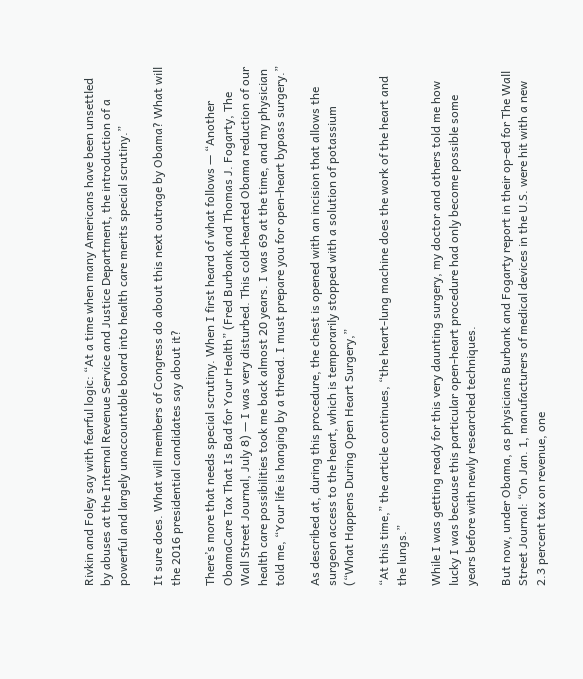Rivkin and Foley say with fearful logic: “At a time when many Americans have been unsettled by abuses at the Internal Revenue Service and Justice Department, the introduction of a powerful and largely unaccountable board into health care merits special scrutiny.”

It sure does. What will members of Congress do about this next outrage by Obama? What will the 2016 presidential candidates say about it?

There’s more that needs special scrutiny. When I first heard of what follows — “Another ObamaCare Tax That Is Bad for Your Health” (Fred Burbank and Thomas J. Fogarty, The Wall Street Journal, July 8) — I was very disturbed. This cold-hearted Obama reduction of our health care possibilities took me back almost 20 years. I was 69 at the time, and my physician told me, “Your life is hanging by a thread. I must prepare you for open-heart bypass surgery.”

As described at, during this procedure, the chest is opened with an incision that allows the surgeon access to the heart, which is temporarily stopped with a solution of potassium (“What Happens During Open Heart Surgery,”

“At this time,” the article continues, “the heart-lung machine does the work of the heart and the lungs.”

While I was getting ready for this very daunting surgery, my doctor and others told me how lucky I was because this particular open-heart procedure had only become possible some years before with newly researched techniques.

But now, under Obama, as physicians Burbank and Fogarty report in their op-ed for The Wall Street Journal: “On Jan. 1, manufacturers of medical devices in the U.S. were hit with a new 2.3 percent tax on revenue, one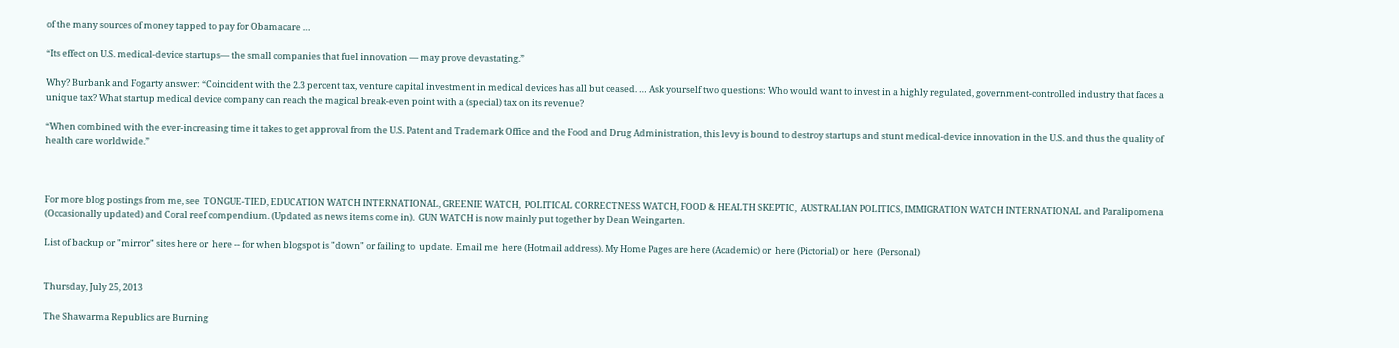of the many sources of money tapped to pay for Obamacare …

“Its effect on U.S. medical-device startups— the small companies that fuel innovation — may prove devastating.”

Why? Burbank and Fogarty answer: “Coincident with the 2.3 percent tax, venture capital investment in medical devices has all but ceased. … Ask yourself two questions: Who would want to invest in a highly regulated, government-controlled industry that faces a unique tax? What startup medical device company can reach the magical break-even point with a (special) tax on its revenue?

“When combined with the ever-increasing time it takes to get approval from the U.S. Patent and Trademark Office and the Food and Drug Administration, this levy is bound to destroy startups and stunt medical-device innovation in the U.S. and thus the quality of health care worldwide.”



For more blog postings from me, see  TONGUE-TIED, EDUCATION WATCH INTERNATIONAL, GREENIE WATCH,  POLITICAL CORRECTNESS WATCH, FOOD & HEALTH SKEPTIC,  AUSTRALIAN POLITICS, IMMIGRATION WATCH INTERNATIONAL and Paralipomena (Occasionally updated) and Coral reef compendium. (Updated as news items come in).  GUN WATCH is now mainly put together by Dean Weingarten.

List of backup or "mirror" sites here or  here -- for when blogspot is "down" or failing to  update.  Email me  here (Hotmail address). My Home Pages are here (Academic) or  here (Pictorial) or  here  (Personal)


Thursday, July 25, 2013

The Shawarma Republics are Burning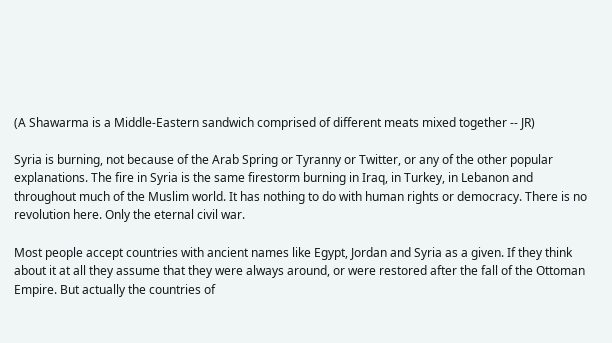(A Shawarma is a Middle-Eastern sandwich comprised of different meats mixed together -- JR)

Syria is burning, not because of the Arab Spring or Tyranny or Twitter, or any of the other popular explanations. The fire in Syria is the same firestorm burning in Iraq, in Turkey, in Lebanon and throughout much of the Muslim world. It has nothing to do with human rights or democracy. There is no revolution here. Only the eternal civil war.

Most people accept countries with ancient names like Egypt, Jordan and Syria as a given. If they think about it at all they assume that they were always around, or were restored after the fall of the Ottoman Empire. But actually the countries of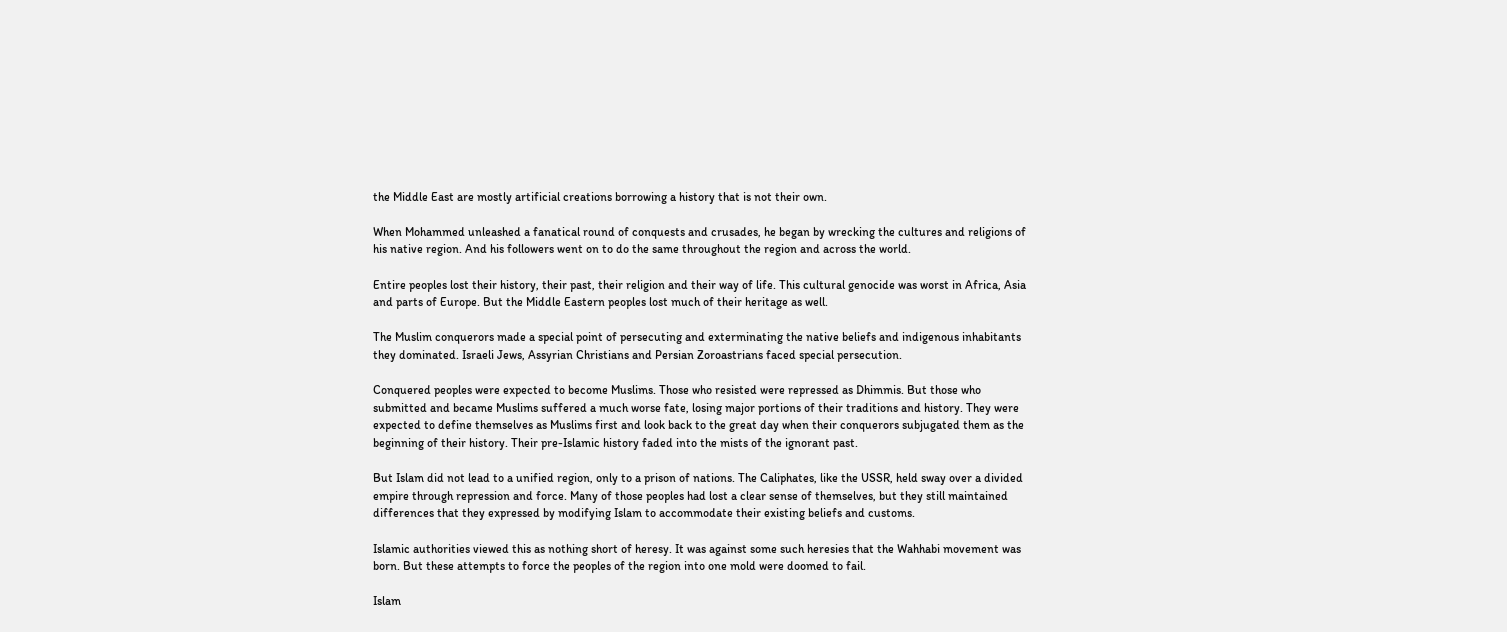the Middle East are mostly artificial creations borrowing a history that is not their own.

When Mohammed unleashed a fanatical round of conquests and crusades, he began by wrecking the cultures and religions of his native region. And his followers went on to do the same throughout the region and across the world.

Entire peoples lost their history, their past, their religion and their way of life. This cultural genocide was worst in Africa, Asia and parts of Europe. But the Middle Eastern peoples lost much of their heritage as well.

The Muslim conquerors made a special point of persecuting and exterminating the native beliefs and indigenous inhabitants they dominated. Israeli Jews, Assyrian Christians and Persian Zoroastrians faced special persecution.

Conquered peoples were expected to become Muslims. Those who resisted were repressed as Dhimmis. But those who submitted and became Muslims suffered a much worse fate, losing major portions of their traditions and history. They were expected to define themselves as Muslims first and look back to the great day when their conquerors subjugated them as the beginning of their history. Their pre-Islamic history faded into the mists of the ignorant past.

But Islam did not lead to a unified region, only to a prison of nations. The Caliphates, like the USSR, held sway over a divided empire through repression and force. Many of those peoples had lost a clear sense of themselves, but they still maintained differences that they expressed by modifying Islam to accommodate their existing beliefs and customs.

Islamic authorities viewed this as nothing short of heresy. It was against some such heresies that the Wahhabi movement was born. But these attempts to force the peoples of the region into one mold were doomed to fail.

Islam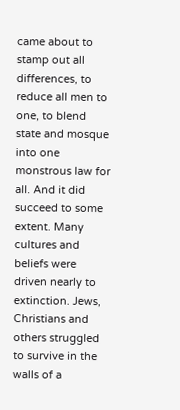came about to stamp out all differences, to reduce all men to one, to blend state and mosque into one monstrous law for all. And it did succeed to some extent. Many cultures and beliefs were driven nearly to extinction. Jews, Christians and others struggled to survive in the walls of a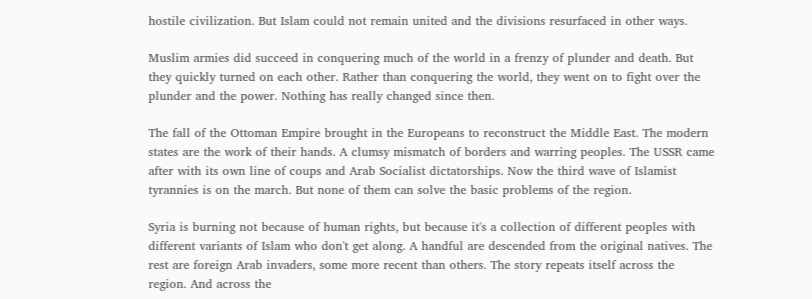hostile civilization. But Islam could not remain united and the divisions resurfaced in other ways.

Muslim armies did succeed in conquering much of the world in a frenzy of plunder and death. But they quickly turned on each other. Rather than conquering the world, they went on to fight over the plunder and the power. Nothing has really changed since then.

The fall of the Ottoman Empire brought in the Europeans to reconstruct the Middle East. The modern states are the work of their hands. A clumsy mismatch of borders and warring peoples. The USSR came after with its own line of coups and Arab Socialist dictatorships. Now the third wave of Islamist tyrannies is on the march. But none of them can solve the basic problems of the region.

Syria is burning not because of human rights, but because it's a collection of different peoples with different variants of Islam who don't get along. A handful are descended from the original natives. The rest are foreign Arab invaders, some more recent than others. The story repeats itself across the region. And across the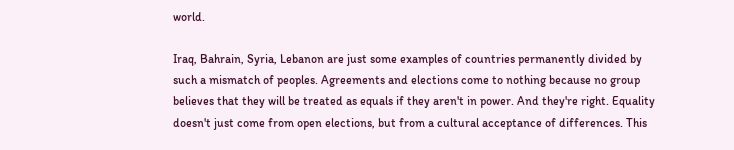world.

Iraq, Bahrain, Syria, Lebanon are just some examples of countries permanently divided by such a mismatch of peoples. Agreements and elections come to nothing because no group believes that they will be treated as equals if they aren't in power. And they're right. Equality doesn't just come from open elections, but from a cultural acceptance of differences. This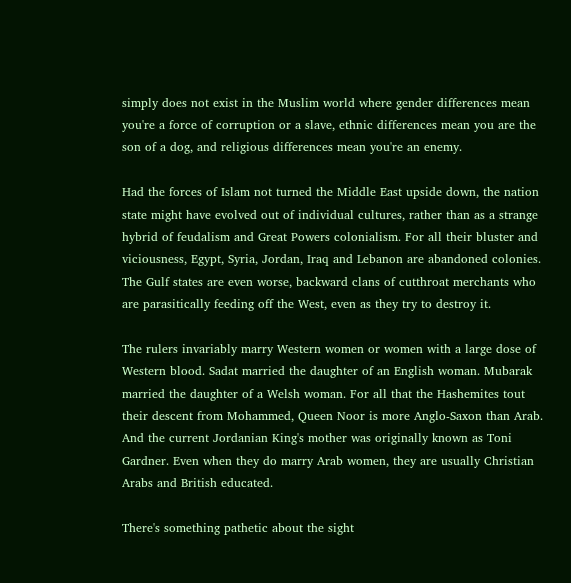simply does not exist in the Muslim world where gender differences mean you're a force of corruption or a slave, ethnic differences mean you are the son of a dog, and religious differences mean you're an enemy.

Had the forces of Islam not turned the Middle East upside down, the nation state might have evolved out of individual cultures, rather than as a strange hybrid of feudalism and Great Powers colonialism. For all their bluster and viciousness, Egypt, Syria, Jordan, Iraq and Lebanon are abandoned colonies. The Gulf states are even worse, backward clans of cutthroat merchants who are parasitically feeding off the West, even as they try to destroy it.

The rulers invariably marry Western women or women with a large dose of Western blood. Sadat married the daughter of an English woman. Mubarak married the daughter of a Welsh woman. For all that the Hashemites tout their descent from Mohammed, Queen Noor is more Anglo-Saxon than Arab. And the current Jordanian King's mother was originally known as Toni Gardner. Even when they do marry Arab women, they are usually Christian Arabs and British educated.

There's something pathetic about the sight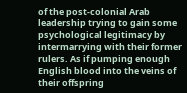of the post-colonial Arab leadership trying to gain some psychological legitimacy by intermarrying with their former rulers. As if pumping enough English blood into the veins of their offspring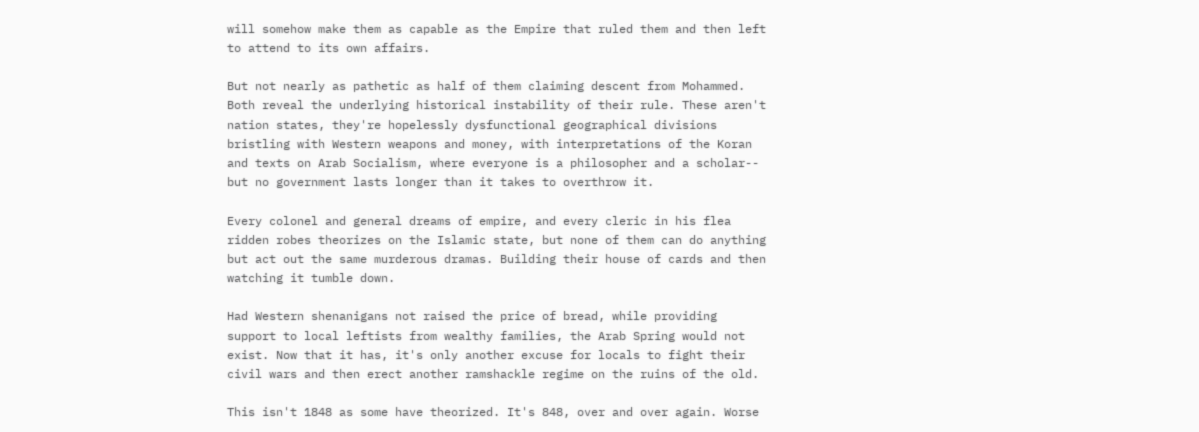will somehow make them as capable as the Empire that ruled them and then left to attend to its own affairs.

But not nearly as pathetic as half of them claiming descent from Mohammed. Both reveal the underlying historical instability of their rule. These aren't nation states, they're hopelessly dysfunctional geographical divisions bristling with Western weapons and money, with interpretations of the Koran and texts on Arab Socialism, where everyone is a philosopher and a scholar-- but no government lasts longer than it takes to overthrow it.

Every colonel and general dreams of empire, and every cleric in his flea ridden robes theorizes on the Islamic state, but none of them can do anything but act out the same murderous dramas. Building their house of cards and then watching it tumble down.

Had Western shenanigans not raised the price of bread, while providing support to local leftists from wealthy families, the Arab Spring would not exist. Now that it has, it's only another excuse for locals to fight their civil wars and then erect another ramshackle regime on the ruins of the old.

This isn't 1848 as some have theorized. It's 848, over and over again. Worse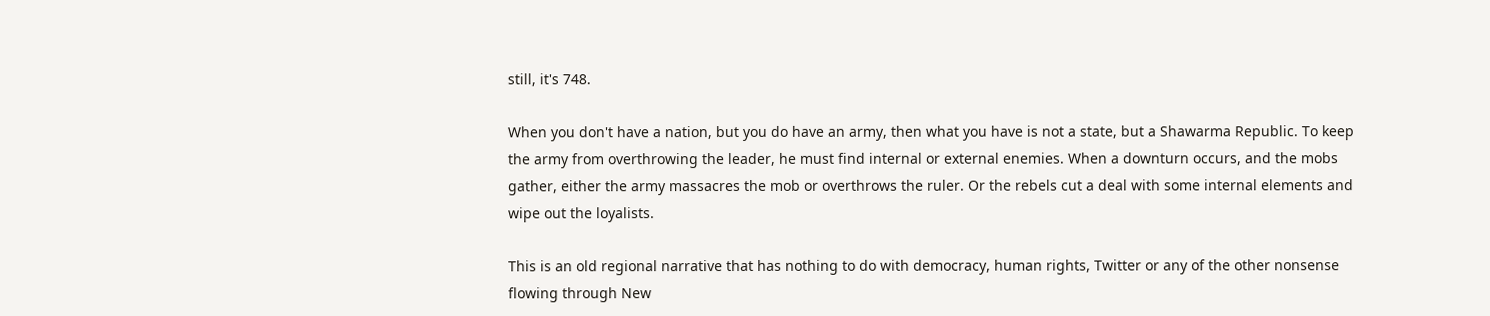still, it's 748.

When you don't have a nation, but you do have an army, then what you have is not a state, but a Shawarma Republic. To keep the army from overthrowing the leader, he must find internal or external enemies. When a downturn occurs, and the mobs gather, either the army massacres the mob or overthrows the ruler. Or the rebels cut a deal with some internal elements and wipe out the loyalists.

This is an old regional narrative that has nothing to do with democracy, human rights, Twitter or any of the other nonsense flowing through New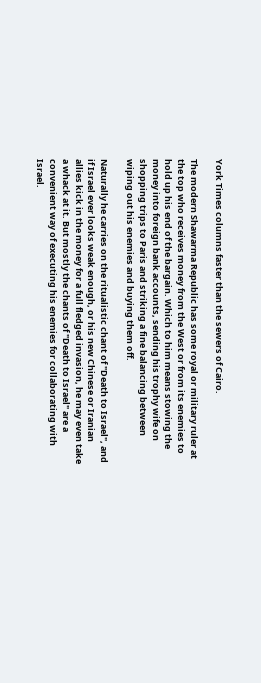York Times columns faster than the sewers of Cairo.

The modern Shawarma Republic has some royal or military ruler at the top who receives money from the West or from its enemies to hold up his end of the bargain. Which to him means stowing the money into foreign bank accounts, sending his trophy wife on shopping trips to Paris and striking a fine balancing between wiping out his enemies and buying them off.

Naturally he carries on the ritualistic chant of "Death to Israel", and if Israel ever looks weak enough, or his new Chinese or Iranian allies kick in the money for a full fledged invasion, he may even take a whack at it. But mostly the chants of "Death to Israel" are a convenient way of executing his enemies for collaborating with Israel.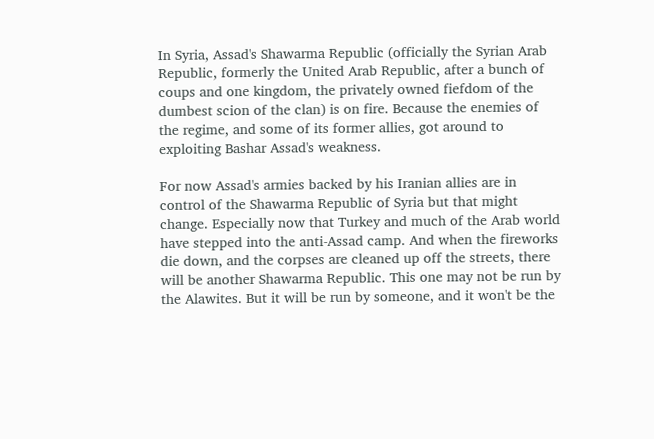In Syria, Assad's Shawarma Republic (officially the Syrian Arab Republic, formerly the United Arab Republic, after a bunch of coups and one kingdom, the privately owned fiefdom of the dumbest scion of the clan) is on fire. Because the enemies of the regime, and some of its former allies, got around to exploiting Bashar Assad's weakness.

For now Assad's armies backed by his Iranian allies are in control of the Shawarma Republic of Syria but that might change. Especially now that Turkey and much of the Arab world have stepped into the anti-Assad camp. And when the fireworks die down, and the corpses are cleaned up off the streets, there will be another Shawarma Republic. This one may not be run by the Alawites. But it will be run by someone, and it won't be the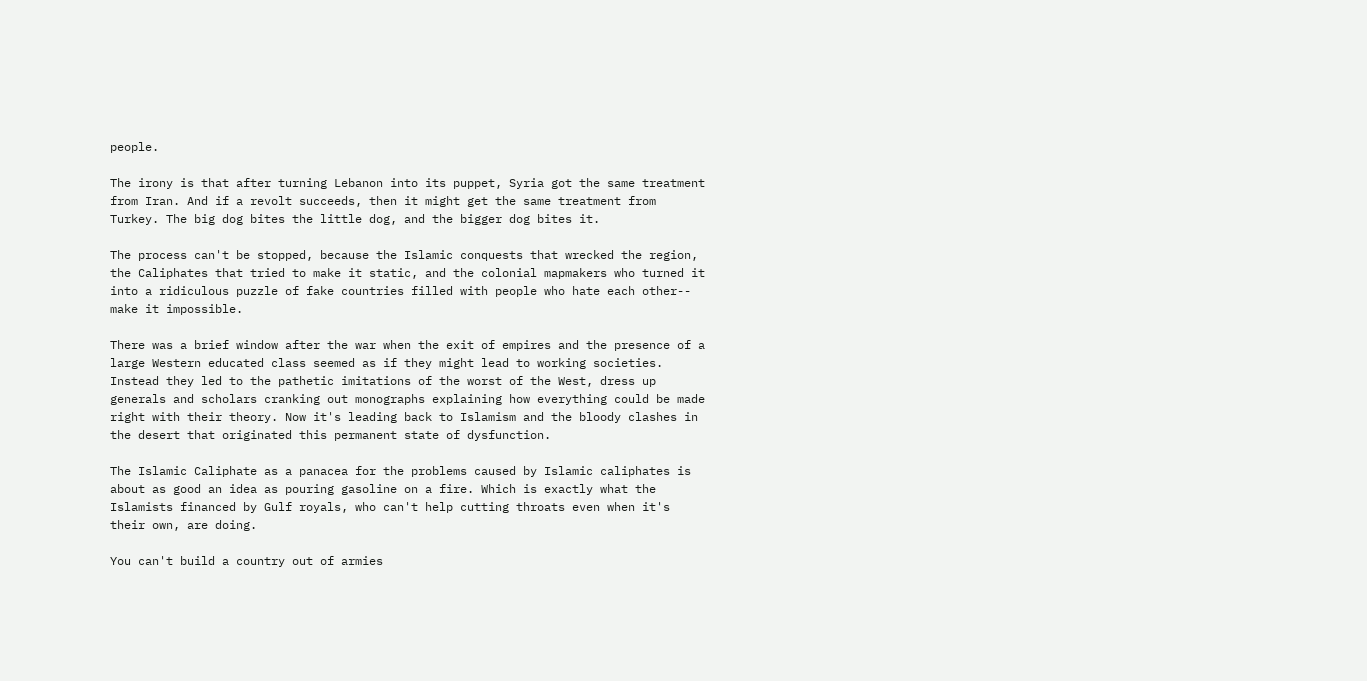people.

The irony is that after turning Lebanon into its puppet, Syria got the same treatment from Iran. And if a revolt succeeds, then it might get the same treatment from Turkey. The big dog bites the little dog, and the bigger dog bites it.

The process can't be stopped, because the Islamic conquests that wrecked the region, the Caliphates that tried to make it static, and the colonial mapmakers who turned it into a ridiculous puzzle of fake countries filled with people who hate each other-- make it impossible.

There was a brief window after the war when the exit of empires and the presence of a large Western educated class seemed as if they might lead to working societies. Instead they led to the pathetic imitations of the worst of the West, dress up generals and scholars cranking out monographs explaining how everything could be made right with their theory. Now it's leading back to Islamism and the bloody clashes in the desert that originated this permanent state of dysfunction.

The Islamic Caliphate as a panacea for the problems caused by Islamic caliphates is about as good an idea as pouring gasoline on a fire. Which is exactly what the Islamists financed by Gulf royals, who can't help cutting throats even when it's their own, are doing.

You can't build a country out of armies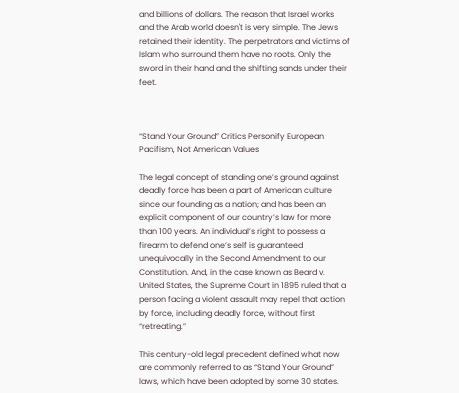and billions of dollars. The reason that Israel works and the Arab world doesn't is very simple. The Jews retained their identity. The perpetrators and victims of Islam who surround them have no roots. Only the sword in their hand and the shifting sands under their feet.



“Stand Your Ground” Critics Personify European Pacifism, Not American Values

The legal concept of standing one’s ground against deadly force has been a part of American culture since our founding as a nation; and has been an explicit component of our country’s law for more than 100 years. An individual’s right to possess a firearm to defend one’s self is guaranteed unequivocally in the Second Amendment to our Constitution. And, in the case known as Beard v. United States, the Supreme Court in 1895 ruled that a person facing a violent assault may repel that action by force, including deadly force, without first “retreating.”

This century-old legal precedent defined what now are commonly referred to as “Stand Your Ground” laws, which have been adopted by some 30 states.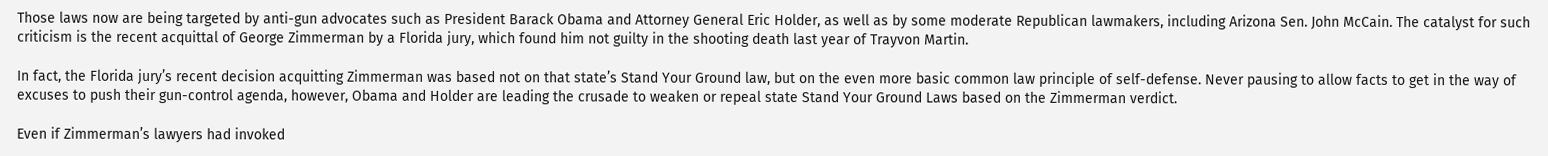Those laws now are being targeted by anti-gun advocates such as President Barack Obama and Attorney General Eric Holder, as well as by some moderate Republican lawmakers, including Arizona Sen. John McCain. The catalyst for such criticism is the recent acquittal of George Zimmerman by a Florida jury, which found him not guilty in the shooting death last year of Trayvon Martin.

In fact, the Florida jury’s recent decision acquitting Zimmerman was based not on that state’s Stand Your Ground law, but on the even more basic common law principle of self-defense. Never pausing to allow facts to get in the way of excuses to push their gun-control agenda, however, Obama and Holder are leading the crusade to weaken or repeal state Stand Your Ground Laws based on the Zimmerman verdict.

Even if Zimmerman’s lawyers had invoked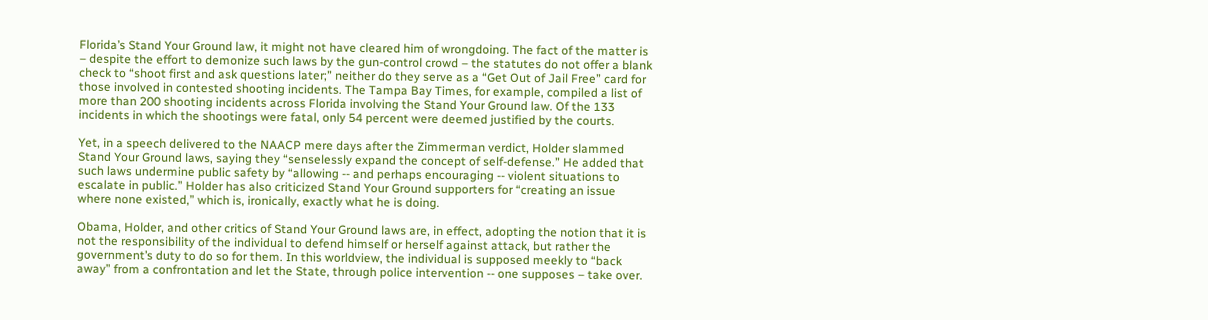Florida’s Stand Your Ground law, it might not have cleared him of wrongdoing. The fact of the matter is – despite the effort to demonize such laws by the gun-control crowd – the statutes do not offer a blank check to “shoot first and ask questions later;” neither do they serve as a “Get Out of Jail Free” card for those involved in contested shooting incidents. The Tampa Bay Times, for example, compiled a list of more than 200 shooting incidents across Florida involving the Stand Your Ground law. Of the 133 incidents in which the shootings were fatal, only 54 percent were deemed justified by the courts.

Yet, in a speech delivered to the NAACP mere days after the Zimmerman verdict, Holder slammed Stand Your Ground laws, saying they “senselessly expand the concept of self-defense.” He added that such laws undermine public safety by “allowing -- and perhaps encouraging -- violent situations to escalate in public.” Holder has also criticized Stand Your Ground supporters for “creating an issue where none existed,” which is, ironically, exactly what he is doing.

Obama, Holder, and other critics of Stand Your Ground laws are, in effect, adopting the notion that it is not the responsibility of the individual to defend himself or herself against attack, but rather the government’s duty to do so for them. In this worldview, the individual is supposed meekly to “back away” from a confrontation and let the State, through police intervention -- one supposes – take over.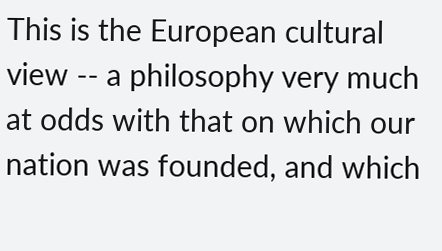This is the European cultural view -- a philosophy very much at odds with that on which our nation was founded, and which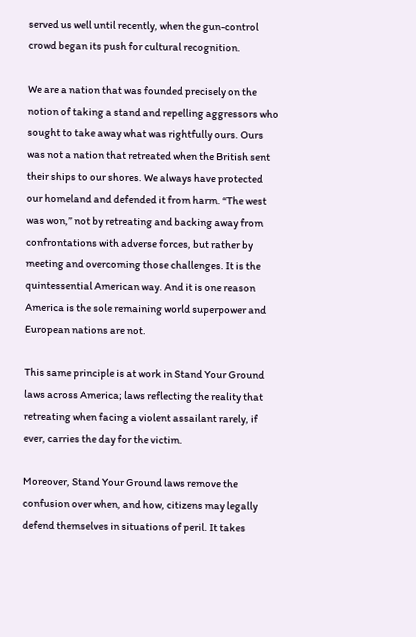served us well until recently, when the gun-control crowd began its push for cultural recognition.

We are a nation that was founded precisely on the notion of taking a stand and repelling aggressors who sought to take away what was rightfully ours. Ours was not a nation that retreated when the British sent their ships to our shores. We always have protected our homeland and defended it from harm. “The west was won,” not by retreating and backing away from confrontations with adverse forces, but rather by meeting and overcoming those challenges. It is the quintessential American way. And it is one reason America is the sole remaining world superpower and European nations are not.

This same principle is at work in Stand Your Ground laws across America; laws reflecting the reality that retreating when facing a violent assailant rarely, if ever, carries the day for the victim.

Moreover, Stand Your Ground laws remove the confusion over when, and how, citizens may legally defend themselves in situations of peril. It takes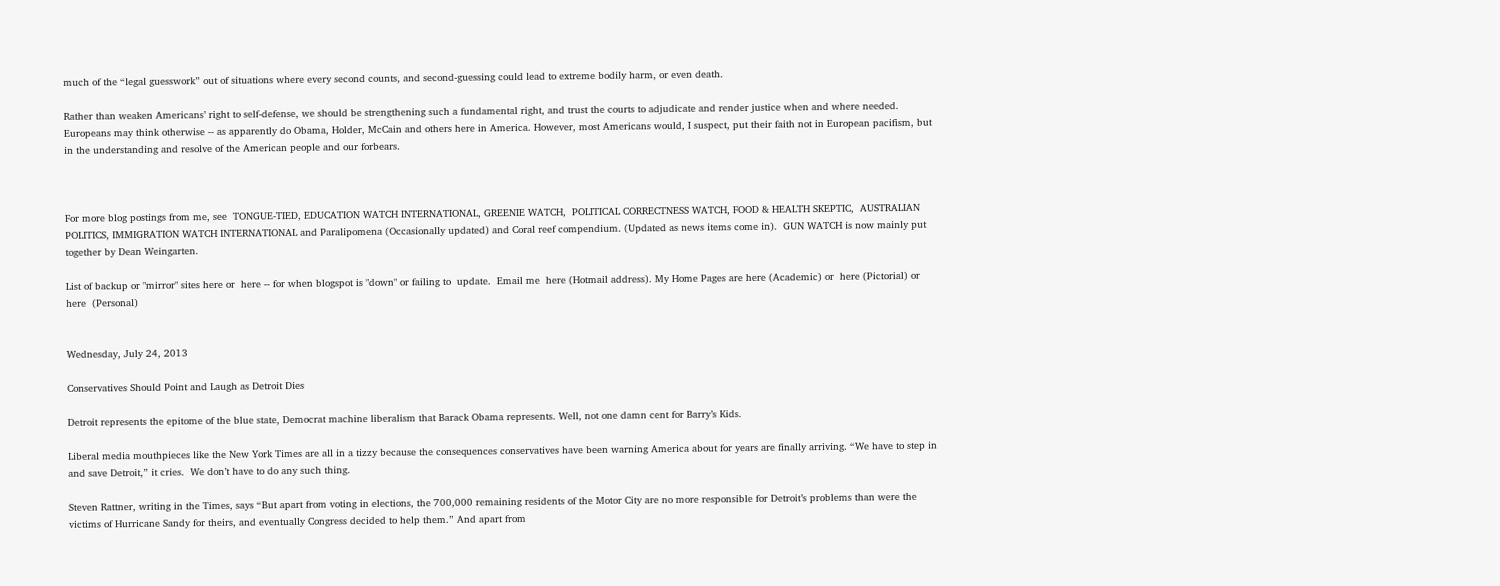much of the “legal guesswork” out of situations where every second counts, and second-guessing could lead to extreme bodily harm, or even death.

Rather than weaken Americans’ right to self-defense, we should be strengthening such a fundamental right, and trust the courts to adjudicate and render justice when and where needed. Europeans may think otherwise -- as apparently do Obama, Holder, McCain and others here in America. However, most Americans would, I suspect, put their faith not in European pacifism, but in the understanding and resolve of the American people and our forbears.



For more blog postings from me, see  TONGUE-TIED, EDUCATION WATCH INTERNATIONAL, GREENIE WATCH,  POLITICAL CORRECTNESS WATCH, FOOD & HEALTH SKEPTIC,  AUSTRALIAN POLITICS, IMMIGRATION WATCH INTERNATIONAL and Paralipomena (Occasionally updated) and Coral reef compendium. (Updated as news items come in).  GUN WATCH is now mainly put together by Dean Weingarten.

List of backup or "mirror" sites here or  here -- for when blogspot is "down" or failing to  update.  Email me  here (Hotmail address). My Home Pages are here (Academic) or  here (Pictorial) or  here  (Personal)


Wednesday, July 24, 2013

Conservatives Should Point and Laugh as Detroit Dies

Detroit represents the epitome of the blue state, Democrat machine liberalism that Barack Obama represents. Well, not one damn cent for Barry’s Kids.

Liberal media mouthpieces like the New York Times are all in a tizzy because the consequences conservatives have been warning America about for years are finally arriving. “We have to step in and save Detroit,” it cries.  We don’t have to do any such thing.

Steven Rattner, writing in the Times, says “But apart from voting in elections, the 700,000 remaining residents of the Motor City are no more responsible for Detroit’s problems than were the victims of Hurricane Sandy for theirs, and eventually Congress decided to help them.” And apart from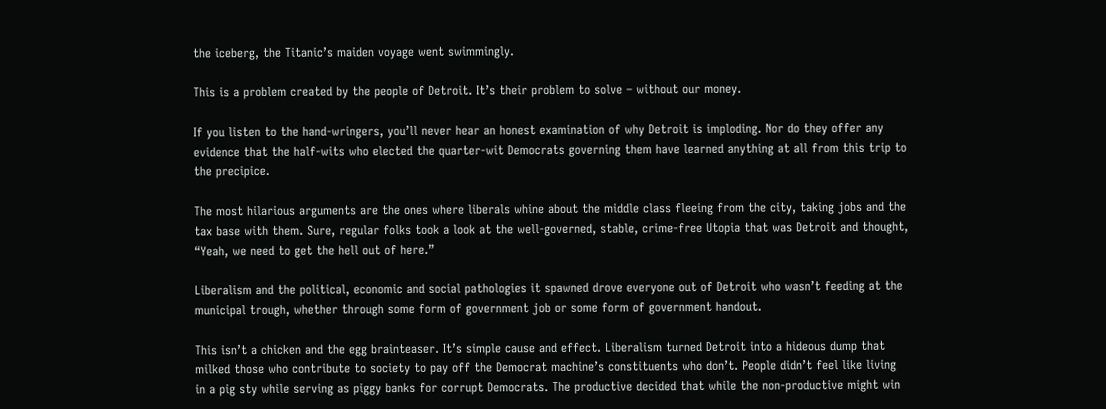the iceberg, the Titanic’s maiden voyage went swimmingly.

This is a problem created by the people of Detroit. It’s their problem to solve – without our money.

If you listen to the hand-wringers, you’ll never hear an honest examination of why Detroit is imploding. Nor do they offer any evidence that the half-wits who elected the quarter-wit Democrats governing them have learned anything at all from this trip to the precipice.

The most hilarious arguments are the ones where liberals whine about the middle class fleeing from the city, taking jobs and the tax base with them. Sure, regular folks took a look at the well-governed, stable, crime-free Utopia that was Detroit and thought, “Yeah, we need to get the hell out of here.”

Liberalism and the political, economic and social pathologies it spawned drove everyone out of Detroit who wasn’t feeding at the municipal trough, whether through some form of government job or some form of government handout.

This isn’t a chicken and the egg brainteaser. It’s simple cause and effect. Liberalism turned Detroit into a hideous dump that milked those who contribute to society to pay off the Democrat machine’s constituents who don’t. People didn’t feel like living in a pig sty while serving as piggy banks for corrupt Democrats. The productive decided that while the non-productive might win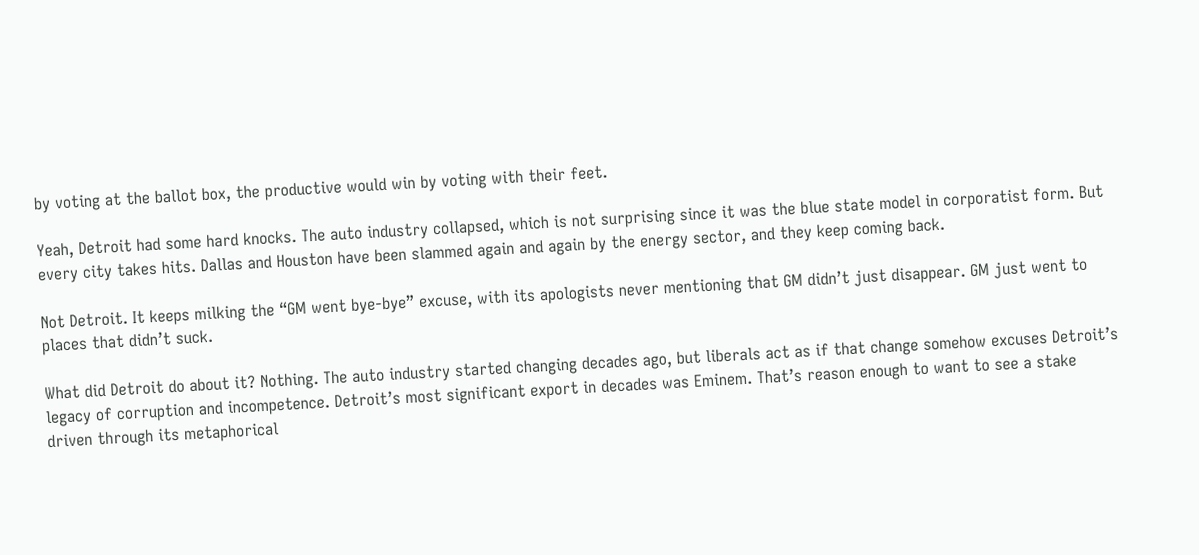by voting at the ballot box, the productive would win by voting with their feet.

Yeah, Detroit had some hard knocks. The auto industry collapsed, which is not surprising since it was the blue state model in corporatist form. But every city takes hits. Dallas and Houston have been slammed again and again by the energy sector, and they keep coming back.

Not Detroit. It keeps milking the “GM went bye-bye” excuse, with its apologists never mentioning that GM didn’t just disappear. GM just went to places that didn’t suck.

What did Detroit do about it? Nothing. The auto industry started changing decades ago, but liberals act as if that change somehow excuses Detroit’s legacy of corruption and incompetence. Detroit’s most significant export in decades was Eminem. That’s reason enough to want to see a stake driven through its metaphorical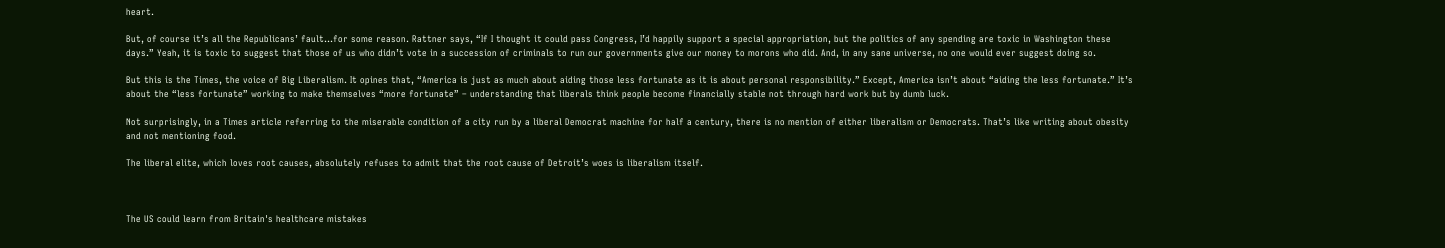heart.

But, of course it’s all the Republicans’ fault…for some reason. Rattner says, “If I thought it could pass Congress, I’d happily support a special appropriation, but the politics of any spending are toxic in Washington these days.” Yeah, it is toxic to suggest that those of us who didn’t vote in a succession of criminals to run our governments give our money to morons who did. And, in any sane universe, no one would ever suggest doing so.

But this is the Times, the voice of Big Liberalism. It opines that, “America is just as much about aiding those less fortunate as it is about personal responsibility.” Except, America isn’t about “aiding the less fortunate.” It’s about the “less fortunate” working to make themselves “more fortunate” – understanding that liberals think people become financially stable not through hard work but by dumb luck.

Not surprisingly, in a Times article referring to the miserable condition of a city run by a liberal Democrat machine for half a century, there is no mention of either liberalism or Democrats. That’s like writing about obesity and not mentioning food.

The liberal elite, which loves root causes, absolutely refuses to admit that the root cause of Detroit’s woes is liberalism itself.



The US could learn from Britain's healthcare mistakes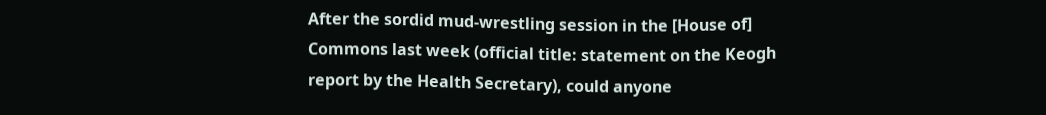After the sordid mud-wrestling session in the [House of] Commons last week (official title: statement on the Keogh report by the Health Secretary), could anyone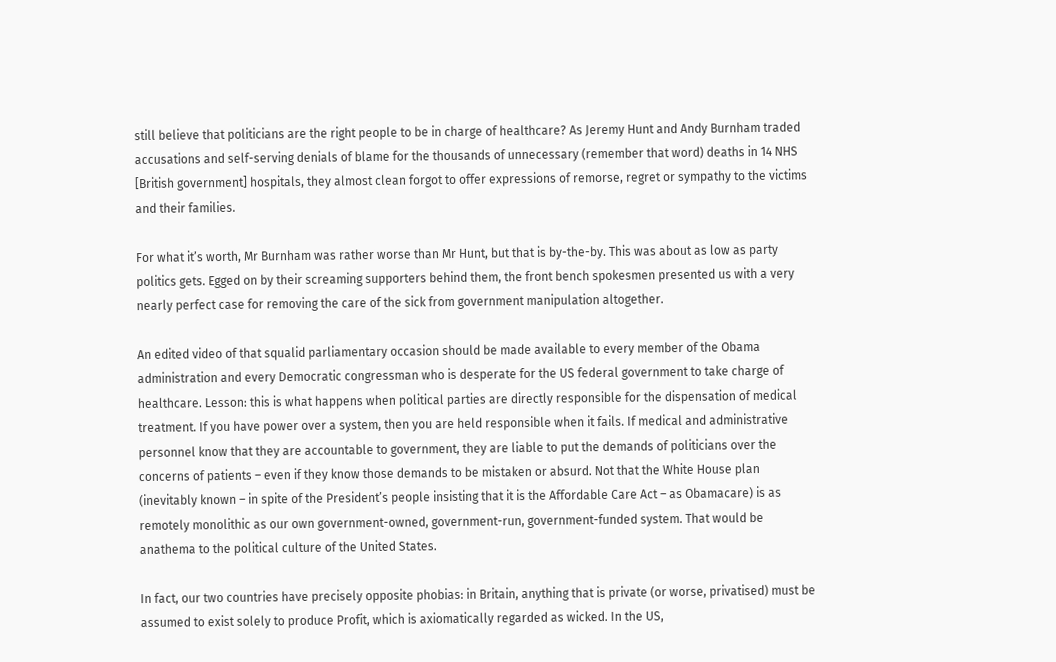still believe that politicians are the right people to be in charge of healthcare? As Jeremy Hunt and Andy Burnham traded accusations and self-serving denials of blame for the thousands of unnecessary (remember that word) deaths in 14 NHS [British government] hospitals, they almost clean forgot to offer expressions of remorse, regret or sympathy to the victims and their families.

For what it’s worth, Mr Burnham was rather worse than Mr Hunt, but that is by-the-by. This was about as low as party politics gets. Egged on by their screaming supporters behind them, the front bench spokesmen presented us with a very nearly perfect case for removing the care of the sick from government manipulation altogether.

An edited video of that squalid parliamentary occasion should be made available to every member of the Obama administration and every Democratic congressman who is desperate for the US federal government to take charge of healthcare. Lesson: this is what happens when political parties are directly responsible for the dispensation of medical treatment. If you have power over a system, then you are held responsible when it fails. If medical and administrative personnel know that they are accountable to government, they are liable to put the demands of politicians over the concerns of patients – even if they know those demands to be mistaken or absurd. Not that the White House plan (inevitably known – in spite of the President’s people insisting that it is the Affordable Care Act – as Obamacare) is as remotely monolithic as our own government-owned, government-run, government-funded system. That would be anathema to the political culture of the United States.

In fact, our two countries have precisely opposite phobias: in Britain, anything that is private (or worse, privatised) must be assumed to exist solely to produce Profit, which is axiomatically regarded as wicked. In the US,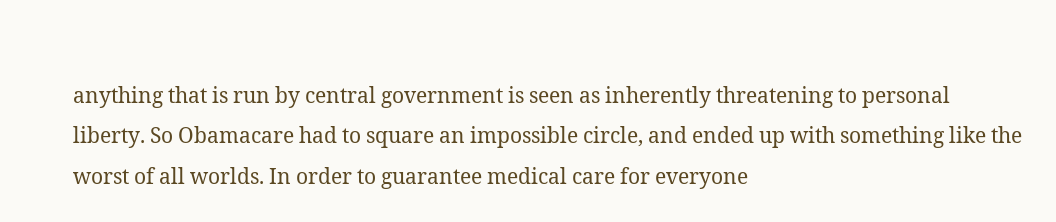anything that is run by central government is seen as inherently threatening to personal liberty. So Obamacare had to square an impossible circle, and ended up with something like the worst of all worlds. In order to guarantee medical care for everyone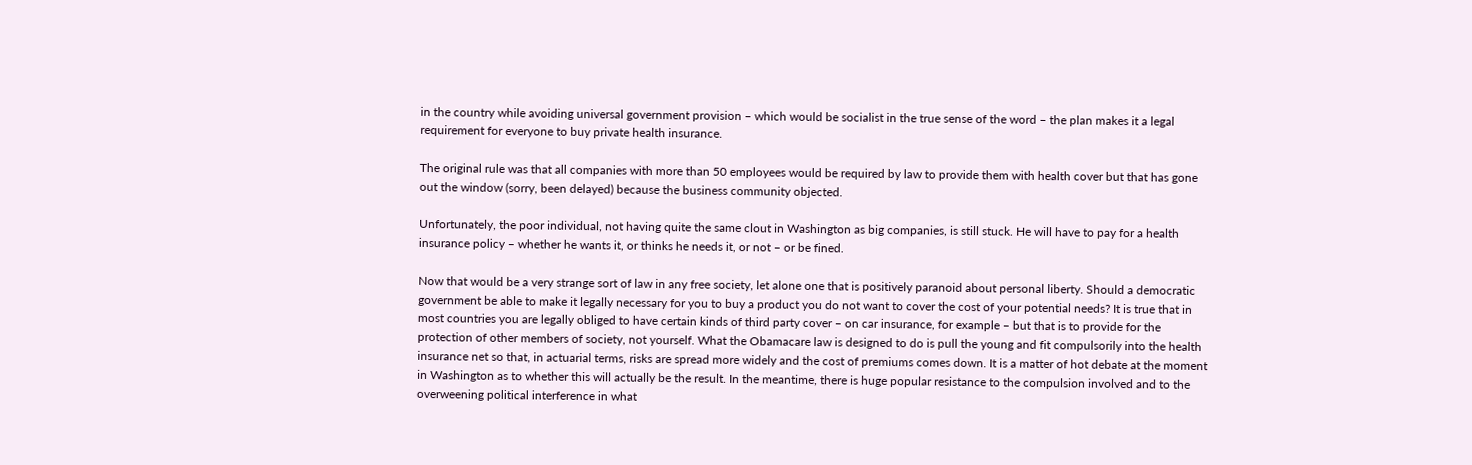in the country while avoiding universal government provision – which would be socialist in the true sense of the word – the plan makes it a legal requirement for everyone to buy private health insurance.

The original rule was that all companies with more than 50 employees would be required by law to provide them with health cover but that has gone out the window (sorry, been delayed) because the business community objected.

Unfortunately, the poor individual, not having quite the same clout in Washington as big companies, is still stuck. He will have to pay for a health insurance policy – whether he wants it, or thinks he needs it, or not – or be fined.

Now that would be a very strange sort of law in any free society, let alone one that is positively paranoid about personal liberty. Should a democratic government be able to make it legally necessary for you to buy a product you do not want to cover the cost of your potential needs? It is true that in most countries you are legally obliged to have certain kinds of third party cover – on car insurance, for example – but that is to provide for the protection of other members of society, not yourself. What the Obamacare law is designed to do is pull the young and fit compulsorily into the health insurance net so that, in actuarial terms, risks are spread more widely and the cost of premiums comes down. It is a matter of hot debate at the moment in Washington as to whether this will actually be the result. In the meantime, there is huge popular resistance to the compulsion involved and to the overweening political interference in what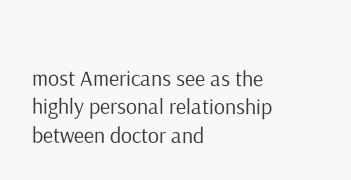most Americans see as the highly personal relationship between doctor and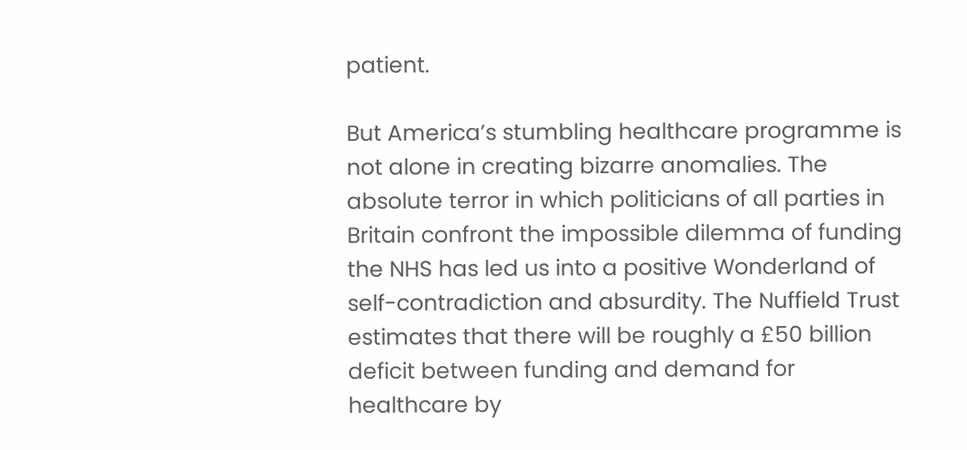patient.

But America’s stumbling healthcare programme is not alone in creating bizarre anomalies. The absolute terror in which politicians of all parties in Britain confront the impossible dilemma of funding the NHS has led us into a positive Wonderland of self-contradiction and absurdity. The Nuffield Trust estimates that there will be roughly a £50 billion deficit between funding and demand for healthcare by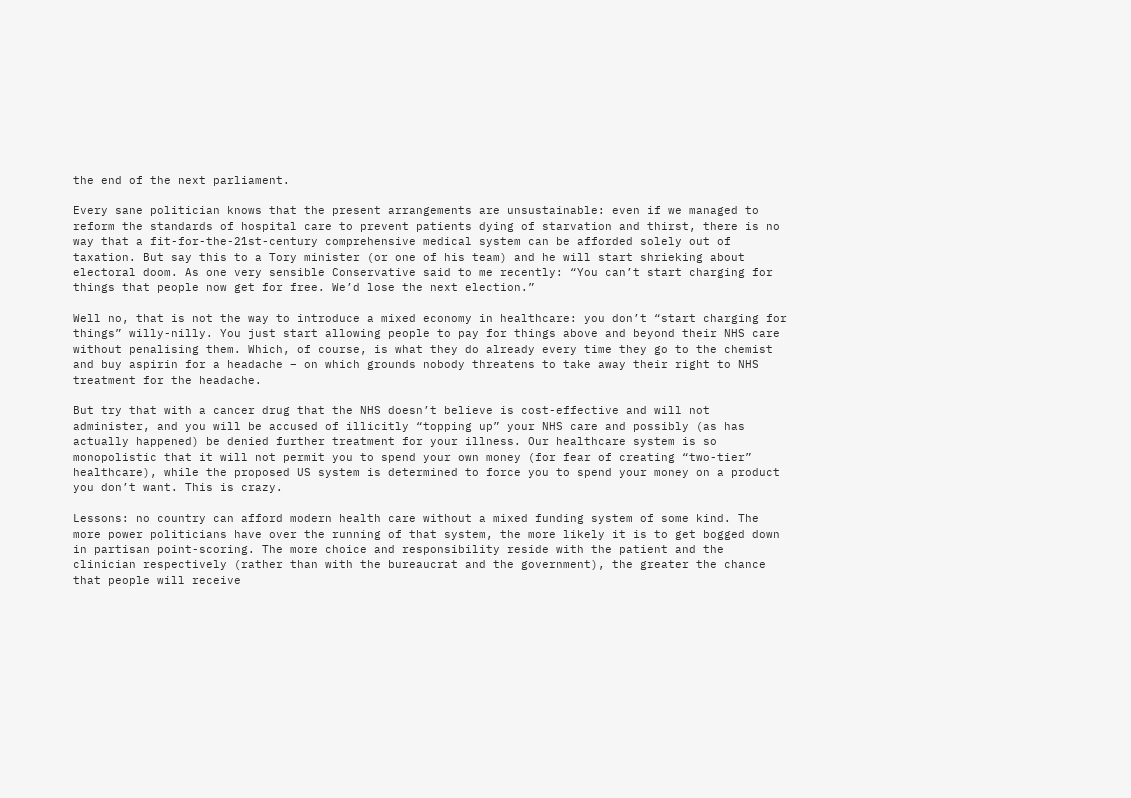the end of the next parliament.

Every sane politician knows that the present arrangements are unsustainable: even if we managed to reform the standards of hospital care to prevent patients dying of starvation and thirst, there is no way that a fit-for-the-21st-century comprehensive medical system can be afforded solely out of taxation. But say this to a Tory minister (or one of his team) and he will start shrieking about electoral doom. As one very sensible Conservative said to me recently: “You can’t start charging for things that people now get for free. We’d lose the next election.”

Well no, that is not the way to introduce a mixed economy in healthcare: you don’t “start charging for things” willy-nilly. You just start allowing people to pay for things above and beyond their NHS care without penalising them. Which, of course, is what they do already every time they go to the chemist and buy aspirin for a headache – on which grounds nobody threatens to take away their right to NHS treatment for the headache.

But try that with a cancer drug that the NHS doesn’t believe is cost-effective and will not administer, and you will be accused of illicitly “topping up” your NHS care and possibly (as has actually happened) be denied further treatment for your illness. Our healthcare system is so monopolistic that it will not permit you to spend your own money (for fear of creating “two-tier” healthcare), while the proposed US system is determined to force you to spend your money on a product you don’t want. This is crazy.

Lessons: no country can afford modern health care without a mixed funding system of some kind. The more power politicians have over the running of that system, the more likely it is to get bogged down in partisan point-scoring. The more choice and responsibility reside with the patient and the clinician respectively (rather than with the bureaucrat and the government), the greater the chance that people will receive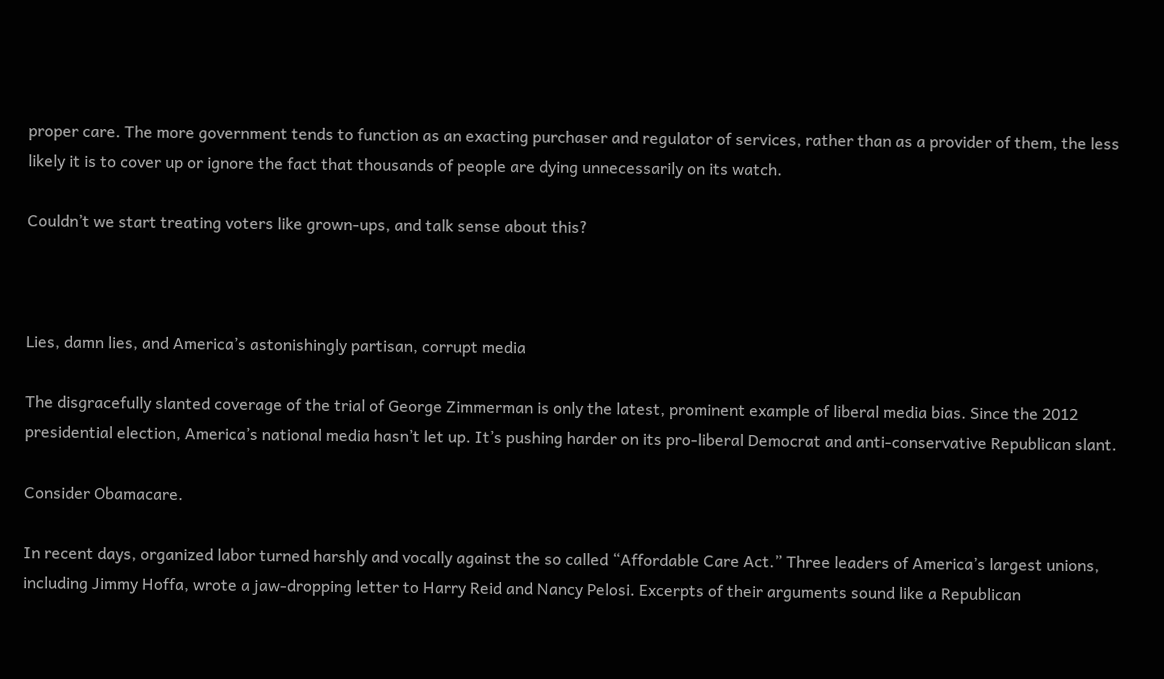proper care. The more government tends to function as an exacting purchaser and regulator of services, rather than as a provider of them, the less likely it is to cover up or ignore the fact that thousands of people are dying unnecessarily on its watch.

Couldn’t we start treating voters like grown-ups, and talk sense about this?



Lies, damn lies, and America’s astonishingly partisan, corrupt media

The disgracefully slanted coverage of the trial of George Zimmerman is only the latest, prominent example of liberal media bias. Since the 2012 presidential election, America’s national media hasn’t let up. It’s pushing harder on its pro-liberal Democrat and anti-conservative Republican slant.

Consider Obamacare.

In recent days, organized labor turned harshly and vocally against the so called “Affordable Care Act.” Three leaders of America’s largest unions, including Jimmy Hoffa, wrote a jaw-dropping letter to Harry Reid and Nancy Pelosi. Excerpts of their arguments sound like a Republican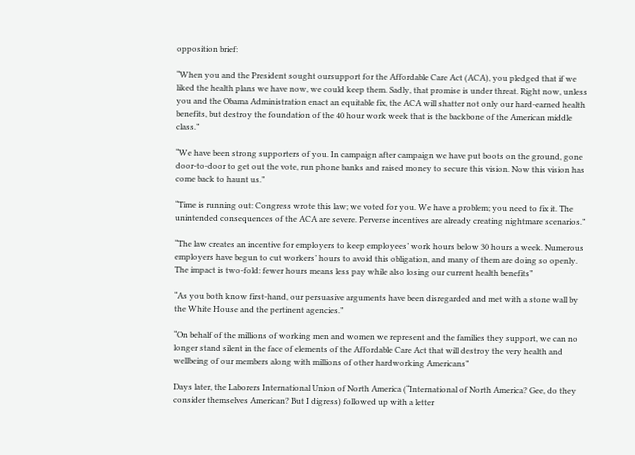opposition brief:

“When you and the President sought oursupport for the Affordable Care Act (ACA), you pledged that if we liked the health plans we have now, we could keep them. Sadly, that promise is under threat. Right now, unless you and the Obama Administration enact an equitable fix, the ACA will shatter not only our hard-earned health benefits, but destroy the foundation of the 40 hour work week that is the backbone of the American middle class.”

“We have been strong supporters of you. In campaign after campaign we have put boots on the ground, gone door-to-door to get out the vote, run phone banks and raised money to secure this vision. Now this vision has come back to haunt us.”

“Time is running out: Congress wrote this law; we voted for you. We have a problem; you need to fix it. The unintended consequences of the ACA are severe. Perverse incentives are already creating nightmare scenarios.”

“The law creates an incentive for employers to keep employees’ work hours below 30 hours a week. Numerous employers have begun to cut workers’ hours to avoid this obligation, and many of them are doing so openly. The impact is two-fold: fewer hours means less pay while also losing our current health benefits”

“As you both know first-hand, our persuasive arguments have been disregarded and met with a stone wall by the White House and the pertinent agencies.”

“On behalf of the millions of working men and women we represent and the families they support, we can no longer stand silent in the face of elements of the Affordable Care Act that will destroy the very health and wellbeing of our members along with millions of other hardworking Americans”

Days later, the Laborers International Union of North America (“International of North America? Gee, do they consider themselves American? But I digress) followed up with a letter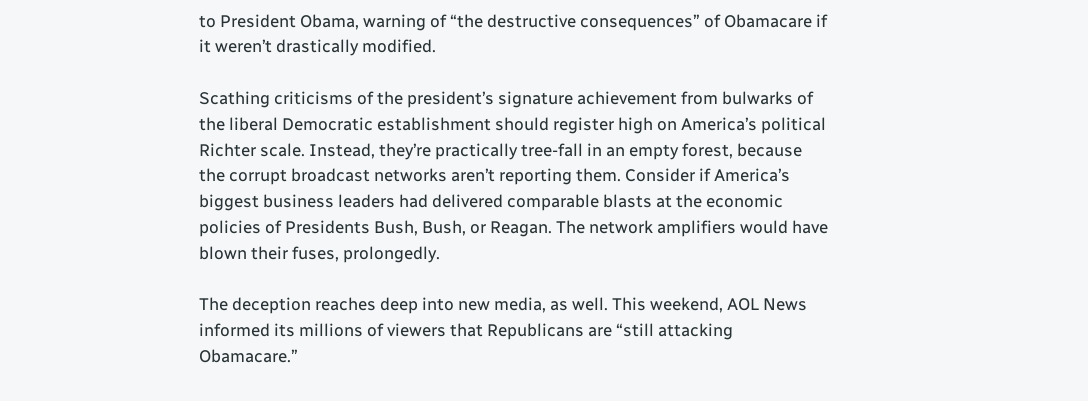to President Obama, warning of “the destructive consequences” of Obamacare if it weren’t drastically modified.

Scathing criticisms of the president’s signature achievement from bulwarks of the liberal Democratic establishment should register high on America’s political Richter scale. Instead, they’re practically tree-fall in an empty forest, because the corrupt broadcast networks aren’t reporting them. Consider if America’s biggest business leaders had delivered comparable blasts at the economic policies of Presidents Bush, Bush, or Reagan. The network amplifiers would have blown their fuses, prolongedly.

The deception reaches deep into new media, as well. This weekend, AOL News informed its millions of viewers that Republicans are “still attacking Obamacare.”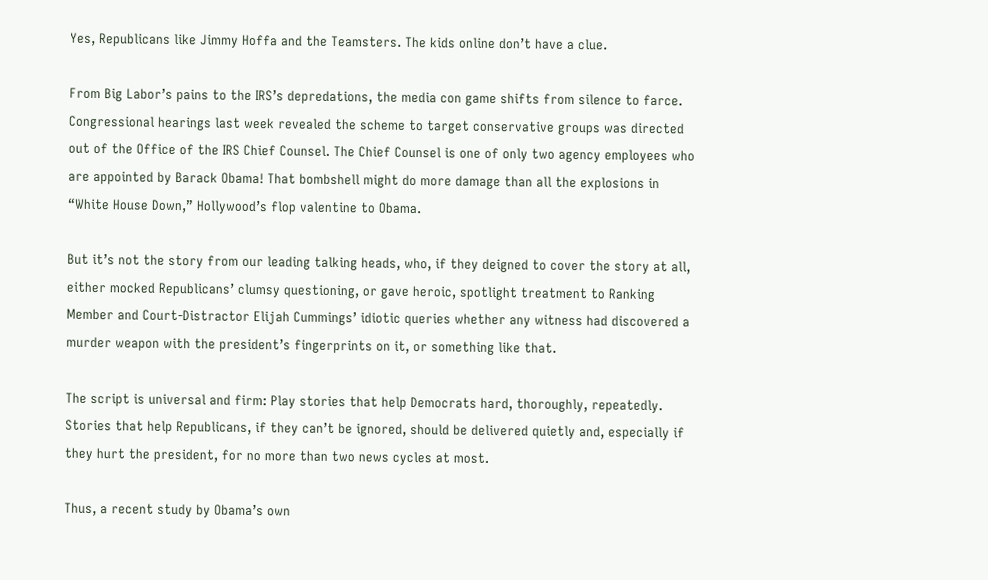Yes, Republicans like Jimmy Hoffa and the Teamsters. The kids online don’t have a clue.

From Big Labor’s pains to the IRS’s depredations, the media con game shifts from silence to farce.   Congressional hearings last week revealed the scheme to target conservative groups was directed out of the Office of the IRS Chief Counsel. The Chief Counsel is one of only two agency employees who are appointed by Barack Obama! That bombshell might do more damage than all the explosions in “White House Down,” Hollywood’s flop valentine to Obama.

But it’s not the story from our leading talking heads, who, if they deigned to cover the story at all, either mocked Republicans’ clumsy questioning, or gave heroic, spotlight treatment to Ranking Member and Court-Distractor Elijah Cummings’ idiotic queries whether any witness had discovered a murder weapon with the president’s fingerprints on it, or something like that.

The script is universal and firm: Play stories that help Democrats hard, thoroughly, repeatedly. Stories that help Republicans, if they can’t be ignored, should be delivered quietly and, especially if they hurt the president, for no more than two news cycles at most.

Thus, a recent study by Obama’s own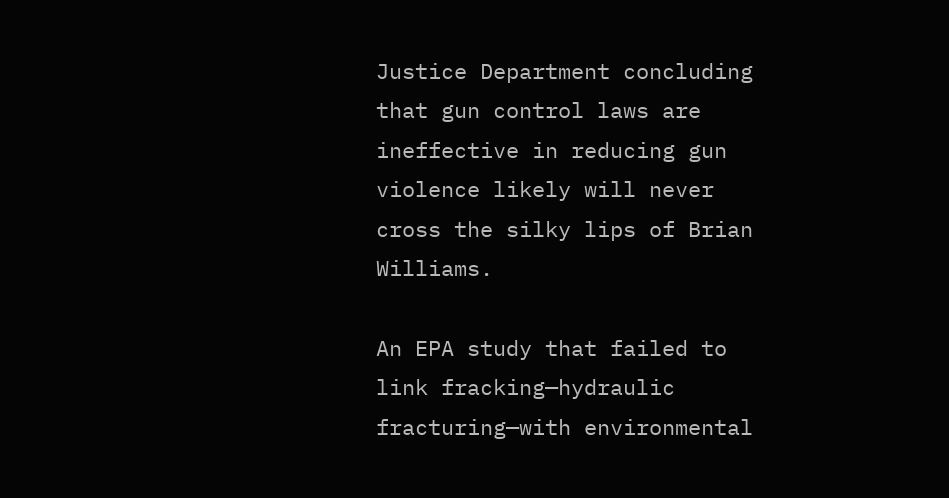Justice Department concluding that gun control laws are ineffective in reducing gun violence likely will never cross the silky lips of Brian Williams.

An EPA study that failed to link fracking—hydraulic fracturing—with environmental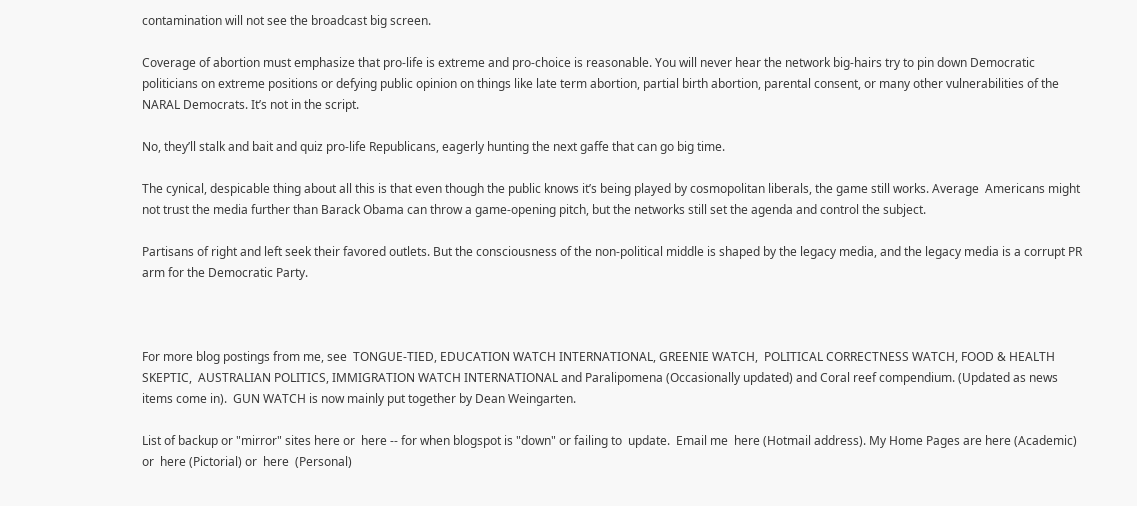contamination will not see the broadcast big screen.

Coverage of abortion must emphasize that pro-life is extreme and pro-choice is reasonable. You will never hear the network big-hairs try to pin down Democratic politicians on extreme positions or defying public opinion on things like late term abortion, partial birth abortion, parental consent, or many other vulnerabilities of the NARAL Democrats. It’s not in the script.

No, they’ll stalk and bait and quiz pro-life Republicans, eagerly hunting the next gaffe that can go big time.

The cynical, despicable thing about all this is that even though the public knows it’s being played by cosmopolitan liberals, the game still works. Average  Americans might not trust the media further than Barack Obama can throw a game-opening pitch, but the networks still set the agenda and control the subject.

Partisans of right and left seek their favored outlets. But the consciousness of the non-political middle is shaped by the legacy media, and the legacy media is a corrupt PR arm for the Democratic Party.



For more blog postings from me, see  TONGUE-TIED, EDUCATION WATCH INTERNATIONAL, GREENIE WATCH,  POLITICAL CORRECTNESS WATCH, FOOD & HEALTH SKEPTIC,  AUSTRALIAN POLITICS, IMMIGRATION WATCH INTERNATIONAL and Paralipomena (Occasionally updated) and Coral reef compendium. (Updated as news items come in).  GUN WATCH is now mainly put together by Dean Weingarten.

List of backup or "mirror" sites here or  here -- for when blogspot is "down" or failing to  update.  Email me  here (Hotmail address). My Home Pages are here (Academic) or  here (Pictorial) or  here  (Personal)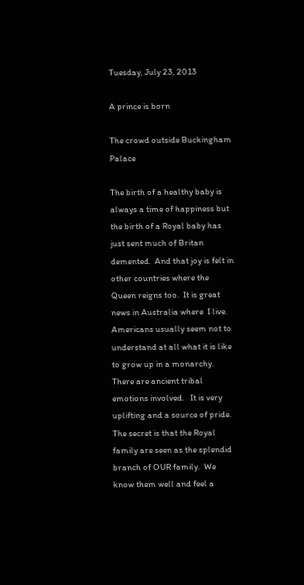Tuesday, July 23, 2013

A prince is born

The crowd outside Buckingham Palace

The birth of a healthy baby is always a time of happiness but the birth of a Royal baby has just sent much of Britan demented.  And that joy is felt in other countries where the Queen reigns too.  It is great news in Australia where  I live.  Americans usually seem not to understand at all what it is like to grow up in a monarchy. There are ancient tribal emotions involved.   It is very uplifting and a source of pride.  The secret is that the Royal family are seen as the splendid branch of OUR family.  We know them well and feel a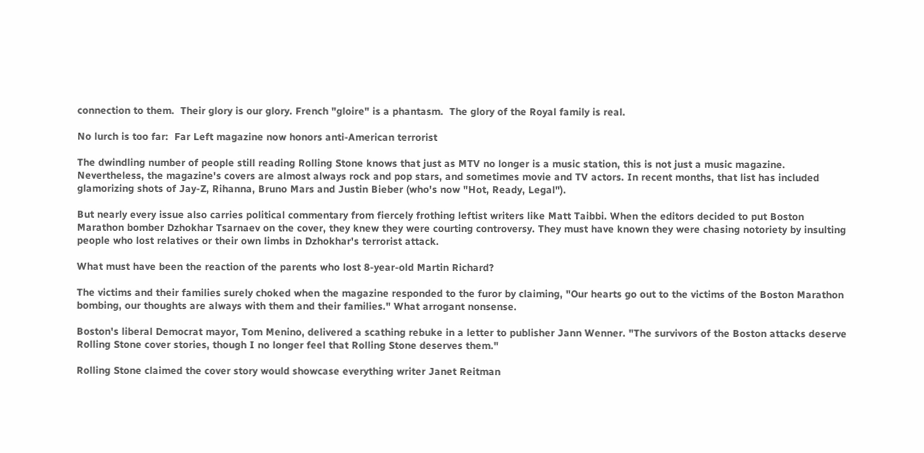connection to them.  Their glory is our glory. French "gloire" is a phantasm.  The glory of the Royal family is real.

No lurch is too far:  Far Left magazine now honors anti-American terrorist

The dwindling number of people still reading Rolling Stone knows that just as MTV no longer is a music station, this is not just a music magazine. Nevertheless, the magazine's covers are almost always rock and pop stars, and sometimes movie and TV actors. In recent months, that list has included glamorizing shots of Jay-Z, Rihanna, Bruno Mars and Justin Bieber (who's now "Hot, Ready, Legal").

But nearly every issue also carries political commentary from fiercely frothing leftist writers like Matt Taibbi. When the editors decided to put Boston Marathon bomber Dzhokhar Tsarnaev on the cover, they knew they were courting controversy. They must have known they were chasing notoriety by insulting people who lost relatives or their own limbs in Dzhokhar's terrorist attack.

What must have been the reaction of the parents who lost 8-year-old Martin Richard?

The victims and their families surely choked when the magazine responded to the furor by claiming, "Our hearts go out to the victims of the Boston Marathon bombing, our thoughts are always with them and their families." What arrogant nonsense.

Boston's liberal Democrat mayor, Tom Menino, delivered a scathing rebuke in a letter to publisher Jann Wenner. "The survivors of the Boston attacks deserve Rolling Stone cover stories, though I no longer feel that Rolling Stone deserves them."

Rolling Stone claimed the cover story would showcase everything writer Janet Reitman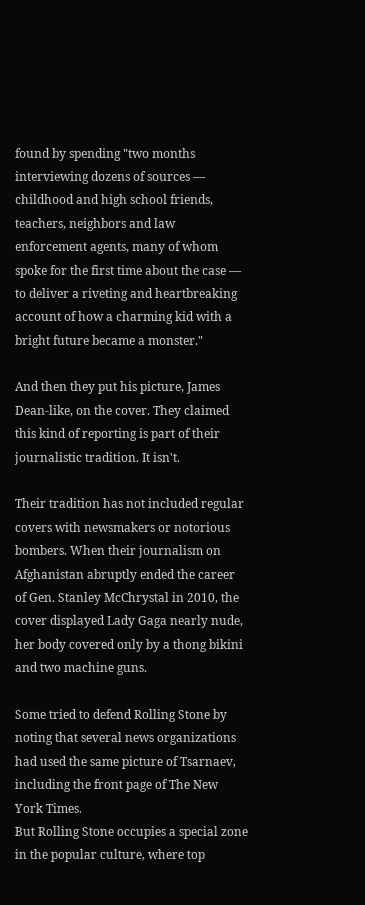found by spending "two months interviewing dozens of sources — childhood and high school friends, teachers, neighbors and law enforcement agents, many of whom spoke for the first time about the case — to deliver a riveting and heartbreaking account of how a charming kid with a bright future became a monster."

And then they put his picture, James Dean-like, on the cover. They claimed this kind of reporting is part of their journalistic tradition. It isn't.

Their tradition has not included regular covers with newsmakers or notorious bombers. When their journalism on Afghanistan abruptly ended the career of Gen. Stanley McChrystal in 2010, the cover displayed Lady Gaga nearly nude, her body covered only by a thong bikini and two machine guns.

Some tried to defend Rolling Stone by noting that several news organizations had used the same picture of Tsarnaev, including the front page of The New York Times.
But Rolling Stone occupies a special zone in the popular culture, where top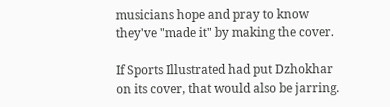musicians hope and pray to know they've "made it" by making the cover.

If Sports Illustrated had put Dzhokhar on its cover, that would also be jarring.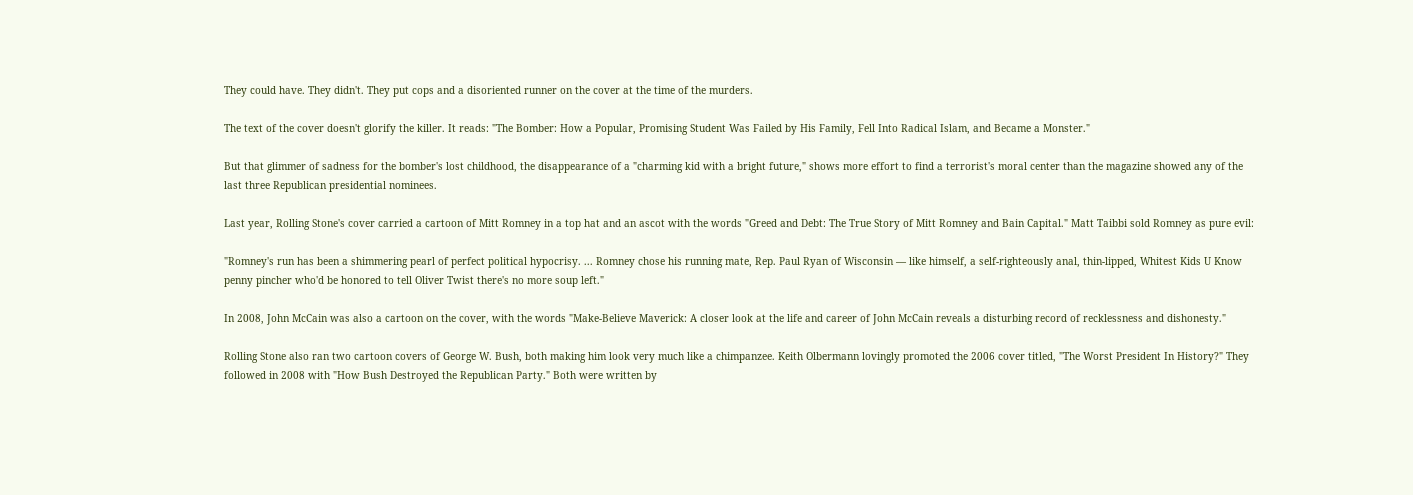They could have. They didn't. They put cops and a disoriented runner on the cover at the time of the murders.

The text of the cover doesn't glorify the killer. It reads: "The Bomber: How a Popular, Promising Student Was Failed by His Family, Fell Into Radical Islam, and Became a Monster."

But that glimmer of sadness for the bomber's lost childhood, the disappearance of a "charming kid with a bright future," shows more effort to find a terrorist's moral center than the magazine showed any of the last three Republican presidential nominees.

Last year, Rolling Stone's cover carried a cartoon of Mitt Romney in a top hat and an ascot with the words "Greed and Debt: The True Story of Mitt Romney and Bain Capital." Matt Taibbi sold Romney as pure evil:

"Romney's run has been a shimmering pearl of perfect political hypocrisy. ... Romney chose his running mate, Rep. Paul Ryan of Wisconsin — like himself, a self-righteously anal, thin-lipped, Whitest Kids U Know penny pincher who'd be honored to tell Oliver Twist there's no more soup left."

In 2008, John McCain was also a cartoon on the cover, with the words "Make-Believe Maverick: A closer look at the life and career of John McCain reveals a disturbing record of recklessness and dishonesty."

Rolling Stone also ran two cartoon covers of George W. Bush, both making him look very much like a chimpanzee. Keith Olbermann lovingly promoted the 2006 cover titled, "The Worst President In History?" They followed in 2008 with "How Bush Destroyed the Republican Party." Both were written by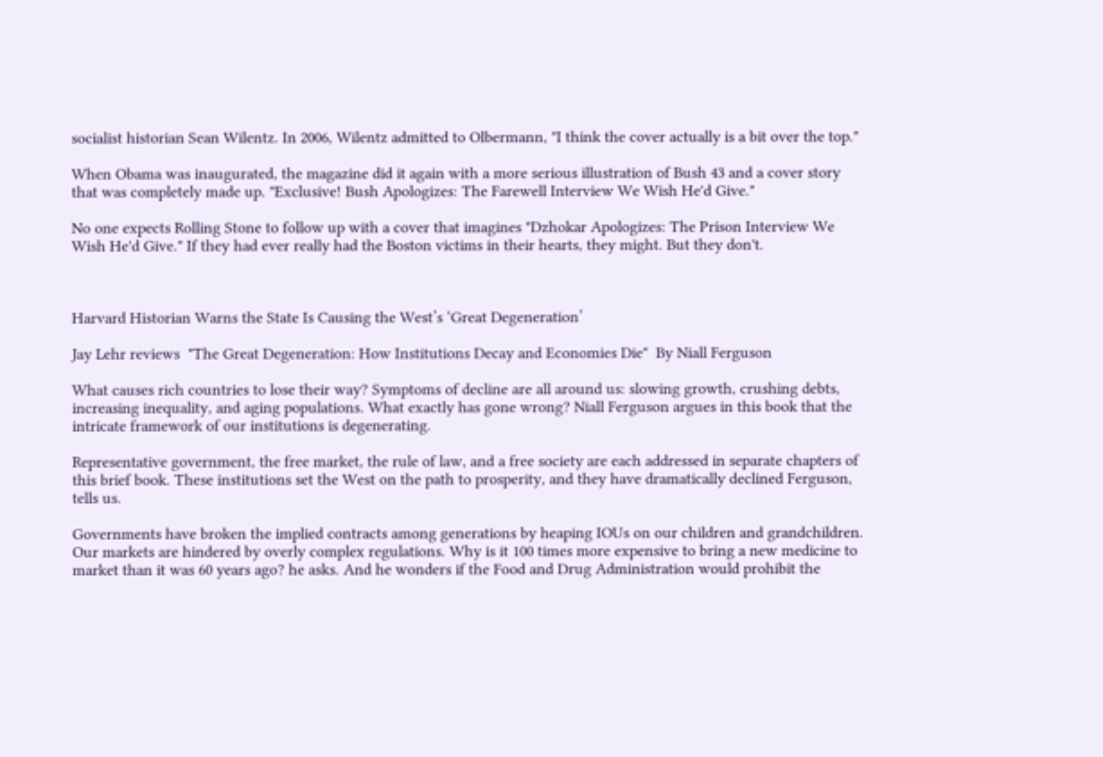socialist historian Sean Wilentz. In 2006, Wilentz admitted to Olbermann, "I think the cover actually is a bit over the top."

When Obama was inaugurated, the magazine did it again with a more serious illustration of Bush 43 and a cover story that was completely made up. "Exclusive! Bush Apologizes: The Farewell Interview We Wish He'd Give."

No one expects Rolling Stone to follow up with a cover that imagines "Dzhokar Apologizes: The Prison Interview We Wish He'd Give." If they had ever really had the Boston victims in their hearts, they might. But they don't.



Harvard Historian Warns the State Is Causing the West’s ‘Great Degeneration’

Jay Lehr reviews  "The Great Degeneration: How Institutions Decay and Economies Die"  By Niall Ferguson

What causes rich countries to lose their way? Symptoms of decline are all around us: slowing growth, crushing debts, increasing inequality, and aging populations. What exactly has gone wrong? Niall Ferguson argues in this book that the intricate framework of our institutions is degenerating.

Representative government, the free market, the rule of law, and a free society are each addressed in separate chapters of this brief book. These institutions set the West on the path to prosperity, and they have dramatically declined Ferguson, tells us.

Governments have broken the implied contracts among generations by heaping IOUs on our children and grandchildren. Our markets are hindered by overly complex regulations. Why is it 100 times more expensive to bring a new medicine to market than it was 60 years ago? he asks. And he wonders if the Food and Drug Administration would prohibit the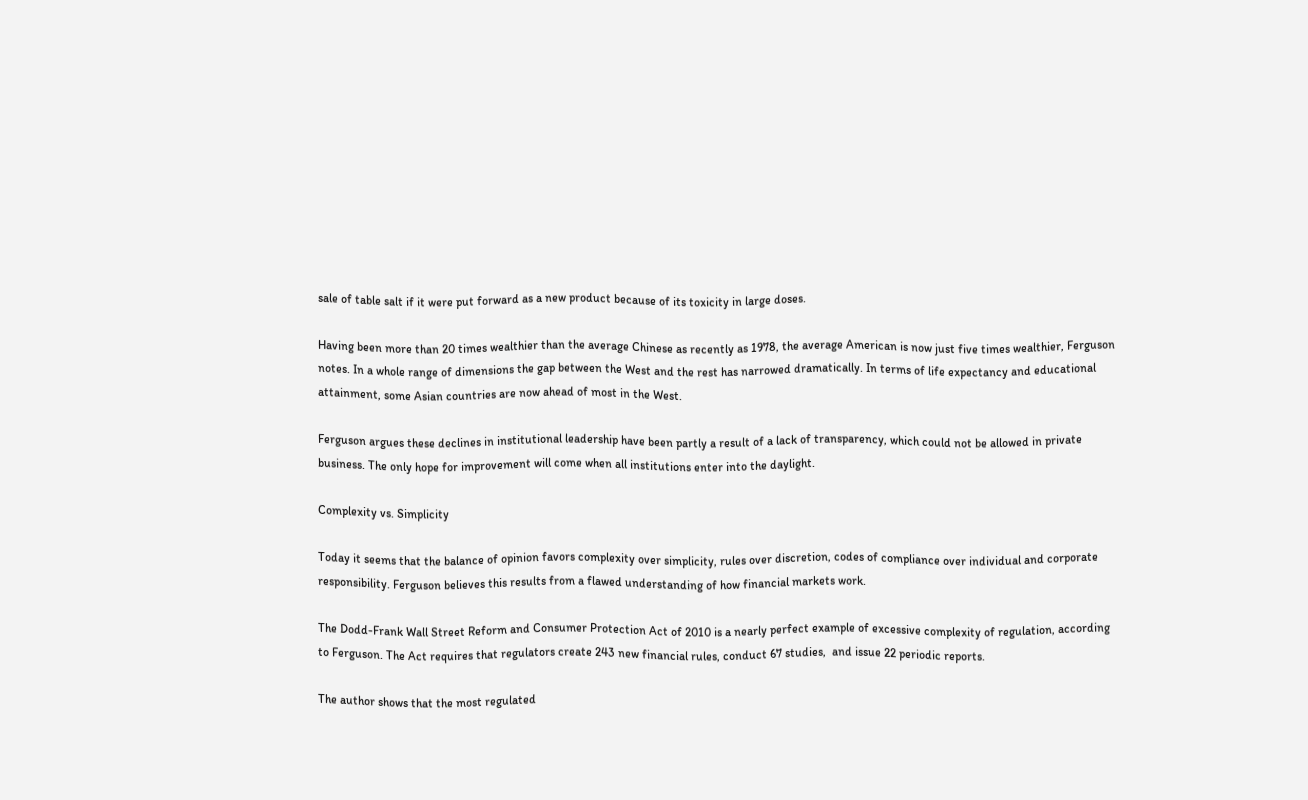sale of table salt if it were put forward as a new product because of its toxicity in large doses.

Having been more than 20 times wealthier than the average Chinese as recently as 1978, the average American is now just five times wealthier, Ferguson notes. In a whole range of dimensions the gap between the West and the rest has narrowed dramatically. In terms of life expectancy and educational attainment, some Asian countries are now ahead of most in the West.

Ferguson argues these declines in institutional leadership have been partly a result of a lack of transparency, which could not be allowed in private business. The only hope for improvement will come when all institutions enter into the daylight.

Complexity vs. Simplicity

Today it seems that the balance of opinion favors complexity over simplicity, rules over discretion, codes of compliance over individual and corporate responsibility. Ferguson believes this results from a flawed understanding of how financial markets work.

The Dodd-Frank Wall Street Reform and Consumer Protection Act of 2010 is a nearly perfect example of excessive complexity of regulation, according to Ferguson. The Act requires that regulators create 243 new financial rules, conduct 67 studies,  and issue 22 periodic reports.

The author shows that the most regulated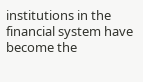institutions in the financial system have become the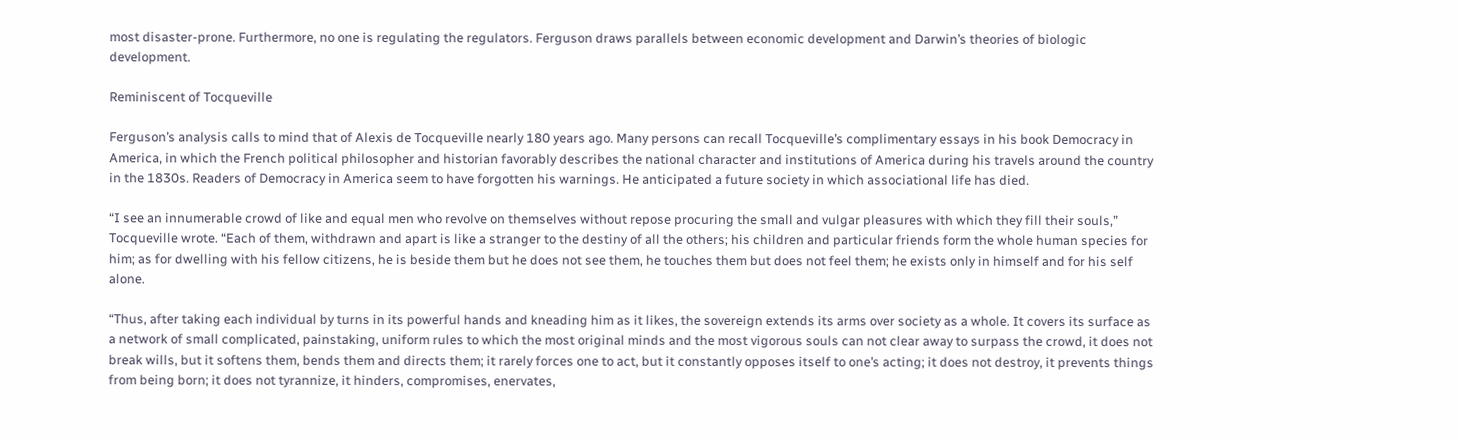most disaster-prone. Furthermore, no one is regulating the regulators. Ferguson draws parallels between economic development and Darwin’s theories of biologic development.

Reminiscent of Tocqueville

Ferguson’s analysis calls to mind that of Alexis de Tocqueville nearly 180 years ago. Many persons can recall Tocqueville’s complimentary essays in his book Democracy in America, in which the French political philosopher and historian favorably describes the national character and institutions of America during his travels around the country in the 1830s. Readers of Democracy in America seem to have forgotten his warnings. He anticipated a future society in which associational life has died.

“I see an innumerable crowd of like and equal men who revolve on themselves without repose procuring the small and vulgar pleasures with which they fill their souls,” Tocqueville wrote. “Each of them, withdrawn and apart is like a stranger to the destiny of all the others; his children and particular friends form the whole human species for him; as for dwelling with his fellow citizens, he is beside them but he does not see them, he touches them but does not feel them; he exists only in himself and for his self alone.

“Thus, after taking each individual by turns in its powerful hands and kneading him as it likes, the sovereign extends its arms over society as a whole. It covers its surface as a network of small complicated, painstaking, uniform rules to which the most original minds and the most vigorous souls can not clear away to surpass the crowd, it does not break wills, but it softens them, bends them and directs them; it rarely forces one to act, but it constantly opposes itself to one’s acting; it does not destroy, it prevents things from being born; it does not tyrannize, it hinders, compromises, enervates,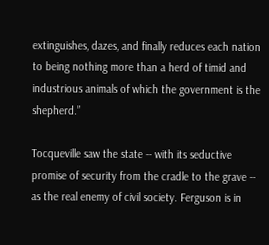extinguishes, dazes, and finally reduces each nation to being nothing more than a herd of timid and industrious animals of which the government is the shepherd.”

Tocqueville saw the state -- with its seductive promise of security from the cradle to the grave -- as the real enemy of civil society. Ferguson is in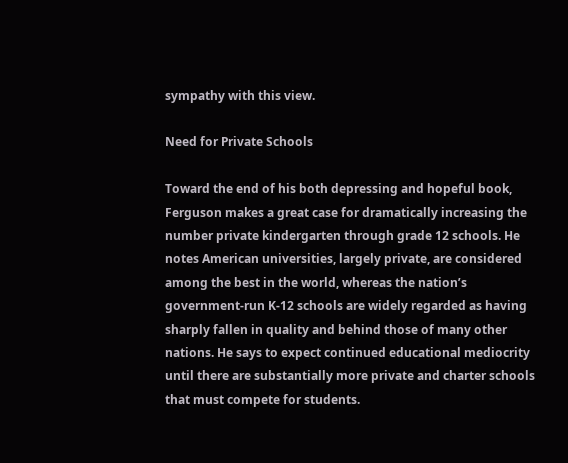sympathy with this view.

Need for Private Schools

Toward the end of his both depressing and hopeful book, Ferguson makes a great case for dramatically increasing the number private kindergarten through grade 12 schools. He notes American universities, largely private, are considered among the best in the world, whereas the nation’s government-run K-12 schools are widely regarded as having sharply fallen in quality and behind those of many other nations. He says to expect continued educational mediocrity until there are substantially more private and charter schools that must compete for students.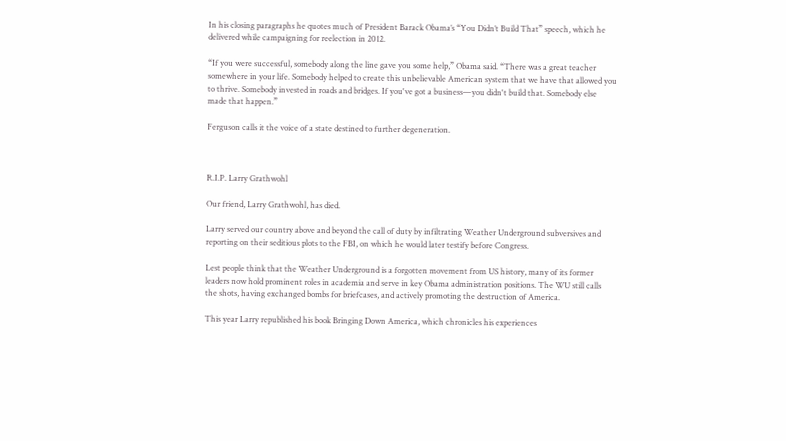In his closing paragraphs he quotes much of President Barack Obama’s “You Didn’t Build That” speech, which he delivered while campaigning for reelection in 2012.

“If you were successful, somebody along the line gave you some help,” Obama said. “There was a great teacher somewhere in your life. Somebody helped to create this unbelievable American system that we have that allowed you to thrive. Somebody invested in roads and bridges. If you've got a business—you didn't build that. Somebody else made that happen.”

Ferguson calls it the voice of a state destined to further degeneration.



R.I.P. Larry Grathwohl

Our friend, Larry Grathwohl, has died.

Larry served our country above and beyond the call of duty by infiltrating Weather Underground subversives and reporting on their seditious plots to the FBI, on which he would later testify before Congress.

Lest people think that the Weather Underground is a forgotten movement from US history, many of its former leaders now hold prominent roles in academia and serve in key Obama administration positions. The WU still calls the shots, having exchanged bombs for briefcases, and actively promoting the destruction of America.

This year Larry republished his book Bringing Down America, which chronicles his experiences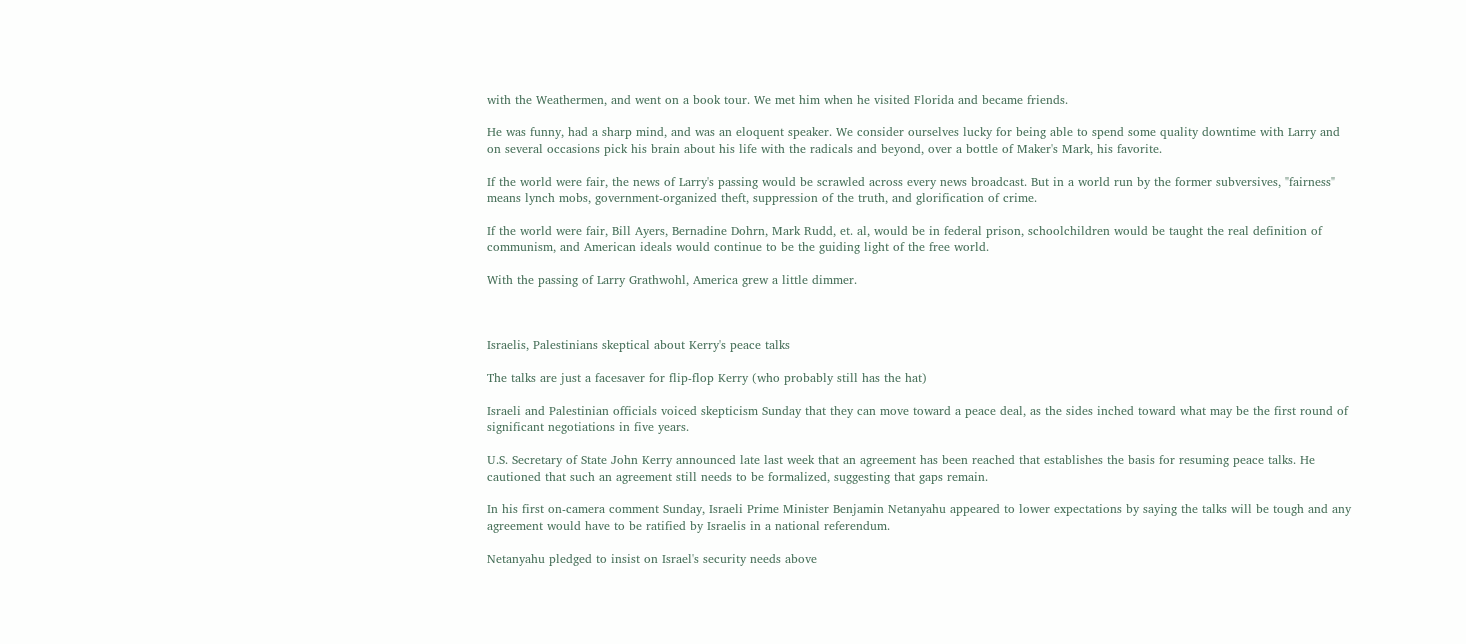with the Weathermen, and went on a book tour. We met him when he visited Florida and became friends.

He was funny, had a sharp mind, and was an eloquent speaker. We consider ourselves lucky for being able to spend some quality downtime with Larry and on several occasions pick his brain about his life with the radicals and beyond, over a bottle of Maker's Mark, his favorite.

If the world were fair, the news of Larry's passing would be scrawled across every news broadcast. But in a world run by the former subversives, "fairness" means lynch mobs, government-organized theft, suppression of the truth, and glorification of crime.

If the world were fair, Bill Ayers, Bernadine Dohrn, Mark Rudd, et. al, would be in federal prison, schoolchildren would be taught the real definition of communism, and American ideals would continue to be the guiding light of the free world.

With the passing of Larry Grathwohl, America grew a little dimmer.



Israelis, Palestinians skeptical about Kerry's peace talks

The talks are just a facesaver for flip-flop Kerry (who probably still has the hat)

Israeli and Palestinian officials voiced skepticism Sunday that they can move toward a peace deal, as the sides inched toward what may be the first round of significant negotiations in five years.

U.S. Secretary of State John Kerry announced late last week that an agreement has been reached that establishes the basis for resuming peace talks. He cautioned that such an agreement still needs to be formalized, suggesting that gaps remain.

In his first on-camera comment Sunday, Israeli Prime Minister Benjamin Netanyahu appeared to lower expectations by saying the talks will be tough and any agreement would have to be ratified by Israelis in a national referendum.

Netanyahu pledged to insist on Israel's security needs above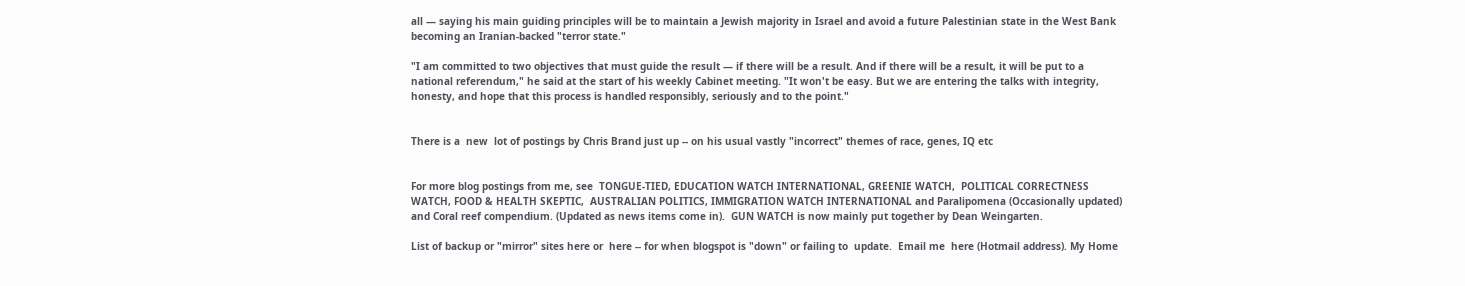all — saying his main guiding principles will be to maintain a Jewish majority in Israel and avoid a future Palestinian state in the West Bank becoming an Iranian-backed "terror state."

"I am committed to two objectives that must guide the result — if there will be a result. And if there will be a result, it will be put to a national referendum," he said at the start of his weekly Cabinet meeting. "It won't be easy. But we are entering the talks with integrity, honesty, and hope that this process is handled responsibly, seriously and to the point."


There is a  new  lot of postings by Chris Brand just up -- on his usual vastly "incorrect" themes of race, genes, IQ etc


For more blog postings from me, see  TONGUE-TIED, EDUCATION WATCH INTERNATIONAL, GREENIE WATCH,  POLITICAL CORRECTNESS WATCH, FOOD & HEALTH SKEPTIC,  AUSTRALIAN POLITICS, IMMIGRATION WATCH INTERNATIONAL and Paralipomena (Occasionally updated) and Coral reef compendium. (Updated as news items come in).  GUN WATCH is now mainly put together by Dean Weingarten.

List of backup or "mirror" sites here or  here -- for when blogspot is "down" or failing to  update.  Email me  here (Hotmail address). My Home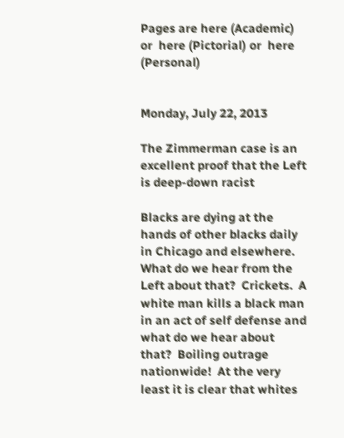Pages are here (Academic) or  here (Pictorial) or  here  (Personal)


Monday, July 22, 2013

The Zimmerman case is an excellent proof that the Left is deep-down racist

Blacks are dying at the hands of other blacks daily in Chicago and elsewhere.  What do we hear from the Left about that?  Crickets.  A white man kills a black man in an act of self defense and what do we hear about that?  Boiling outrage nationwide!  At the very least it is clear that whites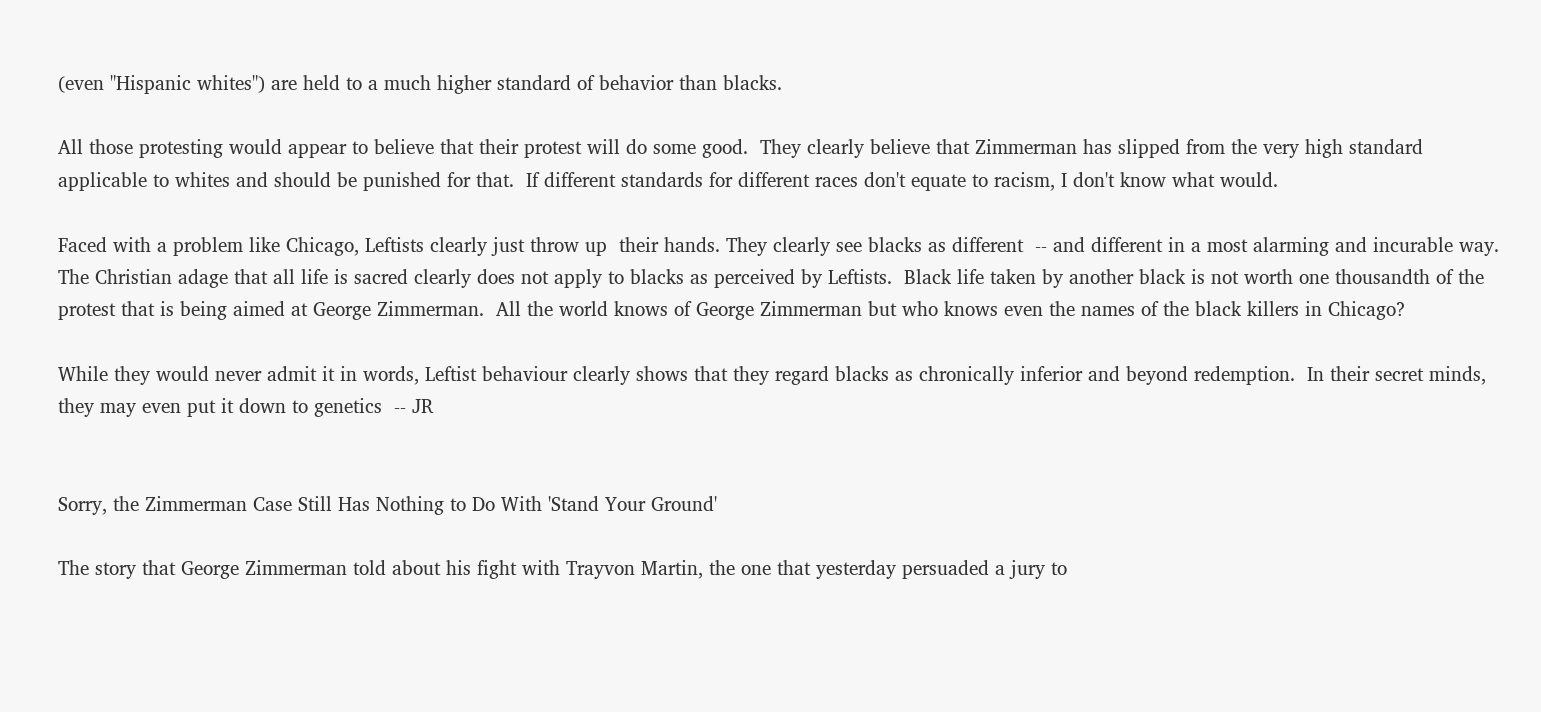(even "Hispanic whites") are held to a much higher standard of behavior than blacks.

All those protesting would appear to believe that their protest will do some good.  They clearly believe that Zimmerman has slipped from the very high standard applicable to whites and should be punished for that.  If different standards for different races don't equate to racism, I don't know what would.

Faced with a problem like Chicago, Leftists clearly just throw up  their hands. They clearly see blacks as different  -- and different in a most alarming and incurable way. The Christian adage that all life is sacred clearly does not apply to blacks as perceived by Leftists.  Black life taken by another black is not worth one thousandth of the protest that is being aimed at George Zimmerman.  All the world knows of George Zimmerman but who knows even the names of the black killers in Chicago?

While they would never admit it in words, Leftist behaviour clearly shows that they regard blacks as chronically inferior and beyond redemption.  In their secret minds, they may even put it down to genetics  -- JR


Sorry, the Zimmerman Case Still Has Nothing to Do With 'Stand Your Ground'

The story that George Zimmerman told about his fight with Trayvon Martin, the one that yesterday persuaded a jury to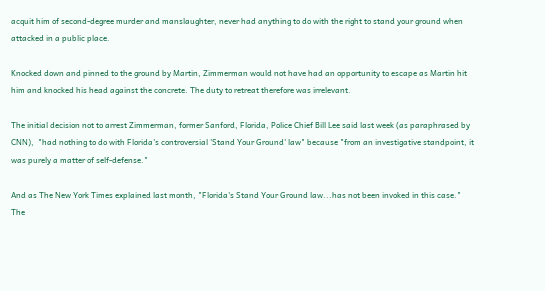acquit him of second-degree murder and manslaughter, never had anything to do with the right to stand your ground when attacked in a public place.

Knocked down and pinned to the ground by Martin, Zimmerman would not have had an opportunity to escape as Martin hit him and knocked his head against the concrete. The duty to retreat therefore was irrelevant.

The initial decision not to arrest Zimmerman, former Sanford, Florida, Police Chief Bill Lee said last week (as paraphrased by CNN),  "had nothing to do with Florida's controversial 'Stand Your Ground' law" because "from an investigative standpoint, it was purely a matter of self-defense."

And as The New York Times explained last month, "Florida's Stand Your Ground law...has not been invoked in this case." The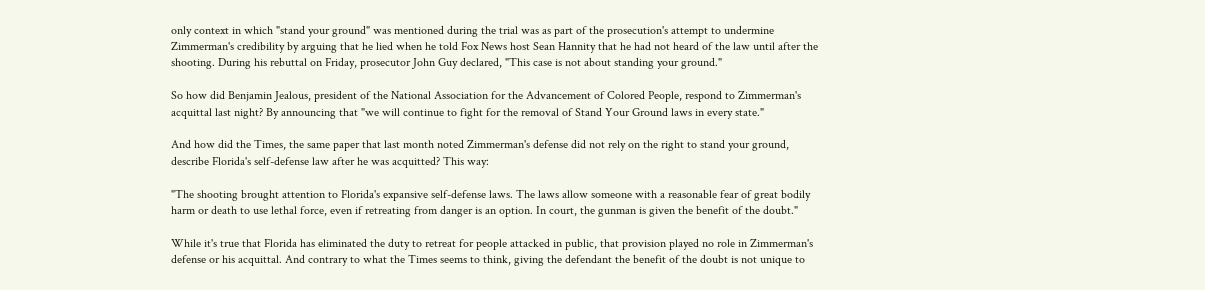only context in which "stand your ground" was mentioned during the trial was as part of the prosecution's attempt to undermine Zimmerman's credibility by arguing that he lied when he told Fox News host Sean Hannity that he had not heard of the law until after the shooting. During his rebuttal on Friday, prosecutor John Guy declared, "This case is not about standing your ground."

So how did Benjamin Jealous, president of the National Association for the Advancement of Colored People, respond to Zimmerman's acquittal last night? By announcing that "we will continue to fight for the removal of Stand Your Ground laws in every state."

And how did the Times, the same paper that last month noted Zimmerman's defense did not rely on the right to stand your ground, describe Florida's self-defense law after he was acquitted? This way:

"The shooting brought attention to Florida's expansive self-defense laws. The laws allow someone with a reasonable fear of great bodily harm or death to use lethal force, even if retreating from danger is an option. In court, the gunman is given the benefit of the doubt."

While it's true that Florida has eliminated the duty to retreat for people attacked in public, that provision played no role in Zimmerman's defense or his acquittal. And contrary to what the Times seems to think, giving the defendant the benefit of the doubt is not unique to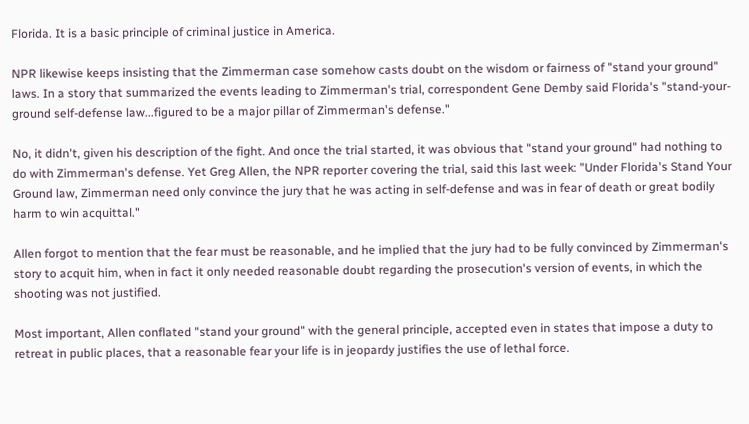Florida. It is a basic principle of criminal justice in America.

NPR likewise keeps insisting that the Zimmerman case somehow casts doubt on the wisdom or fairness of "stand your ground" laws. In a story that summarized the events leading to Zimmerman's trial, correspondent Gene Demby said Florida's "stand-your-ground self-defense law...figured to be a major pillar of Zimmerman's defense."

No, it didn't, given his description of the fight. And once the trial started, it was obvious that "stand your ground" had nothing to do with Zimmerman's defense. Yet Greg Allen, the NPR reporter covering the trial, said this last week: "Under Florida's Stand Your Ground law, Zimmerman need only convince the jury that he was acting in self-defense and was in fear of death or great bodily harm to win acquittal."

Allen forgot to mention that the fear must be reasonable, and he implied that the jury had to be fully convinced by Zimmerman's story to acquit him, when in fact it only needed reasonable doubt regarding the prosecution's version of events, in which the shooting was not justified.

Most important, Allen conflated "stand your ground" with the general principle, accepted even in states that impose a duty to retreat in public places, that a reasonable fear your life is in jeopardy justifies the use of lethal force.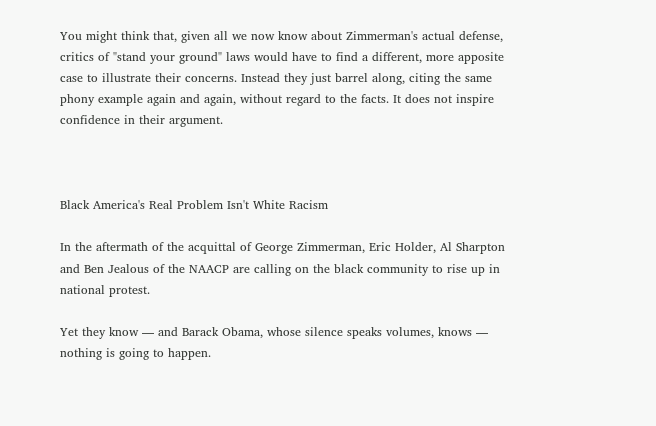You might think that, given all we now know about Zimmerman's actual defense, critics of "stand your ground" laws would have to find a different, more apposite case to illustrate their concerns. Instead they just barrel along, citing the same phony example again and again, without regard to the facts. It does not inspire confidence in their argument.



Black America's Real Problem Isn't White Racism

In the aftermath of the acquittal of George Zimmerman, Eric Holder, Al Sharpton and Ben Jealous of the NAACP are calling on the black community to rise up in national protest.

Yet they know — and Barack Obama, whose silence speaks volumes, knows — nothing is going to happen.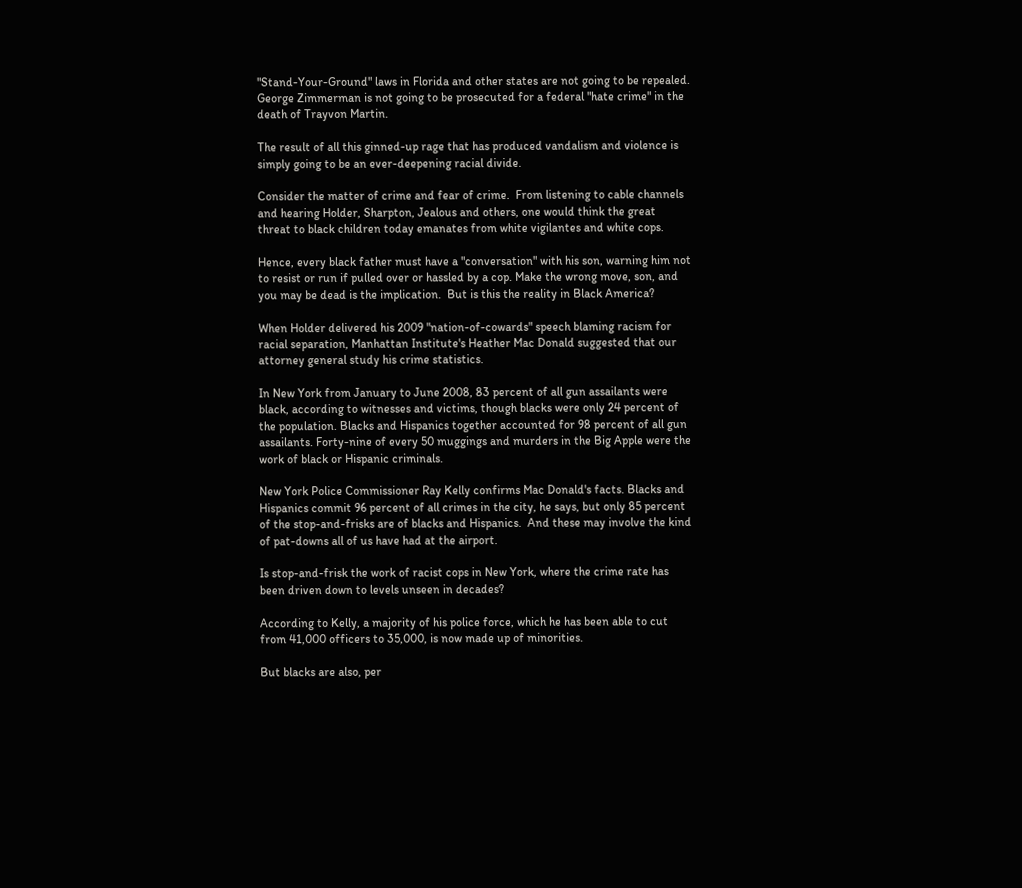"Stand-Your-Ground" laws in Florida and other states are not going to be repealed. George Zimmerman is not going to be prosecuted for a federal "hate crime" in the death of Trayvon Martin.

The result of all this ginned-up rage that has produced vandalism and violence is simply going to be an ever-deepening racial divide.

Consider the matter of crime and fear of crime.  From listening to cable channels and hearing Holder, Sharpton, Jealous and others, one would think the great threat to black children today emanates from white vigilantes and white cops.

Hence, every black father must have a "conversation" with his son, warning him not to resist or run if pulled over or hassled by a cop. Make the wrong move, son, and you may be dead is the implication.  But is this the reality in Black America?

When Holder delivered his 2009 "nation-of-cowards" speech blaming racism for racial separation, Manhattan Institute's Heather Mac Donald suggested that our attorney general study his crime statistics.

In New York from January to June 2008, 83 percent of all gun assailants were black, according to witnesses and victims, though blacks were only 24 percent of the population. Blacks and Hispanics together accounted for 98 percent of all gun assailants. Forty-nine of every 50 muggings and murders in the Big Apple were the work of black or Hispanic criminals.

New York Police Commissioner Ray Kelly confirms Mac Donald's facts. Blacks and Hispanics commit 96 percent of all crimes in the city, he says, but only 85 percent of the stop-and-frisks are of blacks and Hispanics.  And these may involve the kind of pat-downs all of us have had at the airport.

Is stop-and-frisk the work of racist cops in New York, where the crime rate has been driven down to levels unseen in decades?

According to Kelly, a majority of his police force, which he has been able to cut from 41,000 officers to 35,000, is now made up of minorities.

But blacks are also, per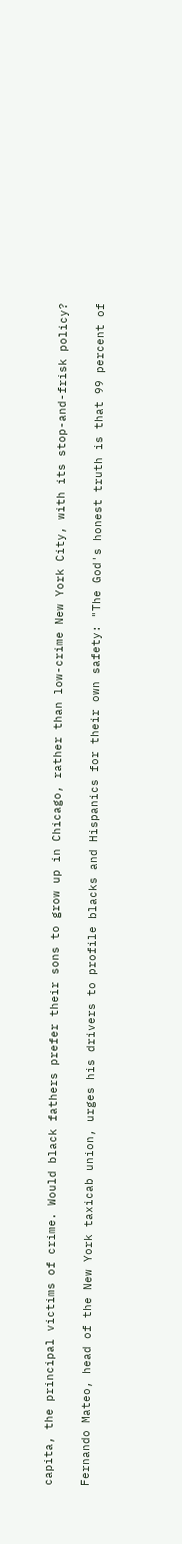capita, the principal victims of crime. Would black fathers prefer their sons to grow up in Chicago, rather than low-crime New York City, with its stop-and-frisk policy?

Fernando Mateo, head of the New York taxicab union, urges his drivers to profile blacks and Hispanics for their own safety: "The God's honest truth is that 99 percent of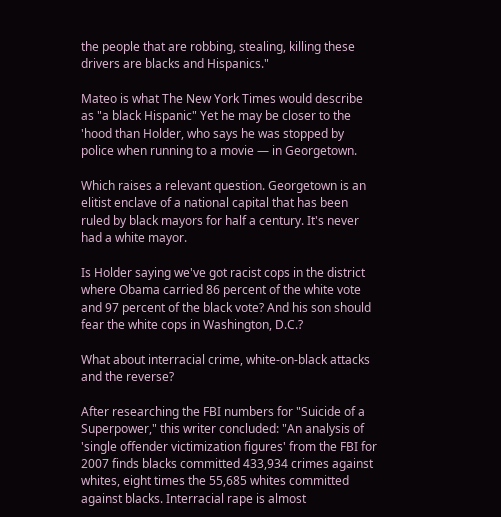the people that are robbing, stealing, killing these drivers are blacks and Hispanics."

Mateo is what The New York Times would describe as "a black Hispanic" Yet he may be closer to the 'hood than Holder, who says he was stopped by police when running to a movie — in Georgetown.

Which raises a relevant question. Georgetown is an elitist enclave of a national capital that has been ruled by black mayors for half a century. It's never had a white mayor.

Is Holder saying we've got racist cops in the district where Obama carried 86 percent of the white vote and 97 percent of the black vote? And his son should fear the white cops in Washington, D.C.?

What about interracial crime, white-on-black attacks and the reverse?

After researching the FBI numbers for "Suicide of a Superpower," this writer concluded: "An analysis of 'single offender victimization figures' from the FBI for 2007 finds blacks committed 433,934 crimes against whites, eight times the 55,685 whites committed against blacks. Interracial rape is almost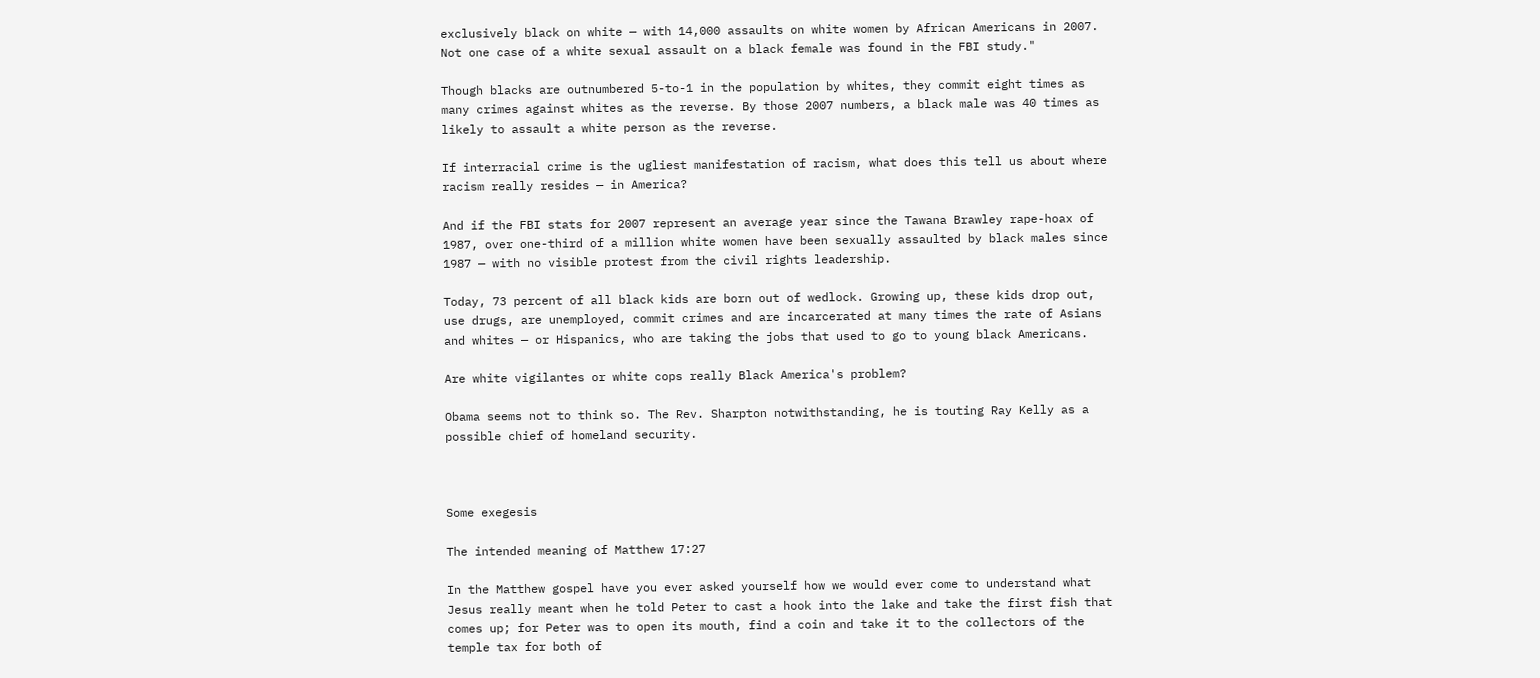exclusively black on white — with 14,000 assaults on white women by African Americans in 2007. Not one case of a white sexual assault on a black female was found in the FBI study."

Though blacks are outnumbered 5-to-1 in the population by whites, they commit eight times as many crimes against whites as the reverse. By those 2007 numbers, a black male was 40 times as likely to assault a white person as the reverse.

If interracial crime is the ugliest manifestation of racism, what does this tell us about where racism really resides — in America?

And if the FBI stats for 2007 represent an average year since the Tawana Brawley rape-hoax of 1987, over one-third of a million white women have been sexually assaulted by black males since 1987 — with no visible protest from the civil rights leadership.

Today, 73 percent of all black kids are born out of wedlock. Growing up, these kids drop out, use drugs, are unemployed, commit crimes and are incarcerated at many times the rate of Asians and whites — or Hispanics, who are taking the jobs that used to go to young black Americans.

Are white vigilantes or white cops really Black America's problem?

Obama seems not to think so. The Rev. Sharpton notwithstanding, he is touting Ray Kelly as a possible chief of homeland security.



Some exegesis

The intended meaning of Matthew 17:27

In the Matthew gospel have you ever asked yourself how we would ever come to understand what Jesus really meant when he told Peter to cast a hook into the lake and take the first fish that comes up; for Peter was to open its mouth, find a coin and take it to the collectors of the temple tax for both of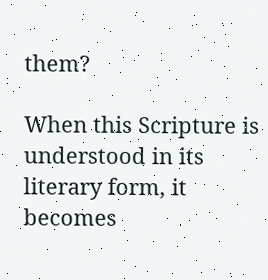them?

When this Scripture is understood in its literary form, it becomes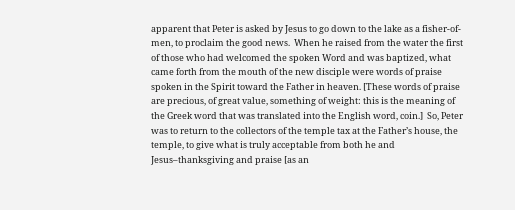apparent that Peter is asked by Jesus to go down to the lake as a fisher-of-men, to proclaim the good news.  When he raised from the water the first of those who had welcomed the spoken Word and was baptized, what came forth from the mouth of the new disciple were words of praise spoken in the Spirit toward the Father in heaven. [These words of praise are precious, of great value, something of weight: this is the meaning of the Greek word that was translated into the English word, coin.]  So, Peter was to return to the collectors of the temple tax at the Father’s house, the temple, to give what is truly acceptable from both he and Jesus–thanksgiving and praise [as an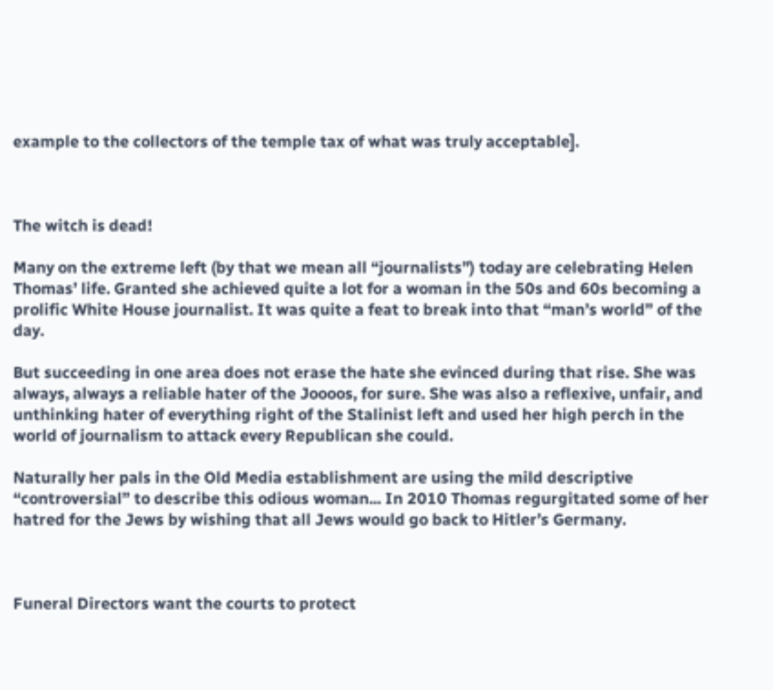example to the collectors of the temple tax of what was truly acceptable].



The witch is dead!

Many on the extreme left (by that we mean all “journalists”) today are celebrating Helen Thomas’ life. Granted she achieved quite a lot for a woman in the 50s and 60s becoming a prolific White House journalist. It was quite a feat to break into that “man’s world” of the day.

But succeeding in one area does not erase the hate she evinced during that rise. She was always, always a reliable hater of the Joooos, for sure. She was also a reflexive, unfair, and unthinking hater of everything right of the Stalinist left and used her high perch in the world of journalism to attack every Republican she could.

Naturally her pals in the Old Media establishment are using the mild descriptive “controversial” to describe this odious woman... In 2010 Thomas regurgitated some of her hatred for the Jews by wishing that all Jews would go back to Hitler’s Germany.



Funeral Directors want the courts to protect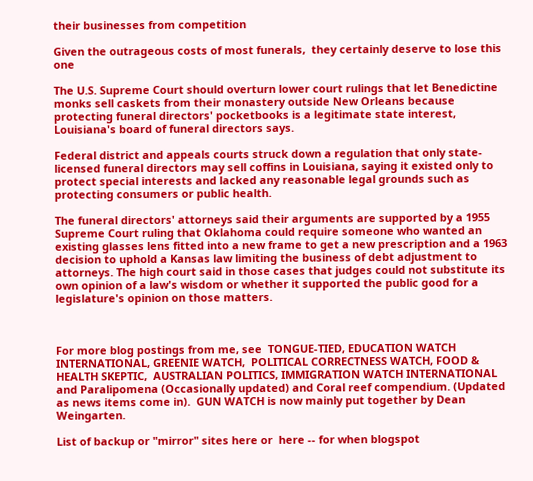their businesses from competition

Given the outrageous costs of most funerals,  they certainly deserve to lose this one

The U.S. Supreme Court should overturn lower court rulings that let Benedictine monks sell caskets from their monastery outside New Orleans because protecting funeral directors' pocketbooks is a legitimate state interest, Louisiana's board of funeral directors says.

Federal district and appeals courts struck down a regulation that only state-licensed funeral directors may sell coffins in Louisiana, saying it existed only to protect special interests and lacked any reasonable legal grounds such as protecting consumers or public health.

The funeral directors' attorneys said their arguments are supported by a 1955 Supreme Court ruling that Oklahoma could require someone who wanted an existing glasses lens fitted into a new frame to get a new prescription and a 1963 decision to uphold a Kansas law limiting the business of debt adjustment to attorneys. The high court said in those cases that judges could not substitute its own opinion of a law's wisdom or whether it supported the public good for a legislature's opinion on those matters.



For more blog postings from me, see  TONGUE-TIED, EDUCATION WATCH INTERNATIONAL, GREENIE WATCH,  POLITICAL CORRECTNESS WATCH, FOOD & HEALTH SKEPTIC,  AUSTRALIAN POLITICS, IMMIGRATION WATCH INTERNATIONAL and Paralipomena (Occasionally updated) and Coral reef compendium. (Updated as news items come in).  GUN WATCH is now mainly put together by Dean Weingarten.

List of backup or "mirror" sites here or  here -- for when blogspot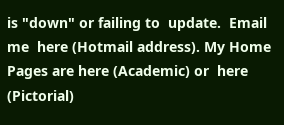is "down" or failing to  update.  Email me  here (Hotmail address). My Home Pages are here (Academic) or  here (Pictorial)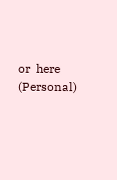or  here  (Personal)